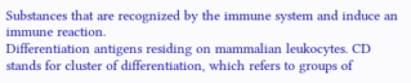Substances that are recognized by the immune system and induce an immune reaction.
Differentiation antigens residing on mammalian leukocytes. CD stands for cluster of differentiation, which refers to groups of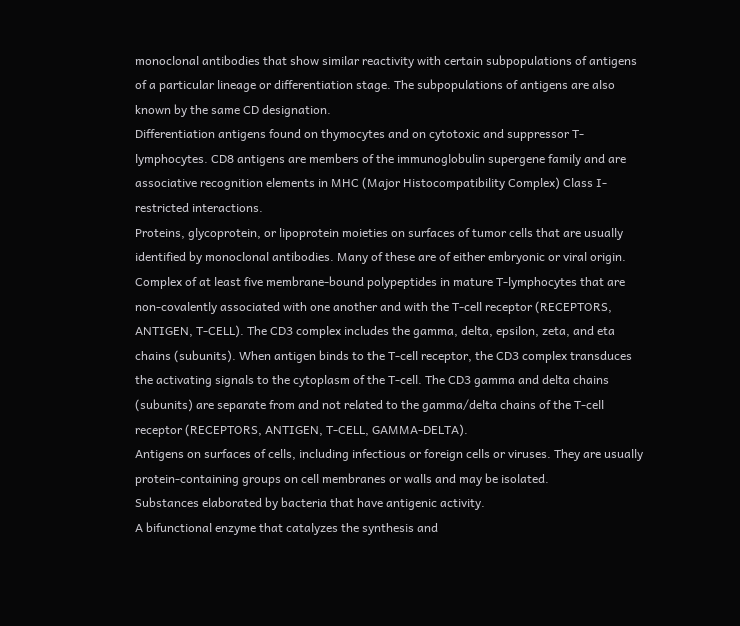monoclonal antibodies that show similar reactivity with certain subpopulations of antigens of a particular lineage or differentiation stage. The subpopulations of antigens are also known by the same CD designation.
Differentiation antigens found on thymocytes and on cytotoxic and suppressor T-lymphocytes. CD8 antigens are members of the immunoglobulin supergene family and are associative recognition elements in MHC (Major Histocompatibility Complex) Class I-restricted interactions.
Proteins, glycoprotein, or lipoprotein moieties on surfaces of tumor cells that are usually identified by monoclonal antibodies. Many of these are of either embryonic or viral origin.
Complex of at least five membrane-bound polypeptides in mature T-lymphocytes that are non-covalently associated with one another and with the T-cell receptor (RECEPTORS, ANTIGEN, T-CELL). The CD3 complex includes the gamma, delta, epsilon, zeta, and eta chains (subunits). When antigen binds to the T-cell receptor, the CD3 complex transduces the activating signals to the cytoplasm of the T-cell. The CD3 gamma and delta chains (subunits) are separate from and not related to the gamma/delta chains of the T-cell receptor (RECEPTORS, ANTIGEN, T-CELL, GAMMA-DELTA).
Antigens on surfaces of cells, including infectious or foreign cells or viruses. They are usually protein-containing groups on cell membranes or walls and may be isolated.
Substances elaborated by bacteria that have antigenic activity.
A bifunctional enzyme that catalyzes the synthesis and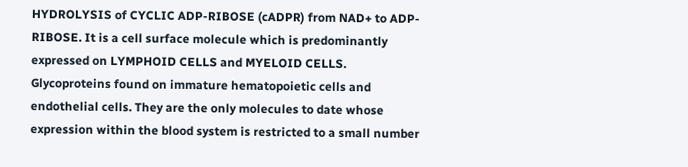HYDROLYSIS of CYCLIC ADP-RIBOSE (cADPR) from NAD+ to ADP-RIBOSE. It is a cell surface molecule which is predominantly expressed on LYMPHOID CELLS and MYELOID CELLS.
Glycoproteins found on immature hematopoietic cells and endothelial cells. They are the only molecules to date whose expression within the blood system is restricted to a small number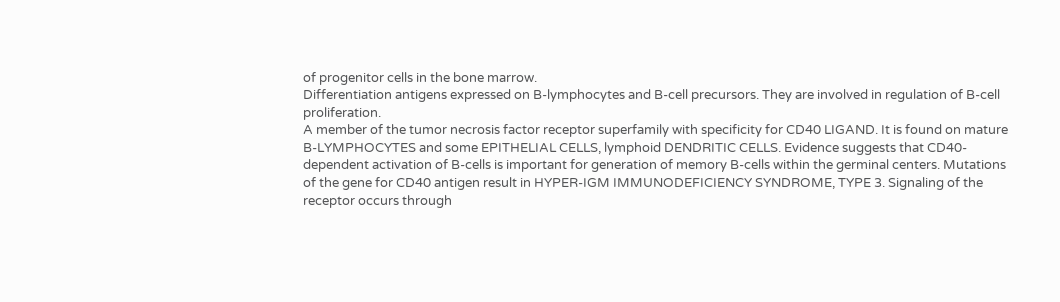of progenitor cells in the bone marrow.
Differentiation antigens expressed on B-lymphocytes and B-cell precursors. They are involved in regulation of B-cell proliferation.
A member of the tumor necrosis factor receptor superfamily with specificity for CD40 LIGAND. It is found on mature B-LYMPHOCYTES and some EPITHELIAL CELLS, lymphoid DENDRITIC CELLS. Evidence suggests that CD40-dependent activation of B-cells is important for generation of memory B-cells within the germinal centers. Mutations of the gene for CD40 antigen result in HYPER-IGM IMMUNODEFICIENCY SYNDROME, TYPE 3. Signaling of the receptor occurs through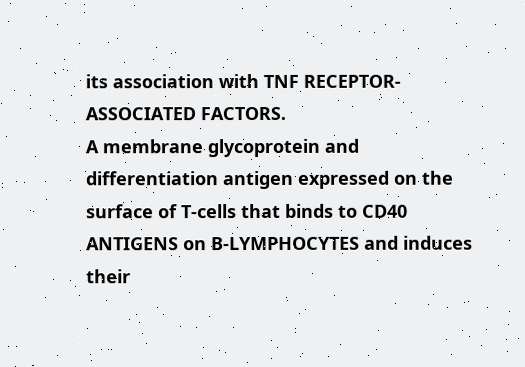its association with TNF RECEPTOR-ASSOCIATED FACTORS.
A membrane glycoprotein and differentiation antigen expressed on the surface of T-cells that binds to CD40 ANTIGENS on B-LYMPHOCYTES and induces their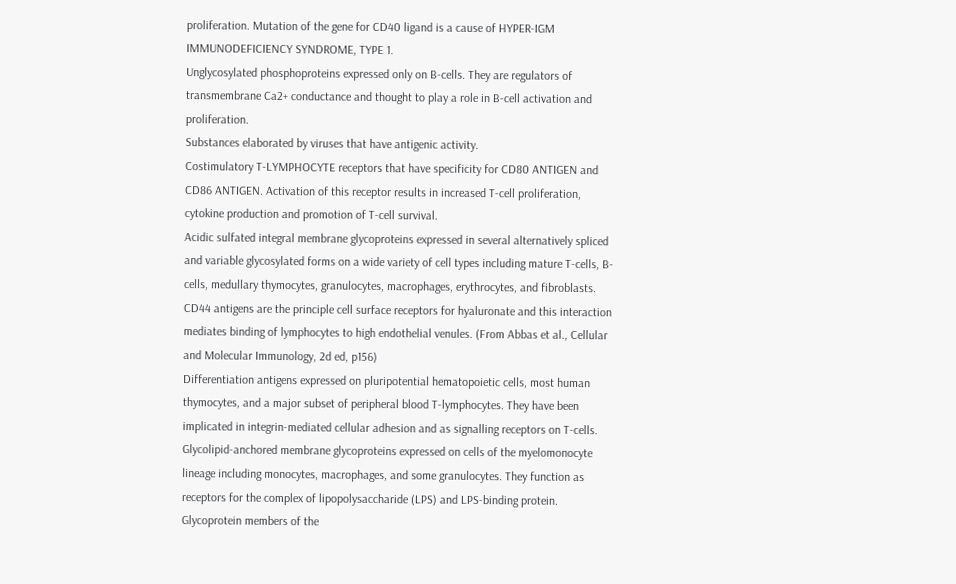proliferation. Mutation of the gene for CD40 ligand is a cause of HYPER-IGM IMMUNODEFICIENCY SYNDROME, TYPE 1.
Unglycosylated phosphoproteins expressed only on B-cells. They are regulators of transmembrane Ca2+ conductance and thought to play a role in B-cell activation and proliferation.
Substances elaborated by viruses that have antigenic activity.
Costimulatory T-LYMPHOCYTE receptors that have specificity for CD80 ANTIGEN and CD86 ANTIGEN. Activation of this receptor results in increased T-cell proliferation, cytokine production and promotion of T-cell survival.
Acidic sulfated integral membrane glycoproteins expressed in several alternatively spliced and variable glycosylated forms on a wide variety of cell types including mature T-cells, B-cells, medullary thymocytes, granulocytes, macrophages, erythrocytes, and fibroblasts. CD44 antigens are the principle cell surface receptors for hyaluronate and this interaction mediates binding of lymphocytes to high endothelial venules. (From Abbas et al., Cellular and Molecular Immunology, 2d ed, p156)
Differentiation antigens expressed on pluripotential hematopoietic cells, most human thymocytes, and a major subset of peripheral blood T-lymphocytes. They have been implicated in integrin-mediated cellular adhesion and as signalling receptors on T-cells.
Glycolipid-anchored membrane glycoproteins expressed on cells of the myelomonocyte lineage including monocytes, macrophages, and some granulocytes. They function as receptors for the complex of lipopolysaccharide (LPS) and LPS-binding protein.
Glycoprotein members of the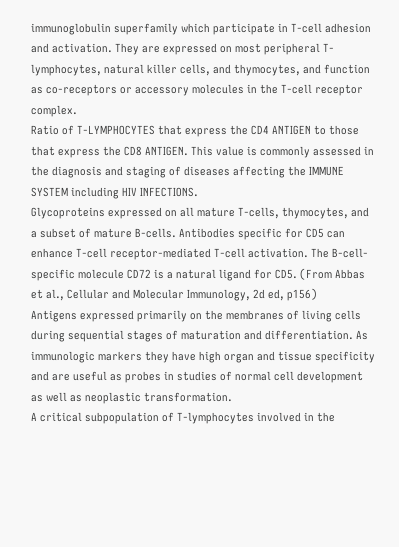immunoglobulin superfamily which participate in T-cell adhesion and activation. They are expressed on most peripheral T-lymphocytes, natural killer cells, and thymocytes, and function as co-receptors or accessory molecules in the T-cell receptor complex.
Ratio of T-LYMPHOCYTES that express the CD4 ANTIGEN to those that express the CD8 ANTIGEN. This value is commonly assessed in the diagnosis and staging of diseases affecting the IMMUNE SYSTEM including HIV INFECTIONS.
Glycoproteins expressed on all mature T-cells, thymocytes, and a subset of mature B-cells. Antibodies specific for CD5 can enhance T-cell receptor-mediated T-cell activation. The B-cell-specific molecule CD72 is a natural ligand for CD5. (From Abbas et al., Cellular and Molecular Immunology, 2d ed, p156)
Antigens expressed primarily on the membranes of living cells during sequential stages of maturation and differentiation. As immunologic markers they have high organ and tissue specificity and are useful as probes in studies of normal cell development as well as neoplastic transformation.
A critical subpopulation of T-lymphocytes involved in the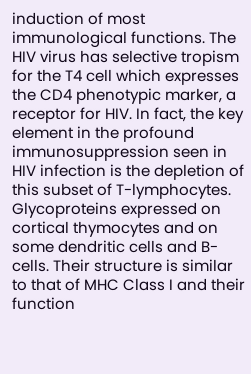induction of most immunological functions. The HIV virus has selective tropism for the T4 cell which expresses the CD4 phenotypic marker, a receptor for HIV. In fact, the key element in the profound immunosuppression seen in HIV infection is the depletion of this subset of T-lymphocytes.
Glycoproteins expressed on cortical thymocytes and on some dendritic cells and B-cells. Their structure is similar to that of MHC Class I and their function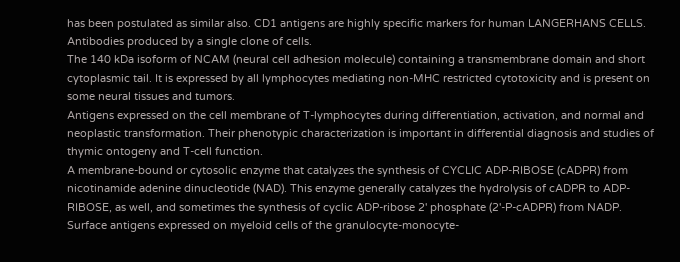has been postulated as similar also. CD1 antigens are highly specific markers for human LANGERHANS CELLS.
Antibodies produced by a single clone of cells.
The 140 kDa isoform of NCAM (neural cell adhesion molecule) containing a transmembrane domain and short cytoplasmic tail. It is expressed by all lymphocytes mediating non-MHC restricted cytotoxicity and is present on some neural tissues and tumors.
Antigens expressed on the cell membrane of T-lymphocytes during differentiation, activation, and normal and neoplastic transformation. Their phenotypic characterization is important in differential diagnosis and studies of thymic ontogeny and T-cell function.
A membrane-bound or cytosolic enzyme that catalyzes the synthesis of CYCLIC ADP-RIBOSE (cADPR) from nicotinamide adenine dinucleotide (NAD). This enzyme generally catalyzes the hydrolysis of cADPR to ADP-RIBOSE, as well, and sometimes the synthesis of cyclic ADP-ribose 2' phosphate (2'-P-cADPR) from NADP.
Surface antigens expressed on myeloid cells of the granulocyte-monocyte-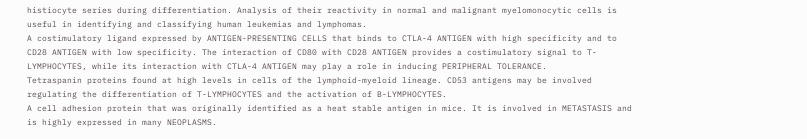histiocyte series during differentiation. Analysis of their reactivity in normal and malignant myelomonocytic cells is useful in identifying and classifying human leukemias and lymphomas.
A costimulatory ligand expressed by ANTIGEN-PRESENTING CELLS that binds to CTLA-4 ANTIGEN with high specificity and to CD28 ANTIGEN with low specificity. The interaction of CD80 with CD28 ANTIGEN provides a costimulatory signal to T-LYMPHOCYTES, while its interaction with CTLA-4 ANTIGEN may play a role in inducing PERIPHERAL TOLERANCE.
Tetraspanin proteins found at high levels in cells of the lymphoid-myeloid lineage. CD53 antigens may be involved regulating the differentiation of T-LYMPHOCYTES and the activation of B-LYMPHOCYTES.
A cell adhesion protein that was originally identified as a heat stable antigen in mice. It is involved in METASTASIS and is highly expressed in many NEOPLASMS.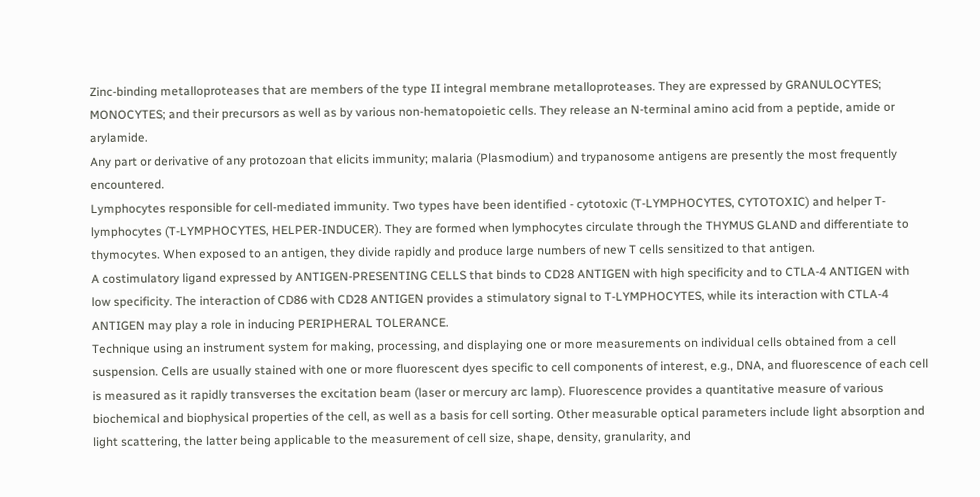Zinc-binding metalloproteases that are members of the type II integral membrane metalloproteases. They are expressed by GRANULOCYTES; MONOCYTES; and their precursors as well as by various non-hematopoietic cells. They release an N-terminal amino acid from a peptide, amide or arylamide.
Any part or derivative of any protozoan that elicits immunity; malaria (Plasmodium) and trypanosome antigens are presently the most frequently encountered.
Lymphocytes responsible for cell-mediated immunity. Two types have been identified - cytotoxic (T-LYMPHOCYTES, CYTOTOXIC) and helper T-lymphocytes (T-LYMPHOCYTES, HELPER-INDUCER). They are formed when lymphocytes circulate through the THYMUS GLAND and differentiate to thymocytes. When exposed to an antigen, they divide rapidly and produce large numbers of new T cells sensitized to that antigen.
A costimulatory ligand expressed by ANTIGEN-PRESENTING CELLS that binds to CD28 ANTIGEN with high specificity and to CTLA-4 ANTIGEN with low specificity. The interaction of CD86 with CD28 ANTIGEN provides a stimulatory signal to T-LYMPHOCYTES, while its interaction with CTLA-4 ANTIGEN may play a role in inducing PERIPHERAL TOLERANCE.
Technique using an instrument system for making, processing, and displaying one or more measurements on individual cells obtained from a cell suspension. Cells are usually stained with one or more fluorescent dyes specific to cell components of interest, e.g., DNA, and fluorescence of each cell is measured as it rapidly transverses the excitation beam (laser or mercury arc lamp). Fluorescence provides a quantitative measure of various biochemical and biophysical properties of the cell, as well as a basis for cell sorting. Other measurable optical parameters include light absorption and light scattering, the latter being applicable to the measurement of cell size, shape, density, granularity, and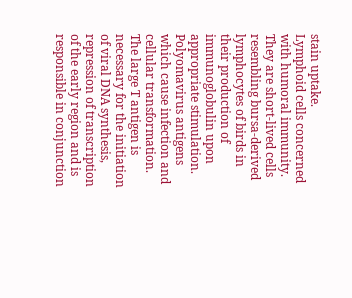stain uptake.
Lymphoid cells concerned with humoral immunity. They are short-lived cells resembling bursa-derived lymphocytes of birds in their production of immunoglobulin upon appropriate stimulation.
Polyomavirus antigens which cause infection and cellular transformation. The large T antigen is necessary for the initiation of viral DNA synthesis, repression of transcription of the early region and is responsible in conjunction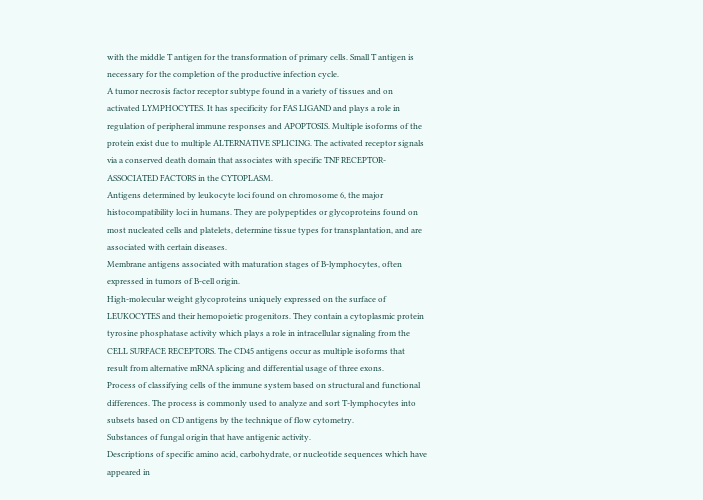with the middle T antigen for the transformation of primary cells. Small T antigen is necessary for the completion of the productive infection cycle.
A tumor necrosis factor receptor subtype found in a variety of tissues and on activated LYMPHOCYTES. It has specificity for FAS LIGAND and plays a role in regulation of peripheral immune responses and APOPTOSIS. Multiple isoforms of the protein exist due to multiple ALTERNATIVE SPLICING. The activated receptor signals via a conserved death domain that associates with specific TNF RECEPTOR-ASSOCIATED FACTORS in the CYTOPLASM.
Antigens determined by leukocyte loci found on chromosome 6, the major histocompatibility loci in humans. They are polypeptides or glycoproteins found on most nucleated cells and platelets, determine tissue types for transplantation, and are associated with certain diseases.
Membrane antigens associated with maturation stages of B-lymphocytes, often expressed in tumors of B-cell origin.
High-molecular weight glycoproteins uniquely expressed on the surface of LEUKOCYTES and their hemopoietic progenitors. They contain a cytoplasmic protein tyrosine phosphatase activity which plays a role in intracellular signaling from the CELL SURFACE RECEPTORS. The CD45 antigens occur as multiple isoforms that result from alternative mRNA splicing and differential usage of three exons.
Process of classifying cells of the immune system based on structural and functional differences. The process is commonly used to analyze and sort T-lymphocytes into subsets based on CD antigens by the technique of flow cytometry.
Substances of fungal origin that have antigenic activity.
Descriptions of specific amino acid, carbohydrate, or nucleotide sequences which have appeared in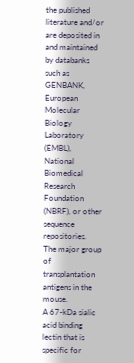the published literature and/or are deposited in and maintained by databanks such as GENBANK, European Molecular Biology Laboratory (EMBL), National Biomedical Research Foundation (NBRF), or other sequence repositories.
The major group of transplantation antigens in the mouse.
A 67-kDa sialic acid binding lectin that is specific for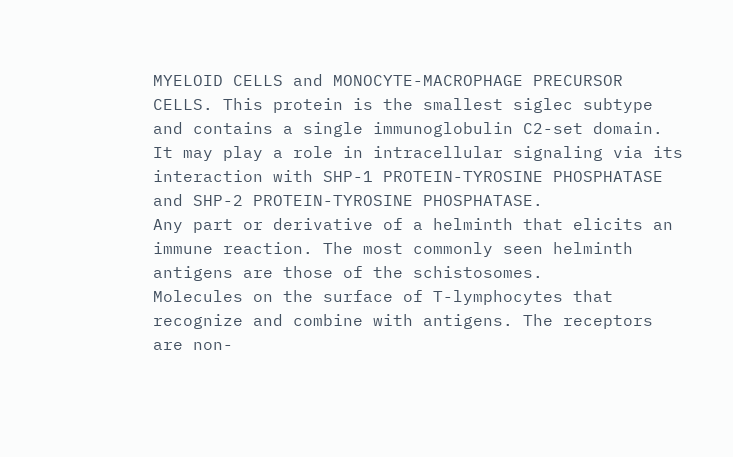MYELOID CELLS and MONOCYTE-MACROPHAGE PRECURSOR CELLS. This protein is the smallest siglec subtype and contains a single immunoglobulin C2-set domain. It may play a role in intracellular signaling via its interaction with SHP-1 PROTEIN-TYROSINE PHOSPHATASE and SHP-2 PROTEIN-TYROSINE PHOSPHATASE.
Any part or derivative of a helminth that elicits an immune reaction. The most commonly seen helminth antigens are those of the schistosomes.
Molecules on the surface of T-lymphocytes that recognize and combine with antigens. The receptors are non-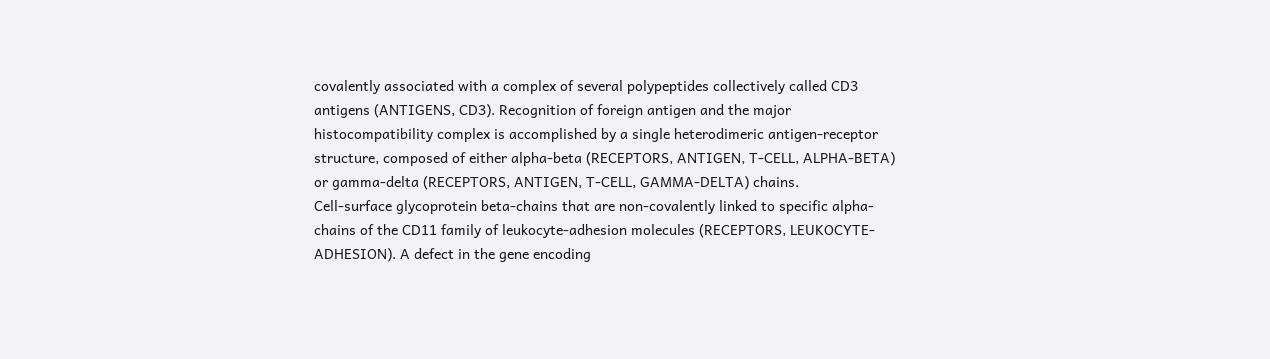covalently associated with a complex of several polypeptides collectively called CD3 antigens (ANTIGENS, CD3). Recognition of foreign antigen and the major histocompatibility complex is accomplished by a single heterodimeric antigen-receptor structure, composed of either alpha-beta (RECEPTORS, ANTIGEN, T-CELL, ALPHA-BETA) or gamma-delta (RECEPTORS, ANTIGEN, T-CELL, GAMMA-DELTA) chains.
Cell-surface glycoprotein beta-chains that are non-covalently linked to specific alpha-chains of the CD11 family of leukocyte-adhesion molecules (RECEPTORS, LEUKOCYTE-ADHESION). A defect in the gene encoding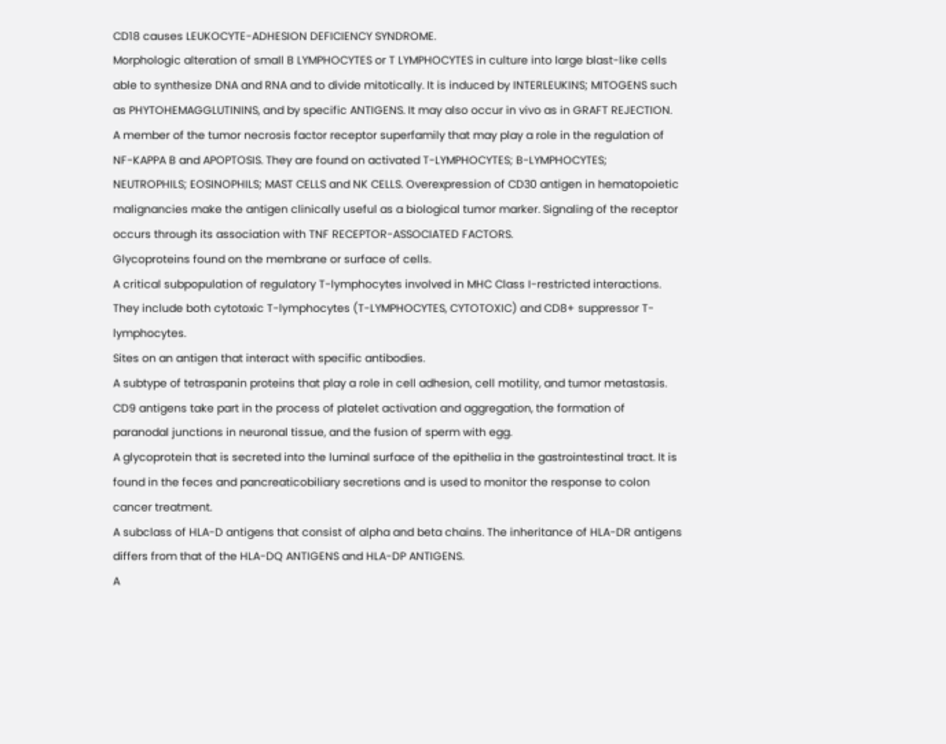CD18 causes LEUKOCYTE-ADHESION DEFICIENCY SYNDROME.
Morphologic alteration of small B LYMPHOCYTES or T LYMPHOCYTES in culture into large blast-like cells able to synthesize DNA and RNA and to divide mitotically. It is induced by INTERLEUKINS; MITOGENS such as PHYTOHEMAGGLUTININS, and by specific ANTIGENS. It may also occur in vivo as in GRAFT REJECTION.
A member of the tumor necrosis factor receptor superfamily that may play a role in the regulation of NF-KAPPA B and APOPTOSIS. They are found on activated T-LYMPHOCYTES; B-LYMPHOCYTES; NEUTROPHILS; EOSINOPHILS; MAST CELLS and NK CELLS. Overexpression of CD30 antigen in hematopoietic malignancies make the antigen clinically useful as a biological tumor marker. Signaling of the receptor occurs through its association with TNF RECEPTOR-ASSOCIATED FACTORS.
Glycoproteins found on the membrane or surface of cells.
A critical subpopulation of regulatory T-lymphocytes involved in MHC Class I-restricted interactions. They include both cytotoxic T-lymphocytes (T-LYMPHOCYTES, CYTOTOXIC) and CD8+ suppressor T-lymphocytes.
Sites on an antigen that interact with specific antibodies.
A subtype of tetraspanin proteins that play a role in cell adhesion, cell motility, and tumor metastasis. CD9 antigens take part in the process of platelet activation and aggregation, the formation of paranodal junctions in neuronal tissue, and the fusion of sperm with egg.
A glycoprotein that is secreted into the luminal surface of the epithelia in the gastrointestinal tract. It is found in the feces and pancreaticobiliary secretions and is used to monitor the response to colon cancer treatment.
A subclass of HLA-D antigens that consist of alpha and beta chains. The inheritance of HLA-DR antigens differs from that of the HLA-DQ ANTIGENS and HLA-DP ANTIGENS.
A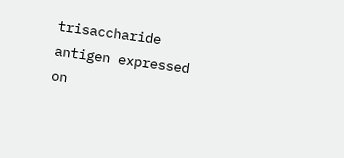trisaccharide antigen expressed on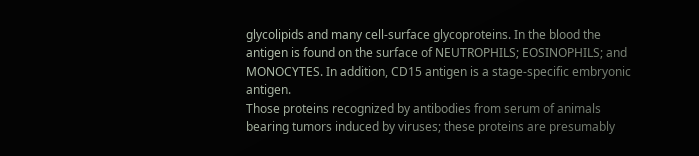glycolipids and many cell-surface glycoproteins. In the blood the antigen is found on the surface of NEUTROPHILS; EOSINOPHILS; and MONOCYTES. In addition, CD15 antigen is a stage-specific embryonic antigen.
Those proteins recognized by antibodies from serum of animals bearing tumors induced by viruses; these proteins are presumably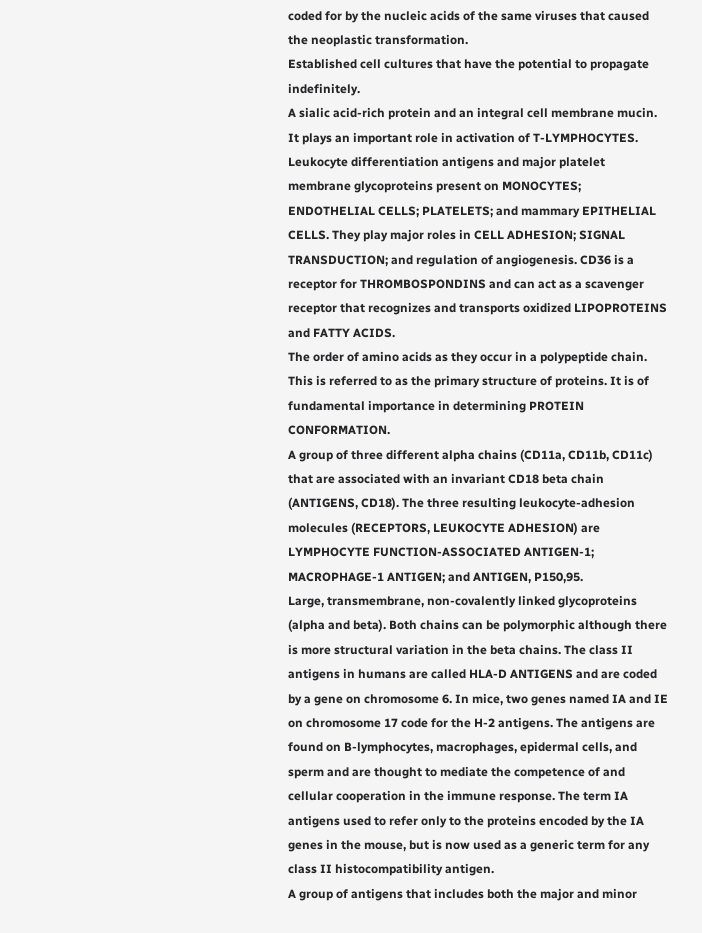coded for by the nucleic acids of the same viruses that caused the neoplastic transformation.
Established cell cultures that have the potential to propagate indefinitely.
A sialic acid-rich protein and an integral cell membrane mucin. It plays an important role in activation of T-LYMPHOCYTES.
Leukocyte differentiation antigens and major platelet membrane glycoproteins present on MONOCYTES; ENDOTHELIAL CELLS; PLATELETS; and mammary EPITHELIAL CELLS. They play major roles in CELL ADHESION; SIGNAL TRANSDUCTION; and regulation of angiogenesis. CD36 is a receptor for THROMBOSPONDINS and can act as a scavenger receptor that recognizes and transports oxidized LIPOPROTEINS and FATTY ACIDS.
The order of amino acids as they occur in a polypeptide chain. This is referred to as the primary structure of proteins. It is of fundamental importance in determining PROTEIN CONFORMATION.
A group of three different alpha chains (CD11a, CD11b, CD11c) that are associated with an invariant CD18 beta chain (ANTIGENS, CD18). The three resulting leukocyte-adhesion molecules (RECEPTORS, LEUKOCYTE ADHESION) are LYMPHOCYTE FUNCTION-ASSOCIATED ANTIGEN-1; MACROPHAGE-1 ANTIGEN; and ANTIGEN, P150,95.
Large, transmembrane, non-covalently linked glycoproteins (alpha and beta). Both chains can be polymorphic although there is more structural variation in the beta chains. The class II antigens in humans are called HLA-D ANTIGENS and are coded by a gene on chromosome 6. In mice, two genes named IA and IE on chromosome 17 code for the H-2 antigens. The antigens are found on B-lymphocytes, macrophages, epidermal cells, and sperm and are thought to mediate the competence of and cellular cooperation in the immune response. The term IA antigens used to refer only to the proteins encoded by the IA genes in the mouse, but is now used as a generic term for any class II histocompatibility antigen.
A group of antigens that includes both the major and minor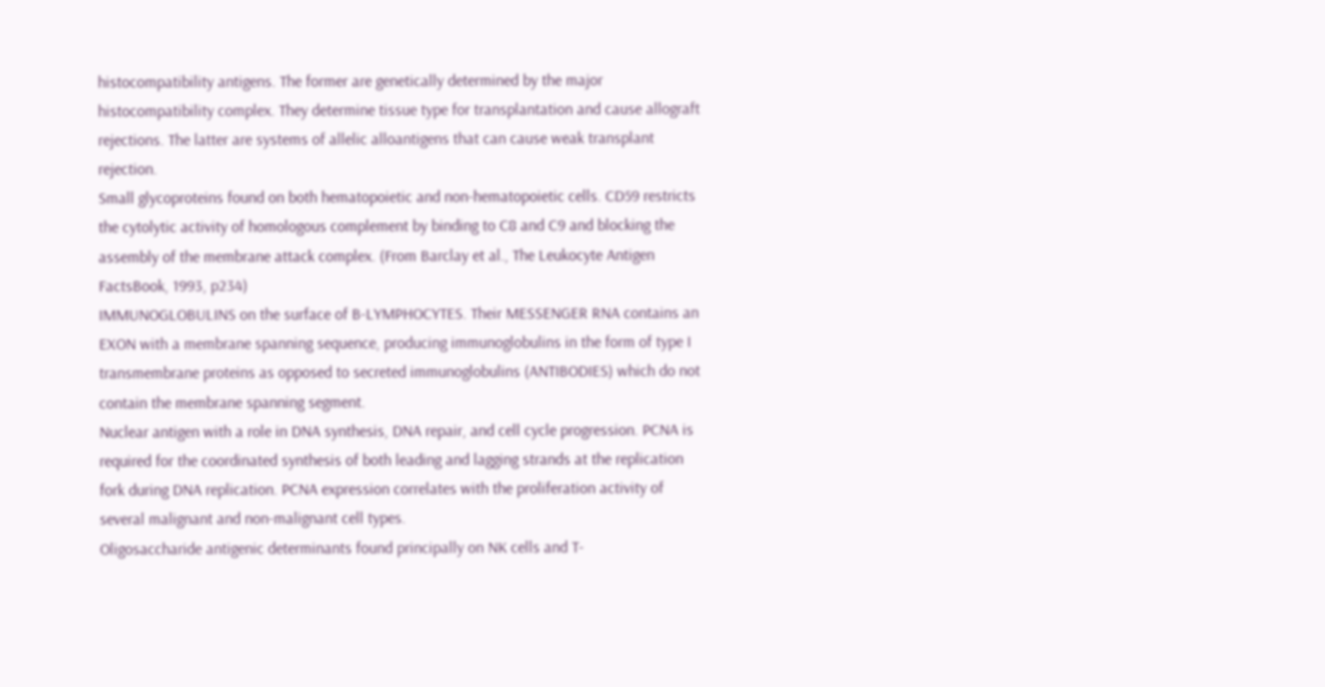histocompatibility antigens. The former are genetically determined by the major histocompatibility complex. They determine tissue type for transplantation and cause allograft rejections. The latter are systems of allelic alloantigens that can cause weak transplant rejection.
Small glycoproteins found on both hematopoietic and non-hematopoietic cells. CD59 restricts the cytolytic activity of homologous complement by binding to C8 and C9 and blocking the assembly of the membrane attack complex. (From Barclay et al., The Leukocyte Antigen FactsBook, 1993, p234)
IMMUNOGLOBULINS on the surface of B-LYMPHOCYTES. Their MESSENGER RNA contains an EXON with a membrane spanning sequence, producing immunoglobulins in the form of type I transmembrane proteins as opposed to secreted immunoglobulins (ANTIBODIES) which do not contain the membrane spanning segment.
Nuclear antigen with a role in DNA synthesis, DNA repair, and cell cycle progression. PCNA is required for the coordinated synthesis of both leading and lagging strands at the replication fork during DNA replication. PCNA expression correlates with the proliferation activity of several malignant and non-malignant cell types.
Oligosaccharide antigenic determinants found principally on NK cells and T-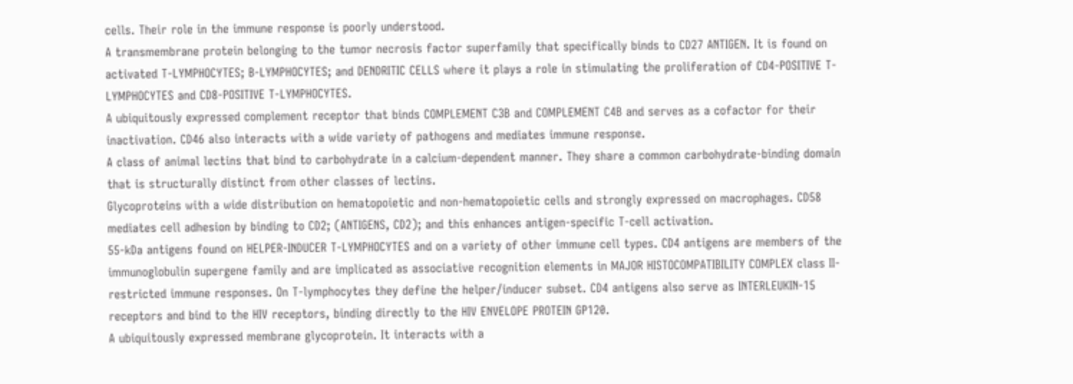cells. Their role in the immune response is poorly understood.
A transmembrane protein belonging to the tumor necrosis factor superfamily that specifically binds to CD27 ANTIGEN. It is found on activated T-LYMPHOCYTES; B-LYMPHOCYTES; and DENDRITIC CELLS where it plays a role in stimulating the proliferation of CD4-POSITIVE T-LYMPHOCYTES and CD8-POSITIVE T-LYMPHOCYTES.
A ubiquitously expressed complement receptor that binds COMPLEMENT C3B and COMPLEMENT C4B and serves as a cofactor for their inactivation. CD46 also interacts with a wide variety of pathogens and mediates immune response.
A class of animal lectins that bind to carbohydrate in a calcium-dependent manner. They share a common carbohydrate-binding domain that is structurally distinct from other classes of lectins.
Glycoproteins with a wide distribution on hematopoietic and non-hematopoietic cells and strongly expressed on macrophages. CD58 mediates cell adhesion by binding to CD2; (ANTIGENS, CD2); and this enhances antigen-specific T-cell activation.
55-kDa antigens found on HELPER-INDUCER T-LYMPHOCYTES and on a variety of other immune cell types. CD4 antigens are members of the immunoglobulin supergene family and are implicated as associative recognition elements in MAJOR HISTOCOMPATIBILITY COMPLEX class II-restricted immune responses. On T-lymphocytes they define the helper/inducer subset. CD4 antigens also serve as INTERLEUKIN-15 receptors and bind to the HIV receptors, binding directly to the HIV ENVELOPE PROTEIN GP120.
A ubiquitously expressed membrane glycoprotein. It interacts with a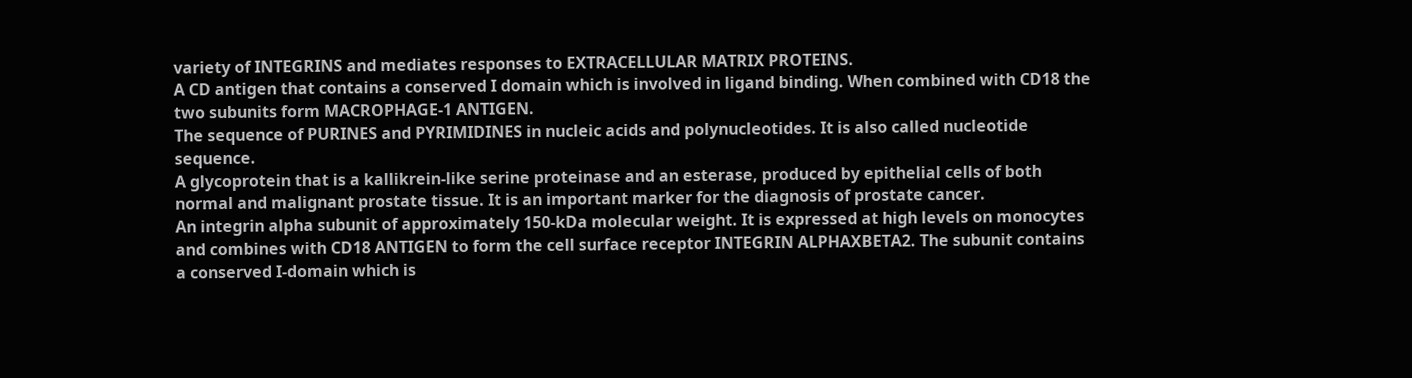variety of INTEGRINS and mediates responses to EXTRACELLULAR MATRIX PROTEINS.
A CD antigen that contains a conserved I domain which is involved in ligand binding. When combined with CD18 the two subunits form MACROPHAGE-1 ANTIGEN.
The sequence of PURINES and PYRIMIDINES in nucleic acids and polynucleotides. It is also called nucleotide sequence.
A glycoprotein that is a kallikrein-like serine proteinase and an esterase, produced by epithelial cells of both normal and malignant prostate tissue. It is an important marker for the diagnosis of prostate cancer.
An integrin alpha subunit of approximately 150-kDa molecular weight. It is expressed at high levels on monocytes and combines with CD18 ANTIGEN to form the cell surface receptor INTEGRIN ALPHAXBETA2. The subunit contains a conserved I-domain which is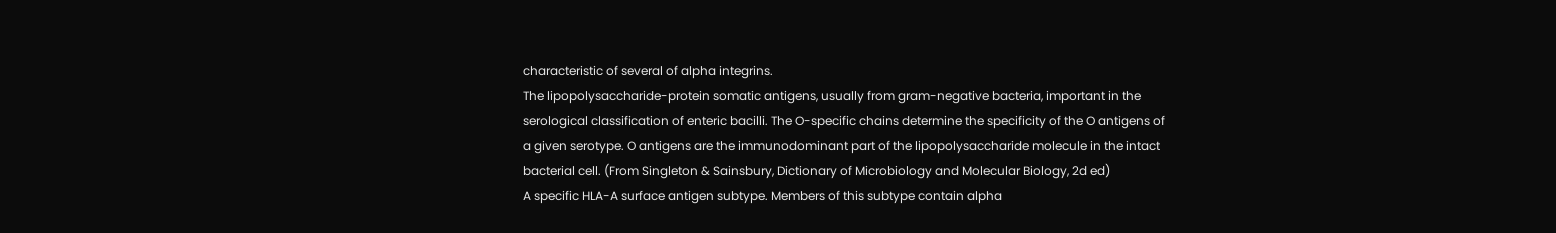characteristic of several of alpha integrins.
The lipopolysaccharide-protein somatic antigens, usually from gram-negative bacteria, important in the serological classification of enteric bacilli. The O-specific chains determine the specificity of the O antigens of a given serotype. O antigens are the immunodominant part of the lipopolysaccharide molecule in the intact bacterial cell. (From Singleton & Sainsbury, Dictionary of Microbiology and Molecular Biology, 2d ed)
A specific HLA-A surface antigen subtype. Members of this subtype contain alpha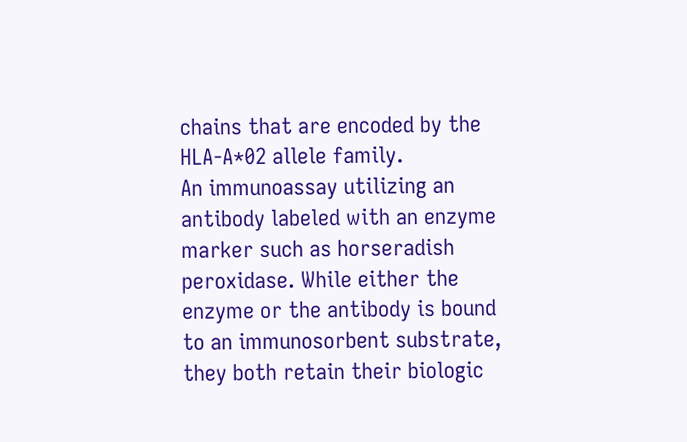chains that are encoded by the HLA-A*02 allele family.
An immunoassay utilizing an antibody labeled with an enzyme marker such as horseradish peroxidase. While either the enzyme or the antibody is bound to an immunosorbent substrate, they both retain their biologic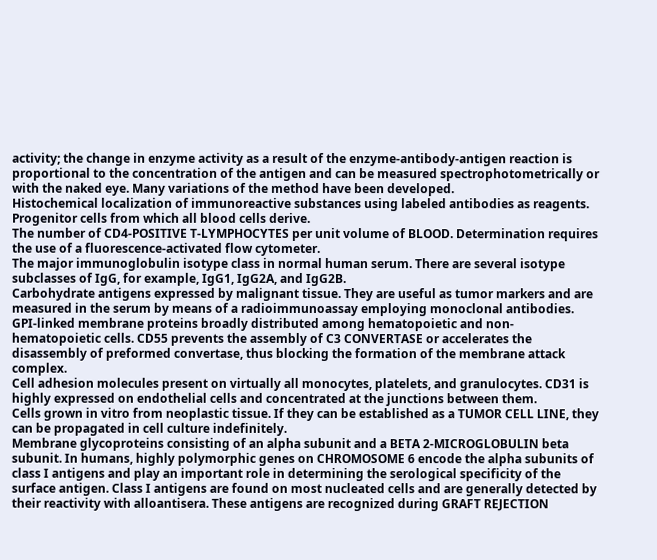activity; the change in enzyme activity as a result of the enzyme-antibody-antigen reaction is proportional to the concentration of the antigen and can be measured spectrophotometrically or with the naked eye. Many variations of the method have been developed.
Histochemical localization of immunoreactive substances using labeled antibodies as reagents.
Progenitor cells from which all blood cells derive.
The number of CD4-POSITIVE T-LYMPHOCYTES per unit volume of BLOOD. Determination requires the use of a fluorescence-activated flow cytometer.
The major immunoglobulin isotype class in normal human serum. There are several isotype subclasses of IgG, for example, IgG1, IgG2A, and IgG2B.
Carbohydrate antigens expressed by malignant tissue. They are useful as tumor markers and are measured in the serum by means of a radioimmunoassay employing monoclonal antibodies.
GPI-linked membrane proteins broadly distributed among hematopoietic and non-hematopoietic cells. CD55 prevents the assembly of C3 CONVERTASE or accelerates the disassembly of preformed convertase, thus blocking the formation of the membrane attack complex.
Cell adhesion molecules present on virtually all monocytes, platelets, and granulocytes. CD31 is highly expressed on endothelial cells and concentrated at the junctions between them.
Cells grown in vitro from neoplastic tissue. If they can be established as a TUMOR CELL LINE, they can be propagated in cell culture indefinitely.
Membrane glycoproteins consisting of an alpha subunit and a BETA 2-MICROGLOBULIN beta subunit. In humans, highly polymorphic genes on CHROMOSOME 6 encode the alpha subunits of class I antigens and play an important role in determining the serological specificity of the surface antigen. Class I antigens are found on most nucleated cells and are generally detected by their reactivity with alloantisera. These antigens are recognized during GRAFT REJECTION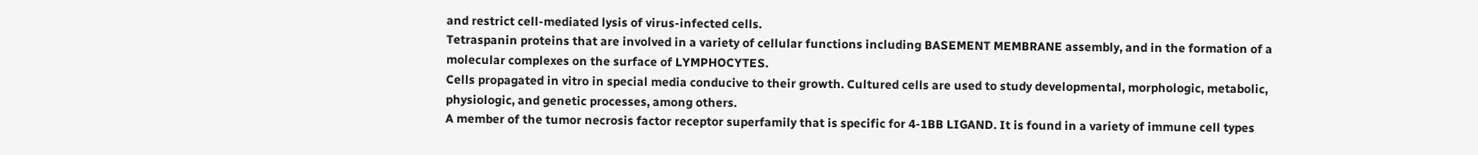and restrict cell-mediated lysis of virus-infected cells.
Tetraspanin proteins that are involved in a variety of cellular functions including BASEMENT MEMBRANE assembly, and in the formation of a molecular complexes on the surface of LYMPHOCYTES.
Cells propagated in vitro in special media conducive to their growth. Cultured cells are used to study developmental, morphologic, metabolic, physiologic, and genetic processes, among others.
A member of the tumor necrosis factor receptor superfamily that is specific for 4-1BB LIGAND. It is found in a variety of immune cell types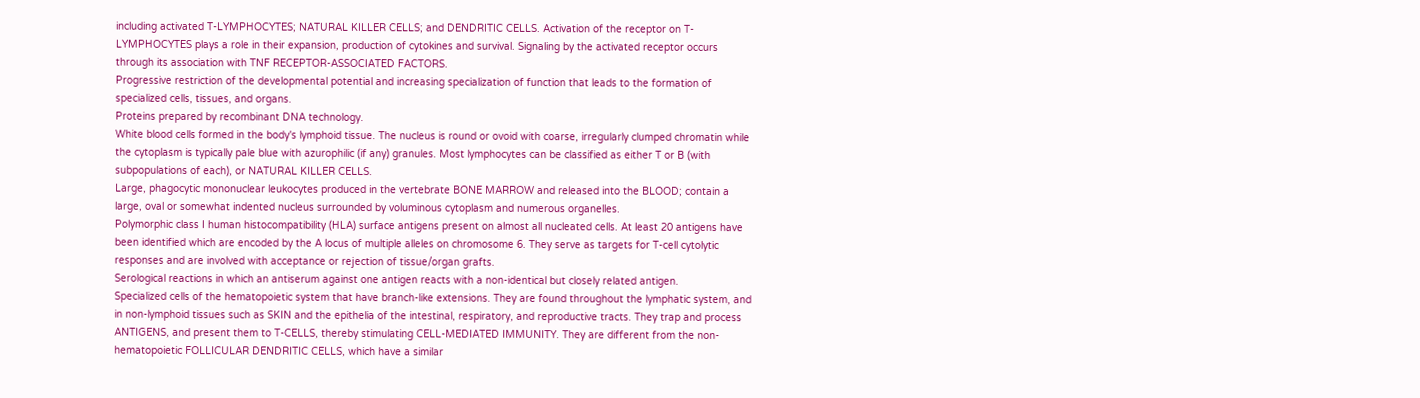including activated T-LYMPHOCYTES; NATURAL KILLER CELLS; and DENDRITIC CELLS. Activation of the receptor on T-LYMPHOCYTES plays a role in their expansion, production of cytokines and survival. Signaling by the activated receptor occurs through its association with TNF RECEPTOR-ASSOCIATED FACTORS.
Progressive restriction of the developmental potential and increasing specialization of function that leads to the formation of specialized cells, tissues, and organs.
Proteins prepared by recombinant DNA technology.
White blood cells formed in the body's lymphoid tissue. The nucleus is round or ovoid with coarse, irregularly clumped chromatin while the cytoplasm is typically pale blue with azurophilic (if any) granules. Most lymphocytes can be classified as either T or B (with subpopulations of each), or NATURAL KILLER CELLS.
Large, phagocytic mononuclear leukocytes produced in the vertebrate BONE MARROW and released into the BLOOD; contain a large, oval or somewhat indented nucleus surrounded by voluminous cytoplasm and numerous organelles.
Polymorphic class I human histocompatibility (HLA) surface antigens present on almost all nucleated cells. At least 20 antigens have been identified which are encoded by the A locus of multiple alleles on chromosome 6. They serve as targets for T-cell cytolytic responses and are involved with acceptance or rejection of tissue/organ grafts.
Serological reactions in which an antiserum against one antigen reacts with a non-identical but closely related antigen.
Specialized cells of the hematopoietic system that have branch-like extensions. They are found throughout the lymphatic system, and in non-lymphoid tissues such as SKIN and the epithelia of the intestinal, respiratory, and reproductive tracts. They trap and process ANTIGENS, and present them to T-CELLS, thereby stimulating CELL-MEDIATED IMMUNITY. They are different from the non-hematopoietic FOLLICULAR DENDRITIC CELLS, which have a similar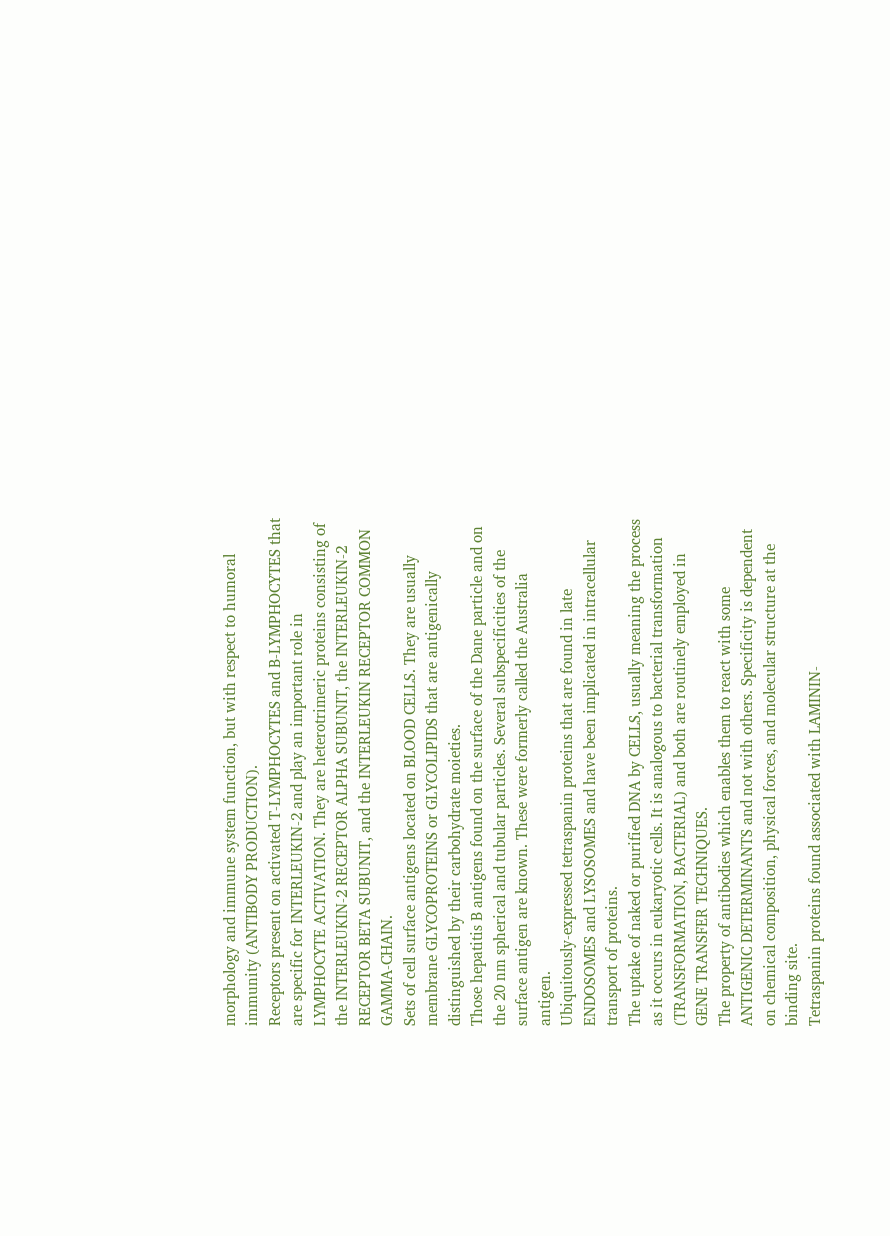morphology and immune system function, but with respect to humoral immunity (ANTIBODY PRODUCTION).
Receptors present on activated T-LYMPHOCYTES and B-LYMPHOCYTES that are specific for INTERLEUKIN-2 and play an important role in LYMPHOCYTE ACTIVATION. They are heterotrimeric proteins consisting of the INTERLEUKIN-2 RECEPTOR ALPHA SUBUNIT, the INTERLEUKIN-2 RECEPTOR BETA SUBUNIT, and the INTERLEUKIN RECEPTOR COMMON GAMMA-CHAIN.
Sets of cell surface antigens located on BLOOD CELLS. They are usually membrane GLYCOPROTEINS or GLYCOLIPIDS that are antigenically distinguished by their carbohydrate moieties.
Those hepatitis B antigens found on the surface of the Dane particle and on the 20 nm spherical and tubular particles. Several subspecificities of the surface antigen are known. These were formerly called the Australia antigen.
Ubiquitously-expressed tetraspanin proteins that are found in late ENDOSOMES and LYSOSOMES and have been implicated in intracellular transport of proteins.
The uptake of naked or purified DNA by CELLS, usually meaning the process as it occurs in eukaryotic cells. It is analogous to bacterial transformation (TRANSFORMATION, BACTERIAL) and both are routinely employed in GENE TRANSFER TECHNIQUES.
The property of antibodies which enables them to react with some ANTIGENIC DETERMINANTS and not with others. Specificity is dependent on chemical composition, physical forces, and molecular structure at the binding site.
Tetraspanin proteins found associated with LAMININ-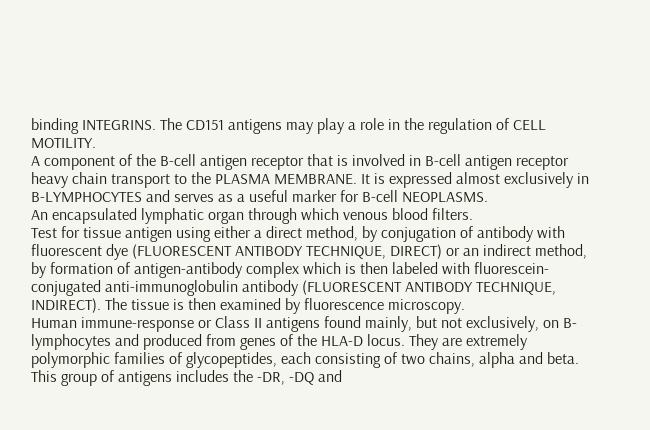binding INTEGRINS. The CD151 antigens may play a role in the regulation of CELL MOTILITY.
A component of the B-cell antigen receptor that is involved in B-cell antigen receptor heavy chain transport to the PLASMA MEMBRANE. It is expressed almost exclusively in B-LYMPHOCYTES and serves as a useful marker for B-cell NEOPLASMS.
An encapsulated lymphatic organ through which venous blood filters.
Test for tissue antigen using either a direct method, by conjugation of antibody with fluorescent dye (FLUORESCENT ANTIBODY TECHNIQUE, DIRECT) or an indirect method, by formation of antigen-antibody complex which is then labeled with fluorescein-conjugated anti-immunoglobulin antibody (FLUORESCENT ANTIBODY TECHNIQUE, INDIRECT). The tissue is then examined by fluorescence microscopy.
Human immune-response or Class II antigens found mainly, but not exclusively, on B-lymphocytes and produced from genes of the HLA-D locus. They are extremely polymorphic families of glycopeptides, each consisting of two chains, alpha and beta. This group of antigens includes the -DR, -DQ and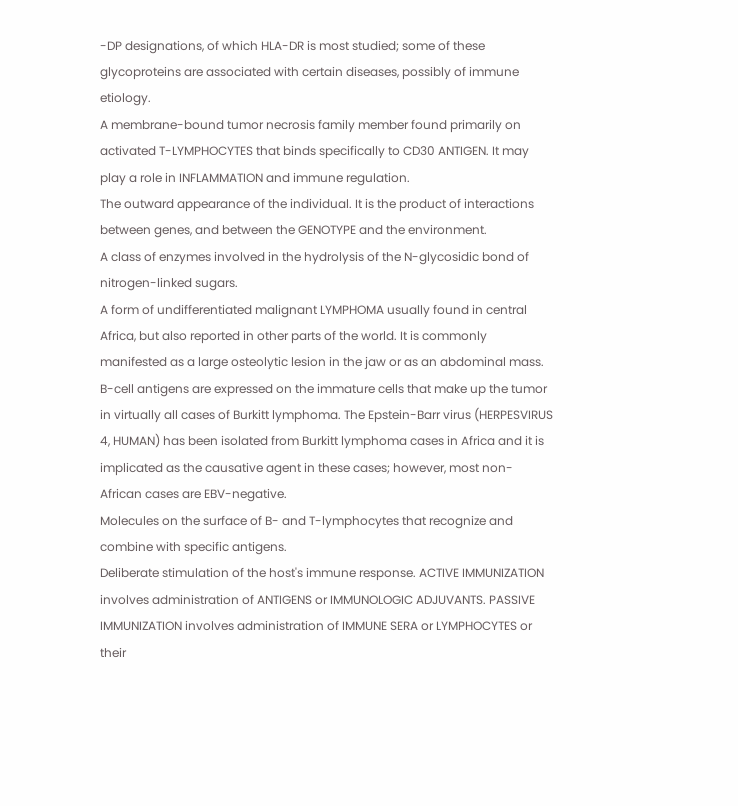-DP designations, of which HLA-DR is most studied; some of these glycoproteins are associated with certain diseases, possibly of immune etiology.
A membrane-bound tumor necrosis family member found primarily on activated T-LYMPHOCYTES that binds specifically to CD30 ANTIGEN. It may play a role in INFLAMMATION and immune regulation.
The outward appearance of the individual. It is the product of interactions between genes, and between the GENOTYPE and the environment.
A class of enzymes involved in the hydrolysis of the N-glycosidic bond of nitrogen-linked sugars.
A form of undifferentiated malignant LYMPHOMA usually found in central Africa, but also reported in other parts of the world. It is commonly manifested as a large osteolytic lesion in the jaw or as an abdominal mass. B-cell antigens are expressed on the immature cells that make up the tumor in virtually all cases of Burkitt lymphoma. The Epstein-Barr virus (HERPESVIRUS 4, HUMAN) has been isolated from Burkitt lymphoma cases in Africa and it is implicated as the causative agent in these cases; however, most non-African cases are EBV-negative.
Molecules on the surface of B- and T-lymphocytes that recognize and combine with specific antigens.
Deliberate stimulation of the host's immune response. ACTIVE IMMUNIZATION involves administration of ANTIGENS or IMMUNOLOGIC ADJUVANTS. PASSIVE IMMUNIZATION involves administration of IMMUNE SERA or LYMPHOCYTES or their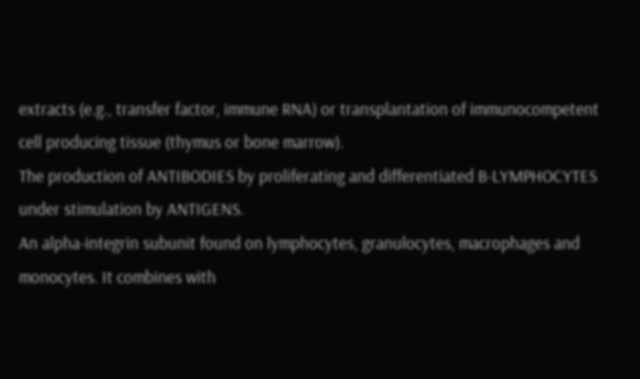extracts (e.g., transfer factor, immune RNA) or transplantation of immunocompetent cell producing tissue (thymus or bone marrow).
The production of ANTIBODIES by proliferating and differentiated B-LYMPHOCYTES under stimulation by ANTIGENS.
An alpha-integrin subunit found on lymphocytes, granulocytes, macrophages and monocytes. It combines with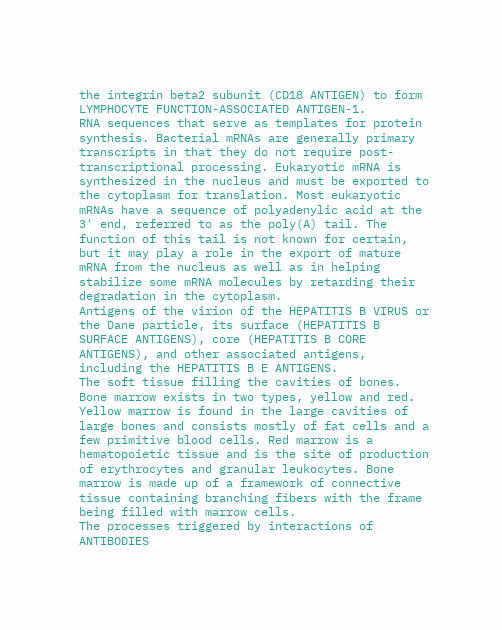the integrin beta2 subunit (CD18 ANTIGEN) to form LYMPHOCYTE FUNCTION-ASSOCIATED ANTIGEN-1.
RNA sequences that serve as templates for protein synthesis. Bacterial mRNAs are generally primary transcripts in that they do not require post-transcriptional processing. Eukaryotic mRNA is synthesized in the nucleus and must be exported to the cytoplasm for translation. Most eukaryotic mRNAs have a sequence of polyadenylic acid at the 3' end, referred to as the poly(A) tail. The function of this tail is not known for certain, but it may play a role in the export of mature mRNA from the nucleus as well as in helping stabilize some mRNA molecules by retarding their degradation in the cytoplasm.
Antigens of the virion of the HEPATITIS B VIRUS or the Dane particle, its surface (HEPATITIS B SURFACE ANTIGENS), core (HEPATITIS B CORE ANTIGENS), and other associated antigens, including the HEPATITIS B E ANTIGENS.
The soft tissue filling the cavities of bones. Bone marrow exists in two types, yellow and red. Yellow marrow is found in the large cavities of large bones and consists mostly of fat cells and a few primitive blood cells. Red marrow is a hematopoietic tissue and is the site of production of erythrocytes and granular leukocytes. Bone marrow is made up of a framework of connective tissue containing branching fibers with the frame being filled with marrow cells.
The processes triggered by interactions of ANTIBODIES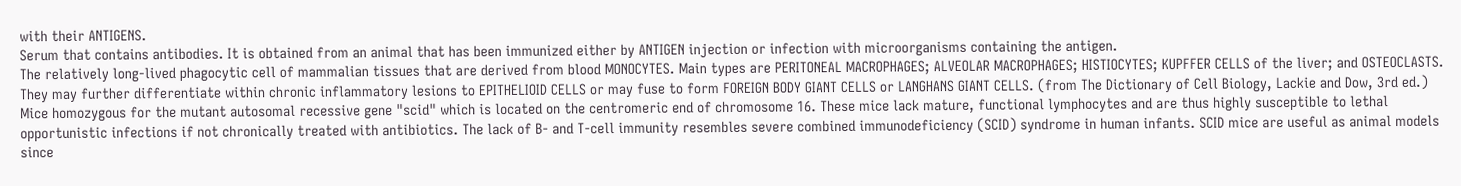with their ANTIGENS.
Serum that contains antibodies. It is obtained from an animal that has been immunized either by ANTIGEN injection or infection with microorganisms containing the antigen.
The relatively long-lived phagocytic cell of mammalian tissues that are derived from blood MONOCYTES. Main types are PERITONEAL MACROPHAGES; ALVEOLAR MACROPHAGES; HISTIOCYTES; KUPFFER CELLS of the liver; and OSTEOCLASTS. They may further differentiate within chronic inflammatory lesions to EPITHELIOID CELLS or may fuse to form FOREIGN BODY GIANT CELLS or LANGHANS GIANT CELLS. (from The Dictionary of Cell Biology, Lackie and Dow, 3rd ed.)
Mice homozygous for the mutant autosomal recessive gene "scid" which is located on the centromeric end of chromosome 16. These mice lack mature, functional lymphocytes and are thus highly susceptible to lethal opportunistic infections if not chronically treated with antibiotics. The lack of B- and T-cell immunity resembles severe combined immunodeficiency (SCID) syndrome in human infants. SCID mice are useful as animal models since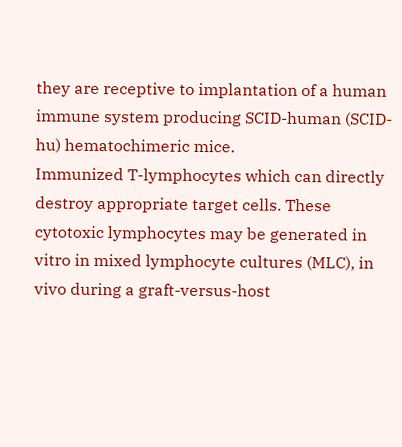they are receptive to implantation of a human immune system producing SCID-human (SCID-hu) hematochimeric mice.
Immunized T-lymphocytes which can directly destroy appropriate target cells. These cytotoxic lymphocytes may be generated in vitro in mixed lymphocyte cultures (MLC), in vivo during a graft-versus-host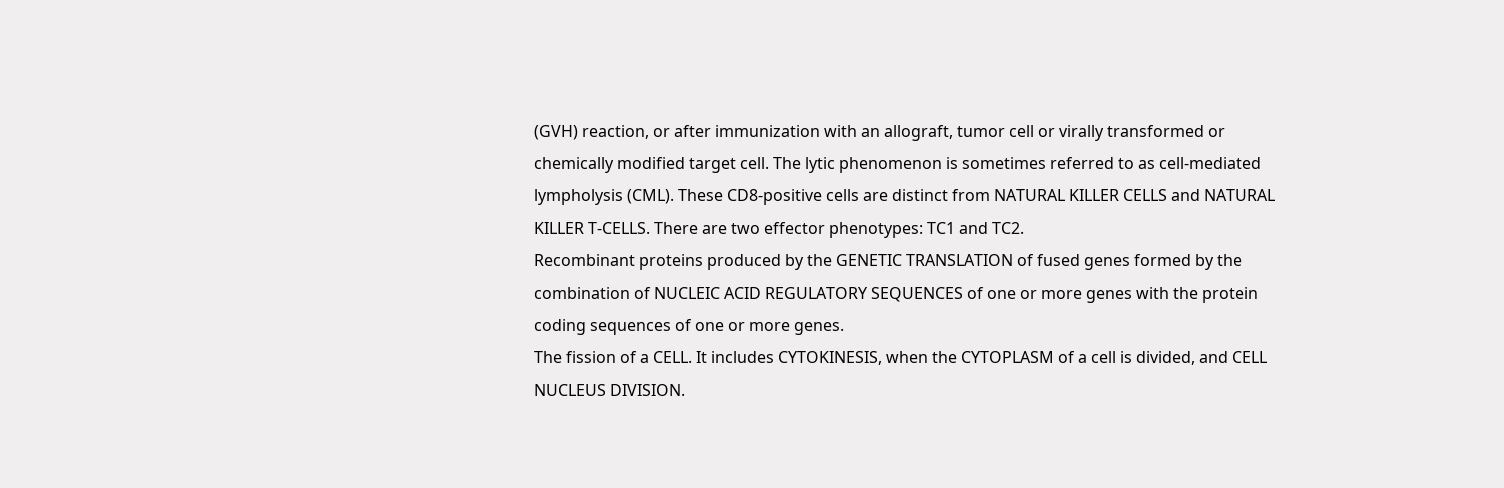(GVH) reaction, or after immunization with an allograft, tumor cell or virally transformed or chemically modified target cell. The lytic phenomenon is sometimes referred to as cell-mediated lympholysis (CML). These CD8-positive cells are distinct from NATURAL KILLER CELLS and NATURAL KILLER T-CELLS. There are two effector phenotypes: TC1 and TC2.
Recombinant proteins produced by the GENETIC TRANSLATION of fused genes formed by the combination of NUCLEIC ACID REGULATORY SEQUENCES of one or more genes with the protein coding sequences of one or more genes.
The fission of a CELL. It includes CYTOKINESIS, when the CYTOPLASM of a cell is divided, and CELL NUCLEUS DIVISION.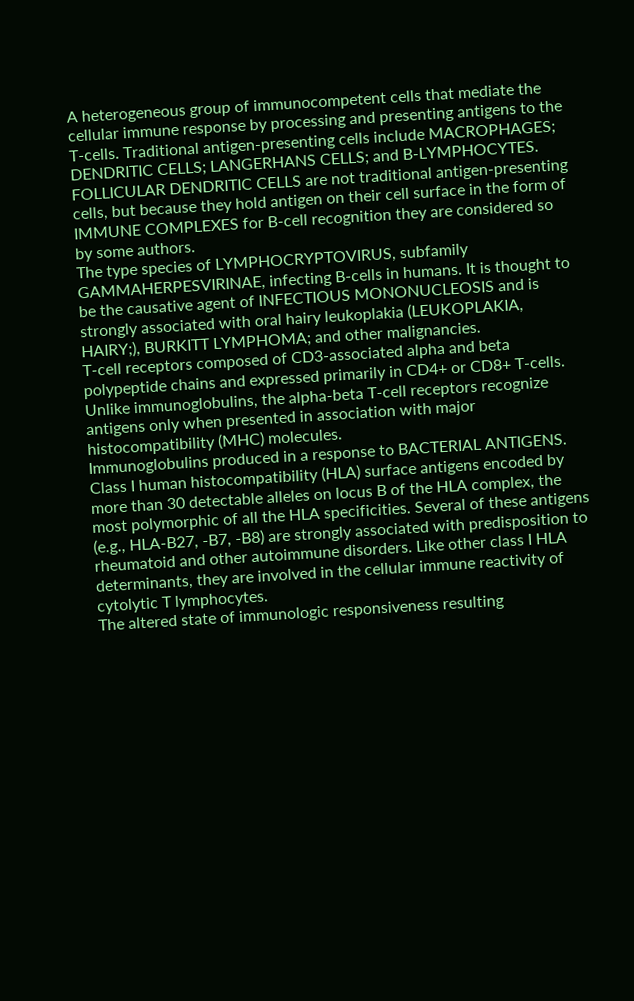A heterogeneous group of immunocompetent cells that mediate the cellular immune response by processing and presenting antigens to the T-cells. Traditional antigen-presenting cells include MACROPHAGES; DENDRITIC CELLS; LANGERHANS CELLS; and B-LYMPHOCYTES. FOLLICULAR DENDRITIC CELLS are not traditional antigen-presenting cells, but because they hold antigen on their cell surface in the form of IMMUNE COMPLEXES for B-cell recognition they are considered so by some authors.
The type species of LYMPHOCRYPTOVIRUS, subfamily GAMMAHERPESVIRINAE, infecting B-cells in humans. It is thought to be the causative agent of INFECTIOUS MONONUCLEOSIS and is strongly associated with oral hairy leukoplakia (LEUKOPLAKIA, HAIRY;), BURKITT LYMPHOMA; and other malignancies.
T-cell receptors composed of CD3-associated alpha and beta polypeptide chains and expressed primarily in CD4+ or CD8+ T-cells. Unlike immunoglobulins, the alpha-beta T-cell receptors recognize antigens only when presented in association with major histocompatibility (MHC) molecules.
Immunoglobulins produced in a response to BACTERIAL ANTIGENS.
Class I human histocompatibility (HLA) surface antigens encoded by more than 30 detectable alleles on locus B of the HLA complex, the most polymorphic of all the HLA specificities. Several of these antigens (e.g., HLA-B27, -B7, -B8) are strongly associated with predisposition to rheumatoid and other autoimmune disorders. Like other class I HLA determinants, they are involved in the cellular immune reactivity of cytolytic T lymphocytes.
The altered state of immunologic responsiveness resulting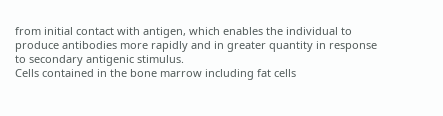from initial contact with antigen, which enables the individual to produce antibodies more rapidly and in greater quantity in response to secondary antigenic stimulus.
Cells contained in the bone marrow including fat cells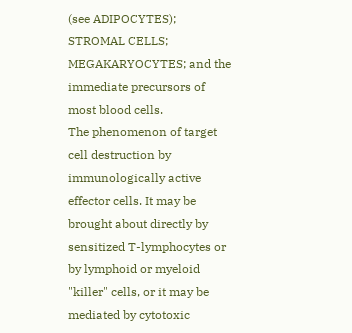(see ADIPOCYTES); STROMAL CELLS; MEGAKARYOCYTES; and the immediate precursors of most blood cells.
The phenomenon of target cell destruction by immunologically active effector cells. It may be brought about directly by sensitized T-lymphocytes or by lymphoid or myeloid "killer" cells, or it may be mediated by cytotoxic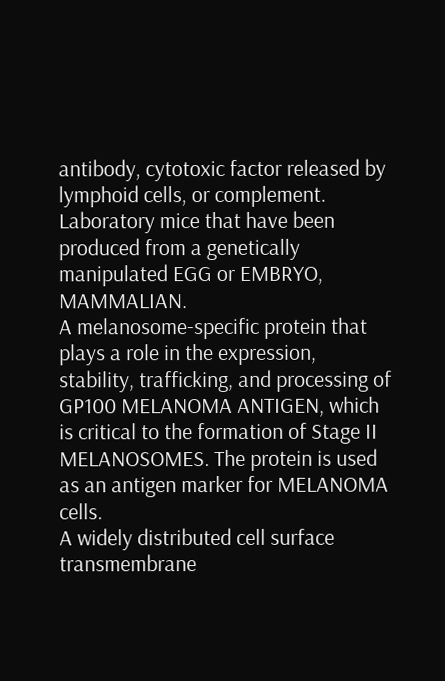antibody, cytotoxic factor released by lymphoid cells, or complement.
Laboratory mice that have been produced from a genetically manipulated EGG or EMBRYO, MAMMALIAN.
A melanosome-specific protein that plays a role in the expression, stability, trafficking, and processing of GP100 MELANOMA ANTIGEN, which is critical to the formation of Stage II MELANOSOMES. The protein is used as an antigen marker for MELANOMA cells.
A widely distributed cell surface transmembrane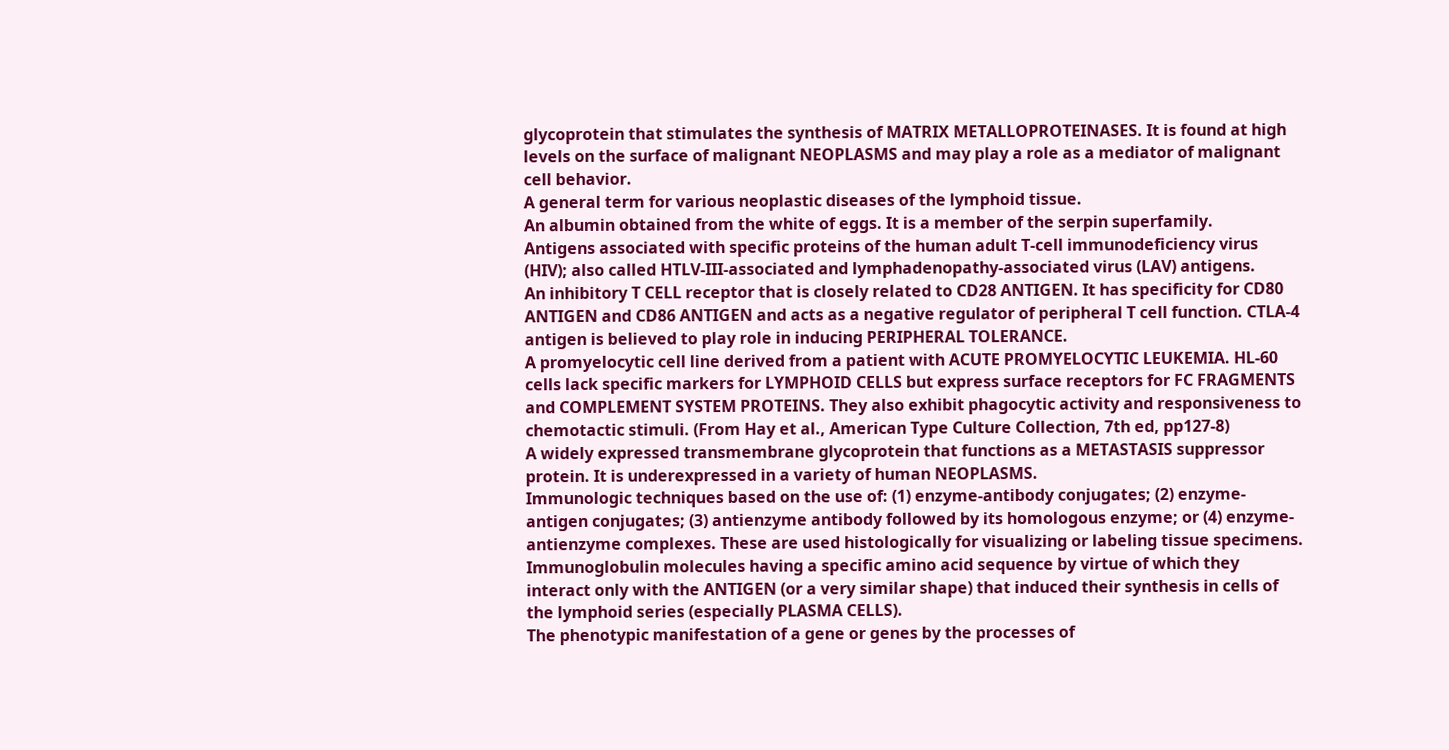glycoprotein that stimulates the synthesis of MATRIX METALLOPROTEINASES. It is found at high levels on the surface of malignant NEOPLASMS and may play a role as a mediator of malignant cell behavior.
A general term for various neoplastic diseases of the lymphoid tissue.
An albumin obtained from the white of eggs. It is a member of the serpin superfamily.
Antigens associated with specific proteins of the human adult T-cell immunodeficiency virus (HIV); also called HTLV-III-associated and lymphadenopathy-associated virus (LAV) antigens.
An inhibitory T CELL receptor that is closely related to CD28 ANTIGEN. It has specificity for CD80 ANTIGEN and CD86 ANTIGEN and acts as a negative regulator of peripheral T cell function. CTLA-4 antigen is believed to play role in inducing PERIPHERAL TOLERANCE.
A promyelocytic cell line derived from a patient with ACUTE PROMYELOCYTIC LEUKEMIA. HL-60 cells lack specific markers for LYMPHOID CELLS but express surface receptors for FC FRAGMENTS and COMPLEMENT SYSTEM PROTEINS. They also exhibit phagocytic activity and responsiveness to chemotactic stimuli. (From Hay et al., American Type Culture Collection, 7th ed, pp127-8)
A widely expressed transmembrane glycoprotein that functions as a METASTASIS suppressor protein. It is underexpressed in a variety of human NEOPLASMS.
Immunologic techniques based on the use of: (1) enzyme-antibody conjugates; (2) enzyme-antigen conjugates; (3) antienzyme antibody followed by its homologous enzyme; or (4) enzyme-antienzyme complexes. These are used histologically for visualizing or labeling tissue specimens.
Immunoglobulin molecules having a specific amino acid sequence by virtue of which they interact only with the ANTIGEN (or a very similar shape) that induced their synthesis in cells of the lymphoid series (especially PLASMA CELLS).
The phenotypic manifestation of a gene or genes by the processes of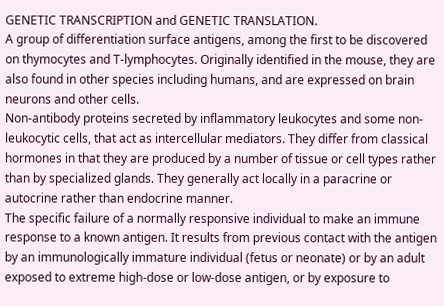GENETIC TRANSCRIPTION and GENETIC TRANSLATION.
A group of differentiation surface antigens, among the first to be discovered on thymocytes and T-lymphocytes. Originally identified in the mouse, they are also found in other species including humans, and are expressed on brain neurons and other cells.
Non-antibody proteins secreted by inflammatory leukocytes and some non-leukocytic cells, that act as intercellular mediators. They differ from classical hormones in that they are produced by a number of tissue or cell types rather than by specialized glands. They generally act locally in a paracrine or autocrine rather than endocrine manner.
The specific failure of a normally responsive individual to make an immune response to a known antigen. It results from previous contact with the antigen by an immunologically immature individual (fetus or neonate) or by an adult exposed to extreme high-dose or low-dose antigen, or by exposure to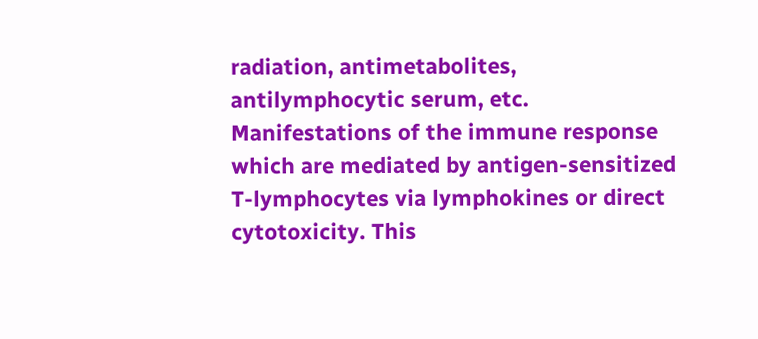radiation, antimetabolites, antilymphocytic serum, etc.
Manifestations of the immune response which are mediated by antigen-sensitized T-lymphocytes via lymphokines or direct cytotoxicity. This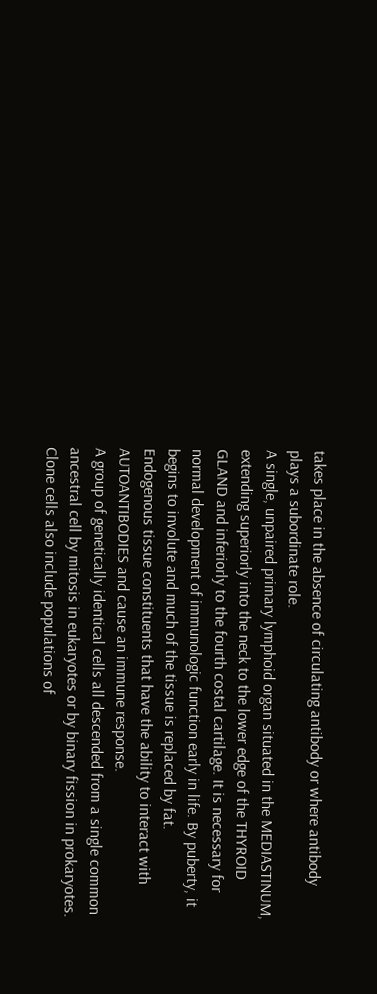takes place in the absence of circulating antibody or where antibody plays a subordinate role.
A single, unpaired primary lymphoid organ situated in the MEDIASTINUM, extending superiorly into the neck to the lower edge of the THYROID GLAND and inferiorly to the fourth costal cartilage. It is necessary for normal development of immunologic function early in life. By puberty, it begins to involute and much of the tissue is replaced by fat.
Endogenous tissue constituents that have the ability to interact with AUTOANTIBODIES and cause an immune response.
A group of genetically identical cells all descended from a single common ancestral cell by mitosis in eukaryotes or by binary fission in prokaryotes. Clone cells also include populations of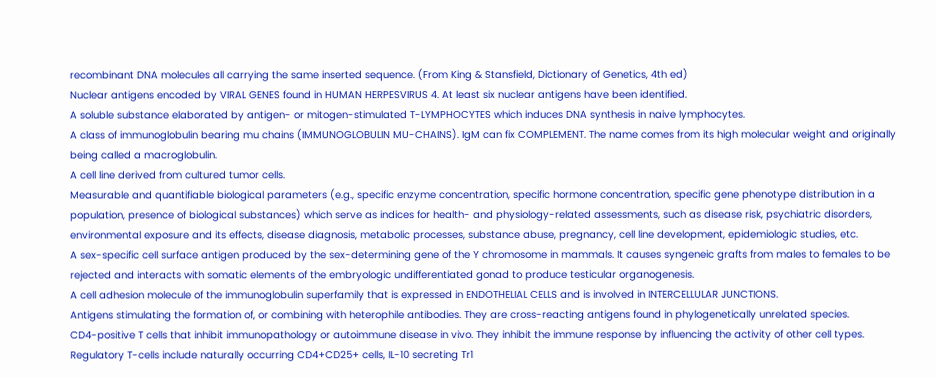recombinant DNA molecules all carrying the same inserted sequence. (From King & Stansfield, Dictionary of Genetics, 4th ed)
Nuclear antigens encoded by VIRAL GENES found in HUMAN HERPESVIRUS 4. At least six nuclear antigens have been identified.
A soluble substance elaborated by antigen- or mitogen-stimulated T-LYMPHOCYTES which induces DNA synthesis in naive lymphocytes.
A class of immunoglobulin bearing mu chains (IMMUNOGLOBULIN MU-CHAINS). IgM can fix COMPLEMENT. The name comes from its high molecular weight and originally being called a macroglobulin.
A cell line derived from cultured tumor cells.
Measurable and quantifiable biological parameters (e.g., specific enzyme concentration, specific hormone concentration, specific gene phenotype distribution in a population, presence of biological substances) which serve as indices for health- and physiology-related assessments, such as disease risk, psychiatric disorders, environmental exposure and its effects, disease diagnosis, metabolic processes, substance abuse, pregnancy, cell line development, epidemiologic studies, etc.
A sex-specific cell surface antigen produced by the sex-determining gene of the Y chromosome in mammals. It causes syngeneic grafts from males to females to be rejected and interacts with somatic elements of the embryologic undifferentiated gonad to produce testicular organogenesis.
A cell adhesion molecule of the immunoglobulin superfamily that is expressed in ENDOTHELIAL CELLS and is involved in INTERCELLULAR JUNCTIONS.
Antigens stimulating the formation of, or combining with heterophile antibodies. They are cross-reacting antigens found in phylogenetically unrelated species.
CD4-positive T cells that inhibit immunopathology or autoimmune disease in vivo. They inhibit the immune response by influencing the activity of other cell types. Regulatory T-cells include naturally occurring CD4+CD25+ cells, IL-10 secreting Tr1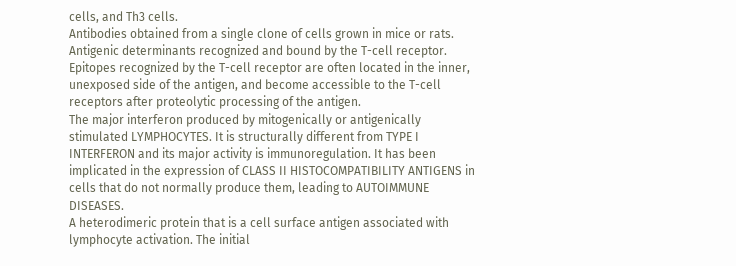cells, and Th3 cells.
Antibodies obtained from a single clone of cells grown in mice or rats.
Antigenic determinants recognized and bound by the T-cell receptor. Epitopes recognized by the T-cell receptor are often located in the inner, unexposed side of the antigen, and become accessible to the T-cell receptors after proteolytic processing of the antigen.
The major interferon produced by mitogenically or antigenically stimulated LYMPHOCYTES. It is structurally different from TYPE I INTERFERON and its major activity is immunoregulation. It has been implicated in the expression of CLASS II HISTOCOMPATIBILITY ANTIGENS in cells that do not normally produce them, leading to AUTOIMMUNE DISEASES.
A heterodimeric protein that is a cell surface antigen associated with lymphocyte activation. The initial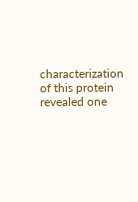characterization of this protein revealed one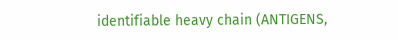identifiable heavy chain (ANTIGENS,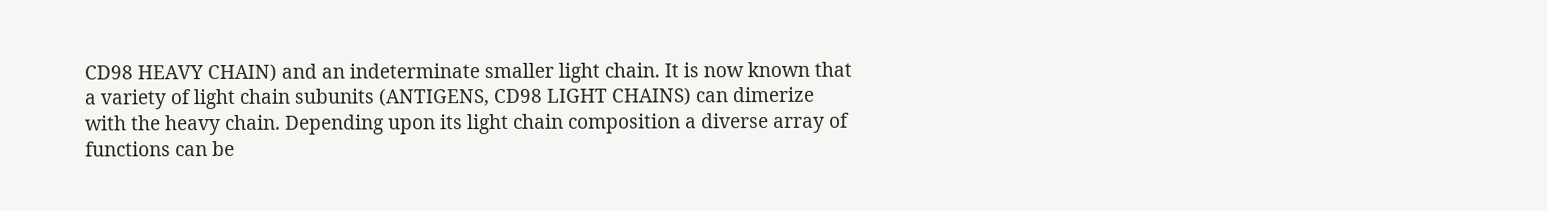CD98 HEAVY CHAIN) and an indeterminate smaller light chain. It is now known that a variety of light chain subunits (ANTIGENS, CD98 LIGHT CHAINS) can dimerize with the heavy chain. Depending upon its light chain composition a diverse array of functions can be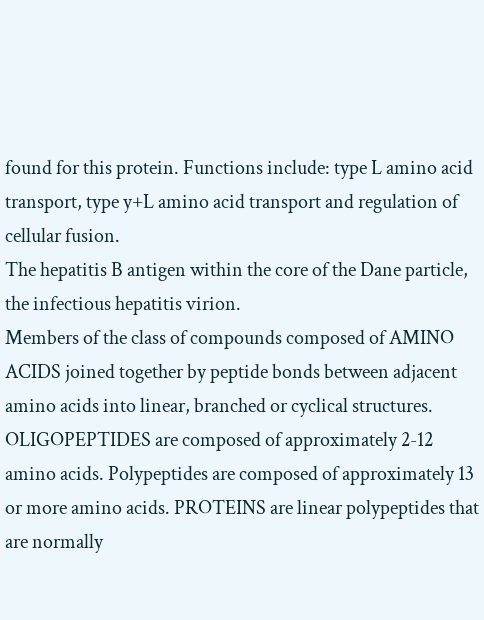found for this protein. Functions include: type L amino acid transport, type y+L amino acid transport and regulation of cellular fusion.
The hepatitis B antigen within the core of the Dane particle, the infectious hepatitis virion.
Members of the class of compounds composed of AMINO ACIDS joined together by peptide bonds between adjacent amino acids into linear, branched or cyclical structures. OLIGOPEPTIDES are composed of approximately 2-12 amino acids. Polypeptides are composed of approximately 13 or more amino acids. PROTEINS are linear polypeptides that are normally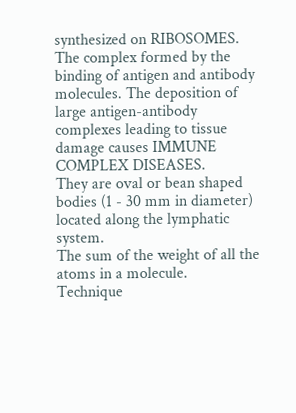synthesized on RIBOSOMES.
The complex formed by the binding of antigen and antibody molecules. The deposition of large antigen-antibody complexes leading to tissue damage causes IMMUNE COMPLEX DISEASES.
They are oval or bean shaped bodies (1 - 30 mm in diameter) located along the lymphatic system.
The sum of the weight of all the atoms in a molecule.
Technique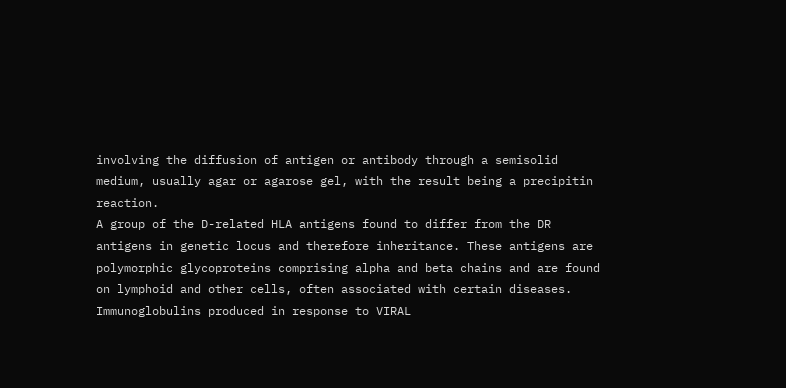involving the diffusion of antigen or antibody through a semisolid medium, usually agar or agarose gel, with the result being a precipitin reaction.
A group of the D-related HLA antigens found to differ from the DR antigens in genetic locus and therefore inheritance. These antigens are polymorphic glycoproteins comprising alpha and beta chains and are found on lymphoid and other cells, often associated with certain diseases.
Immunoglobulins produced in response to VIRAL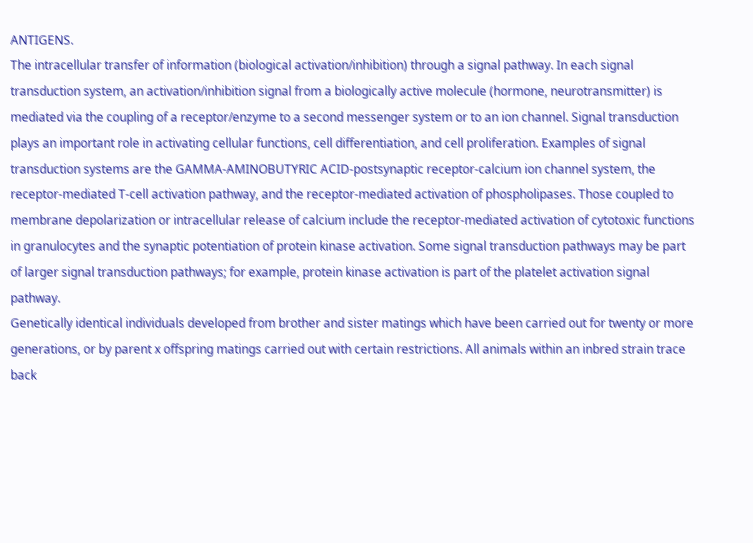ANTIGENS.
The intracellular transfer of information (biological activation/inhibition) through a signal pathway. In each signal transduction system, an activation/inhibition signal from a biologically active molecule (hormone, neurotransmitter) is mediated via the coupling of a receptor/enzyme to a second messenger system or to an ion channel. Signal transduction plays an important role in activating cellular functions, cell differentiation, and cell proliferation. Examples of signal transduction systems are the GAMMA-AMINOBUTYRIC ACID-postsynaptic receptor-calcium ion channel system, the receptor-mediated T-cell activation pathway, and the receptor-mediated activation of phospholipases. Those coupled to membrane depolarization or intracellular release of calcium include the receptor-mediated activation of cytotoxic functions in granulocytes and the synaptic potentiation of protein kinase activation. Some signal transduction pathways may be part of larger signal transduction pathways; for example, protein kinase activation is part of the platelet activation signal pathway.
Genetically identical individuals developed from brother and sister matings which have been carried out for twenty or more generations, or by parent x offspring matings carried out with certain restrictions. All animals within an inbred strain trace back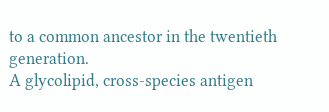to a common ancestor in the twentieth generation.
A glycolipid, cross-species antigen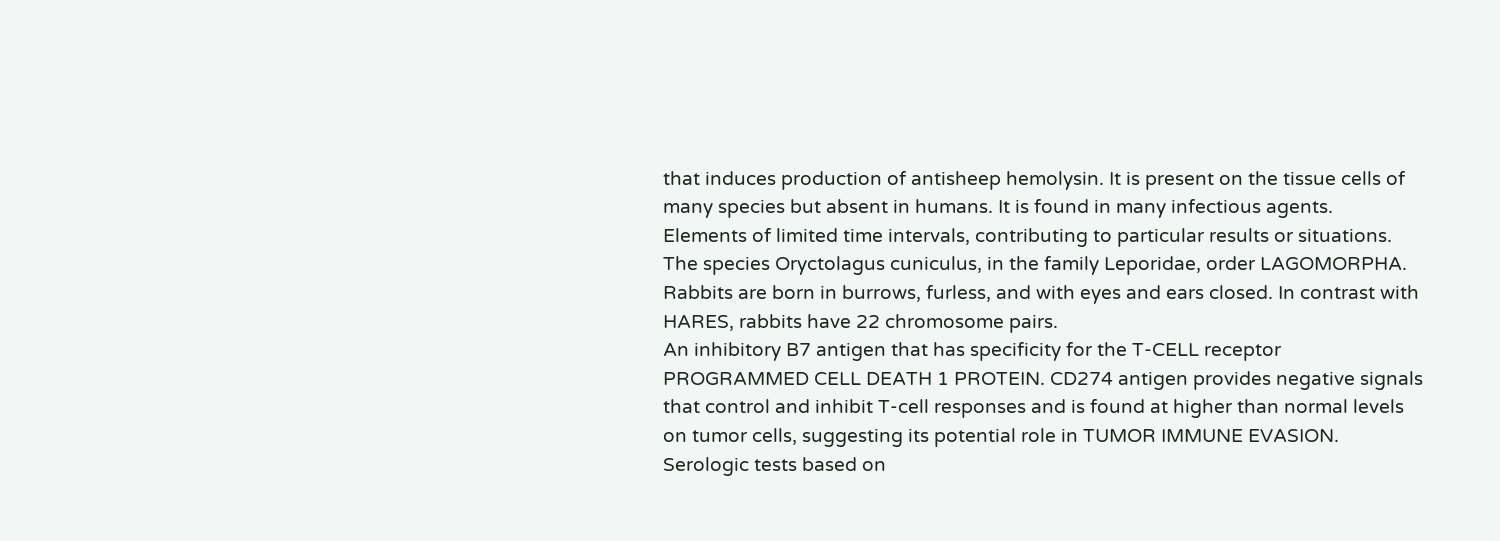that induces production of antisheep hemolysin. It is present on the tissue cells of many species but absent in humans. It is found in many infectious agents.
Elements of limited time intervals, contributing to particular results or situations.
The species Oryctolagus cuniculus, in the family Leporidae, order LAGOMORPHA. Rabbits are born in burrows, furless, and with eyes and ears closed. In contrast with HARES, rabbits have 22 chromosome pairs.
An inhibitory B7 antigen that has specificity for the T-CELL receptor PROGRAMMED CELL DEATH 1 PROTEIN. CD274 antigen provides negative signals that control and inhibit T-cell responses and is found at higher than normal levels on tumor cells, suggesting its potential role in TUMOR IMMUNE EVASION.
Serologic tests based on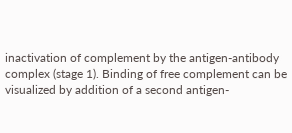inactivation of complement by the antigen-antibody complex (stage 1). Binding of free complement can be visualized by addition of a second antigen-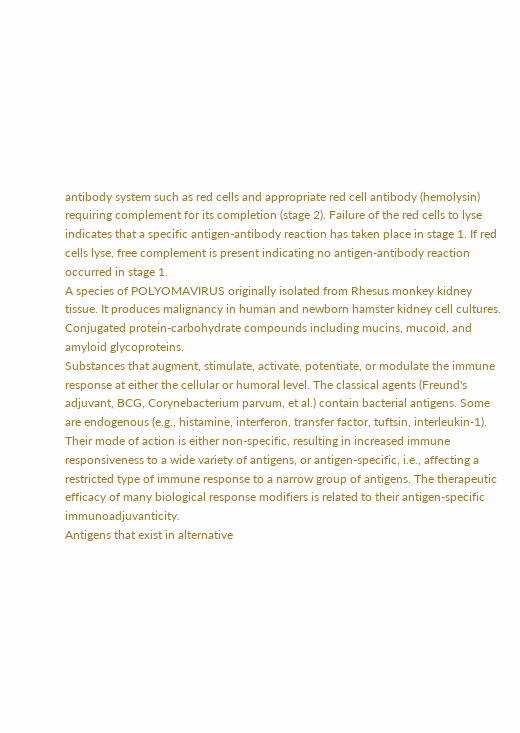antibody system such as red cells and appropriate red cell antibody (hemolysin) requiring complement for its completion (stage 2). Failure of the red cells to lyse indicates that a specific antigen-antibody reaction has taken place in stage 1. If red cells lyse, free complement is present indicating no antigen-antibody reaction occurred in stage 1.
A species of POLYOMAVIRUS originally isolated from Rhesus monkey kidney tissue. It produces malignancy in human and newborn hamster kidney cell cultures.
Conjugated protein-carbohydrate compounds including mucins, mucoid, and amyloid glycoproteins.
Substances that augment, stimulate, activate, potentiate, or modulate the immune response at either the cellular or humoral level. The classical agents (Freund's adjuvant, BCG, Corynebacterium parvum, et al.) contain bacterial antigens. Some are endogenous (e.g., histamine, interferon, transfer factor, tuftsin, interleukin-1). Their mode of action is either non-specific, resulting in increased immune responsiveness to a wide variety of antigens, or antigen-specific, i.e., affecting a restricted type of immune response to a narrow group of antigens. The therapeutic efficacy of many biological response modifiers is related to their antigen-specific immunoadjuvanticity.
Antigens that exist in alternative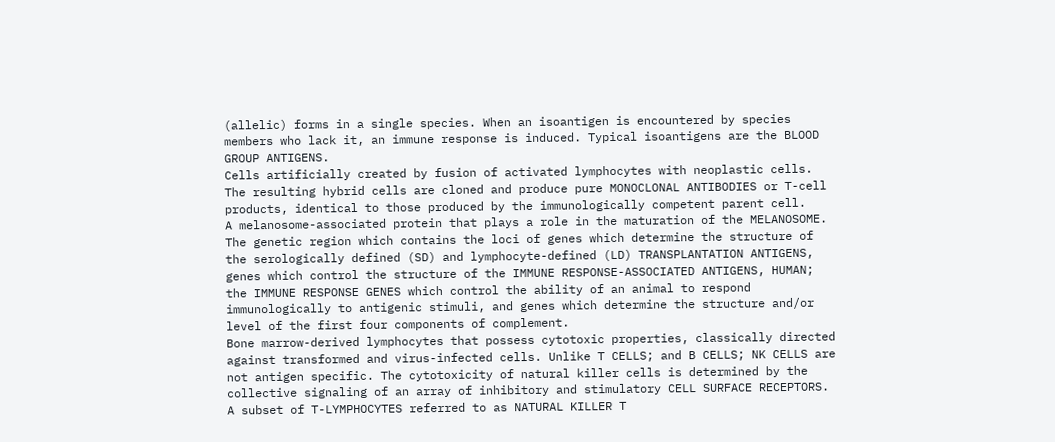(allelic) forms in a single species. When an isoantigen is encountered by species members who lack it, an immune response is induced. Typical isoantigens are the BLOOD GROUP ANTIGENS.
Cells artificially created by fusion of activated lymphocytes with neoplastic cells. The resulting hybrid cells are cloned and produce pure MONOCLONAL ANTIBODIES or T-cell products, identical to those produced by the immunologically competent parent cell.
A melanosome-associated protein that plays a role in the maturation of the MELANOSOME.
The genetic region which contains the loci of genes which determine the structure of the serologically defined (SD) and lymphocyte-defined (LD) TRANSPLANTATION ANTIGENS, genes which control the structure of the IMMUNE RESPONSE-ASSOCIATED ANTIGENS, HUMAN; the IMMUNE RESPONSE GENES which control the ability of an animal to respond immunologically to antigenic stimuli, and genes which determine the structure and/or level of the first four components of complement.
Bone marrow-derived lymphocytes that possess cytotoxic properties, classically directed against transformed and virus-infected cells. Unlike T CELLS; and B CELLS; NK CELLS are not antigen specific. The cytotoxicity of natural killer cells is determined by the collective signaling of an array of inhibitory and stimulatory CELL SURFACE RECEPTORS. A subset of T-LYMPHOCYTES referred to as NATURAL KILLER T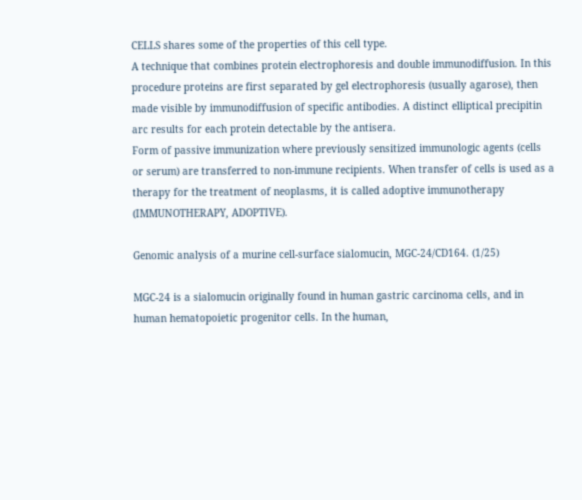CELLS shares some of the properties of this cell type.
A technique that combines protein electrophoresis and double immunodiffusion. In this procedure proteins are first separated by gel electrophoresis (usually agarose), then made visible by immunodiffusion of specific antibodies. A distinct elliptical precipitin arc results for each protein detectable by the antisera.
Form of passive immunization where previously sensitized immunologic agents (cells or serum) are transferred to non-immune recipients. When transfer of cells is used as a therapy for the treatment of neoplasms, it is called adoptive immunotherapy (IMMUNOTHERAPY, ADOPTIVE).

Genomic analysis of a murine cell-surface sialomucin, MGC-24/CD164. (1/25)

MGC-24 is a sialomucin originally found in human gastric carcinoma cells, and in human hematopoietic progenitor cells. In the human,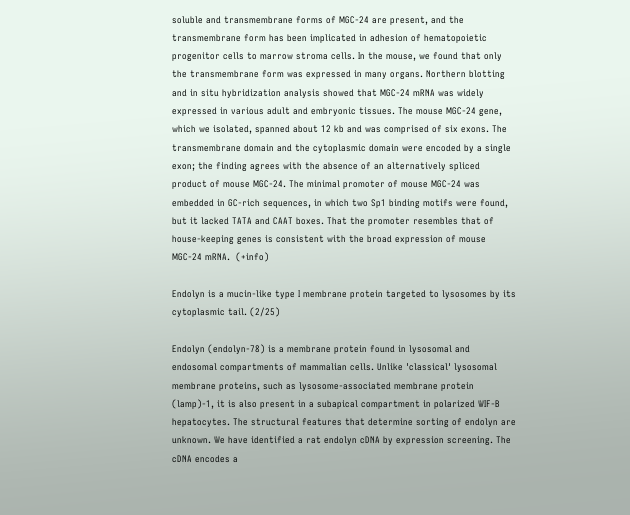soluble and transmembrane forms of MGC-24 are present, and the transmembrane form has been implicated in adhesion of hematopoietic progenitor cells to marrow stroma cells. In the mouse, we found that only the transmembrane form was expressed in many organs. Northern blotting and in situ hybridization analysis showed that MGC-24 mRNA was widely expressed in various adult and embryonic tissues. The mouse MGC-24 gene, which we isolated, spanned about 12 kb and was comprised of six exons. The transmembrane domain and the cytoplasmic domain were encoded by a single exon; the finding agrees with the absence of an alternatively spliced product of mouse MGC-24. The minimal promoter of mouse MGC-24 was embedded in GC-rich sequences, in which two Sp1 binding motifs were found, but it lacked TATA and CAAT boxes. That the promoter resembles that of house-keeping genes is consistent with the broad expression of mouse MGC-24 mRNA.  (+info)

Endolyn is a mucin-like type I membrane protein targeted to lysosomes by its cytoplasmic tail. (2/25)

Endolyn (endolyn-78) is a membrane protein found in lysosomal and endosomal compartments of mammalian cells. Unlike 'classical' lysosomal membrane proteins, such as lysosome-associated membrane protein (lamp)-1, it is also present in a subapical compartment in polarized WIF-B hepatocytes. The structural features that determine sorting of endolyn are unknown. We have identified a rat endolyn cDNA by expression screening. The cDNA encodes a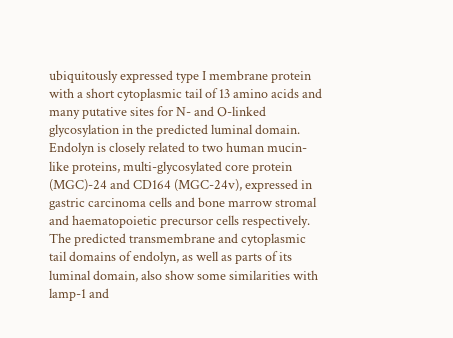ubiquitously expressed type I membrane protein with a short cytoplasmic tail of 13 amino acids and many putative sites for N- and O-linked glycosylation in the predicted luminal domain. Endolyn is closely related to two human mucin-like proteins, multi-glycosylated core protein (MGC)-24 and CD164 (MGC-24v), expressed in gastric carcinoma cells and bone marrow stromal and haematopoietic precursor cells respectively. The predicted transmembrane and cytoplasmic tail domains of endolyn, as well as parts of its luminal domain, also show some similarities with lamp-1 and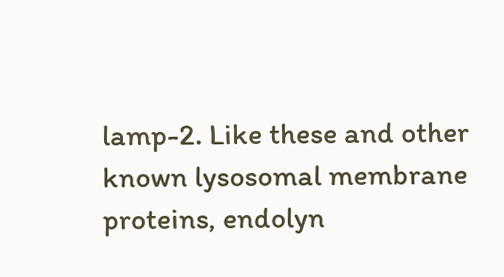lamp-2. Like these and other known lysosomal membrane proteins, endolyn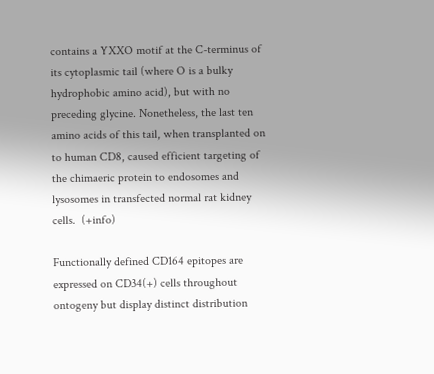contains a YXXO motif at the C-terminus of its cytoplasmic tail (where O is a bulky hydrophobic amino acid), but with no preceding glycine. Nonetheless, the last ten amino acids of this tail, when transplanted on to human CD8, caused efficient targeting of the chimaeric protein to endosomes and lysosomes in transfected normal rat kidney cells.  (+info)

Functionally defined CD164 epitopes are expressed on CD34(+) cells throughout ontogeny but display distinct distribution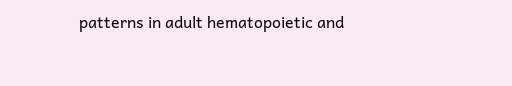patterns in adult hematopoietic and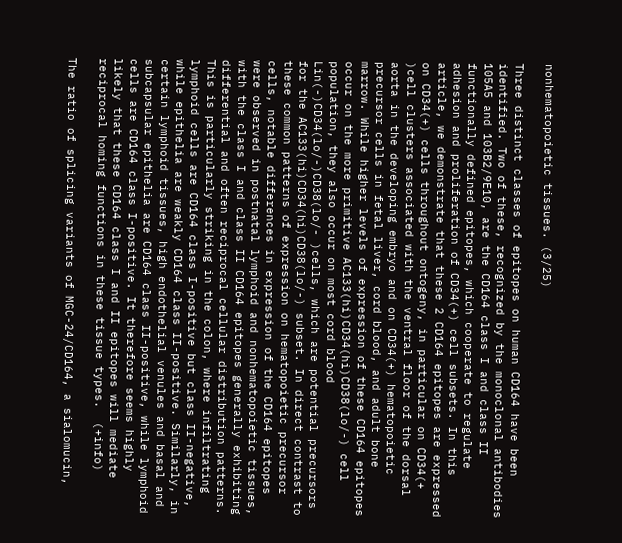nonhematopoietic tissues. (3/25)

Three distinct classes of epitopes on human CD164 have been identified. Two of these, recognized by the monoclonal antibodies 105A5 and 103B2/9E10, are the CD164 class I and class II functionally defined epitopes, which cooperate to regulate adhesion and proliferation of CD34(+) cell subsets. In this article, we demonstrate that these 2 CD164 epitopes are expressed on CD34(+) cells throughout ontogeny, in particular on CD34(+ )cell clusters associated with the ventral floor of the dorsal aorta in the developing embryo and on CD34(+) hematopoietic precursor cells in fetal liver, cord blood, and adult bone marrow. While higher levels of expression of these CD164 epitopes occur on the more primitive AC133(hi)CD34(hi)CD38(lo/-) cell population, they also occur on most cord blood Lin(-)CD34(lo/-)CD38(lo/- )cells, which are potential precursors for the AC133(hi)CD34(hi)CD38(lo/-) subset. In direct contrast to these common patterns of expression on hematopoietic precursor cells, notable differences in expression of the CD164 epitopes were observed in postnatal lymphoid and nonhematopoietic tissues, with the class I and class II CD164 epitopes generally exhibiting differential and often reciprocal cellular distribution patterns. This is particularly striking in the colon, where infiltrating lymphoid cells are CD164 class I-positive but class II-negative, while epithelia are weakly CD164 class II-positive. Similarly, in certain lymphoid tissues, high endothelial venules and basal and subcapsular epithelia are CD164 class II-positive, while lymphoid cells are CD164 class I-positive. It therefore seems highly likely that these CD164 class I and II epitopes will mediate reciprocal homing functions in these tissue types.  (+info)

The ratio of splicing variants of MGC-24/CD164, a sialomucin,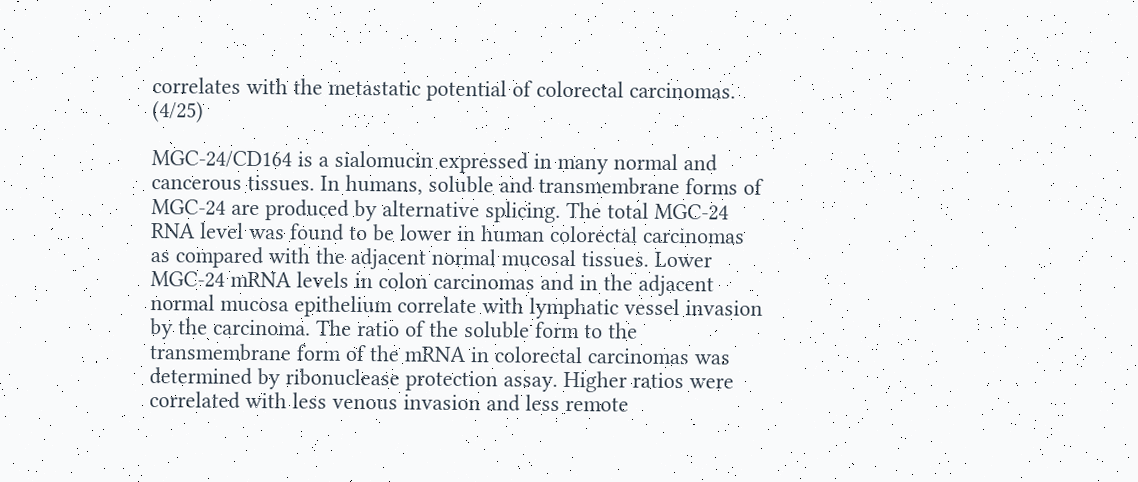correlates with the metastatic potential of colorectal carcinomas. (4/25)

MGC-24/CD164 is a sialomucin expressed in many normal and cancerous tissues. In humans, soluble and transmembrane forms of MGC-24 are produced by alternative splicing. The total MGC-24 RNA level was found to be lower in human colorectal carcinomas as compared with the adjacent normal mucosal tissues. Lower MGC-24 mRNA levels in colon carcinomas and in the adjacent normal mucosa epithelium correlate with lymphatic vessel invasion by the carcinoma. The ratio of the soluble form to the transmembrane form of the mRNA in colorectal carcinomas was determined by ribonuclease protection assay. Higher ratios were correlated with less venous invasion and less remote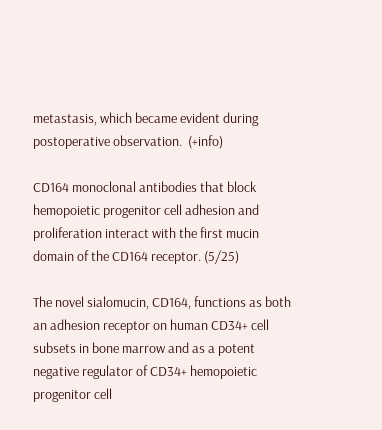metastasis, which became evident during postoperative observation.  (+info)

CD164 monoclonal antibodies that block hemopoietic progenitor cell adhesion and proliferation interact with the first mucin domain of the CD164 receptor. (5/25)

The novel sialomucin, CD164, functions as both an adhesion receptor on human CD34+ cell subsets in bone marrow and as a potent negative regulator of CD34+ hemopoietic progenitor cell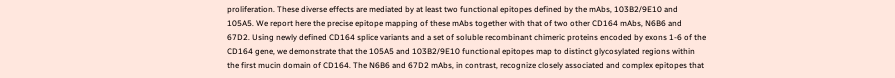proliferation. These diverse effects are mediated by at least two functional epitopes defined by the mAbs, 103B2/9E10 and 105A5. We report here the precise epitope mapping of these mAbs together with that of two other CD164 mAbs, N6B6 and 67D2. Using newly defined CD164 splice variants and a set of soluble recombinant chimeric proteins encoded by exons 1-6 of the CD164 gene, we demonstrate that the 105A5 and 103B2/9E10 functional epitopes map to distinct glycosylated regions within the first mucin domain of CD164. The N6B6 and 67D2 mAbs, in contrast, recognize closely associated and complex epitopes that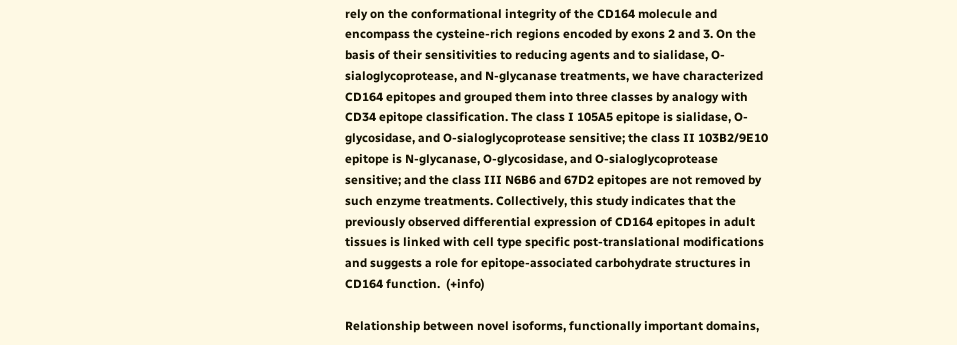rely on the conformational integrity of the CD164 molecule and encompass the cysteine-rich regions encoded by exons 2 and 3. On the basis of their sensitivities to reducing agents and to sialidase, O-sialoglycoprotease, and N-glycanase treatments, we have characterized CD164 epitopes and grouped them into three classes by analogy with CD34 epitope classification. The class I 105A5 epitope is sialidase, O-glycosidase, and O-sialoglycoprotease sensitive; the class II 103B2/9E10 epitope is N-glycanase, O-glycosidase, and O-sialoglycoprotease sensitive; and the class III N6B6 and 67D2 epitopes are not removed by such enzyme treatments. Collectively, this study indicates that the previously observed differential expression of CD164 epitopes in adult tissues is linked with cell type specific post-translational modifications and suggests a role for epitope-associated carbohydrate structures in CD164 function.  (+info)

Relationship between novel isoforms, functionally important domains,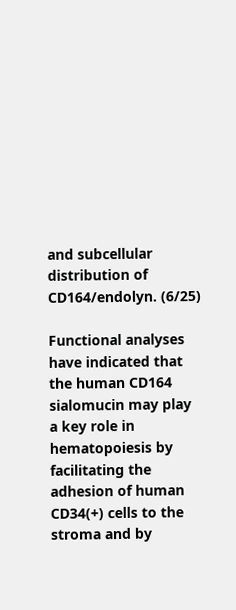and subcellular distribution of CD164/endolyn. (6/25)

Functional analyses have indicated that the human CD164 sialomucin may play a key role in hematopoiesis by facilitating the adhesion of human CD34(+) cells to the stroma and by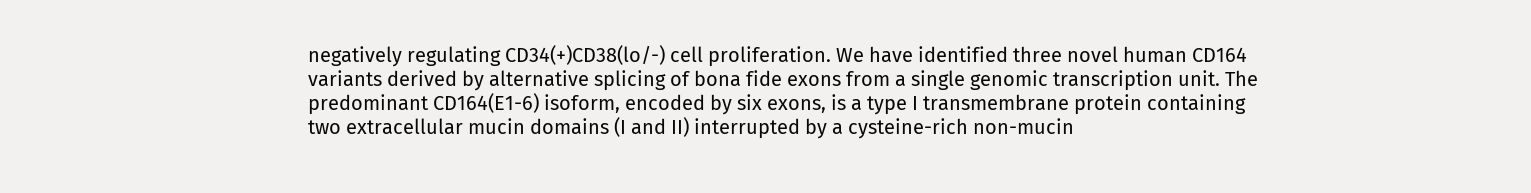negatively regulating CD34(+)CD38(lo/-) cell proliferation. We have identified three novel human CD164 variants derived by alternative splicing of bona fide exons from a single genomic transcription unit. The predominant CD164(E1-6) isoform, encoded by six exons, is a type I transmembrane protein containing two extracellular mucin domains (I and II) interrupted by a cysteine-rich non-mucin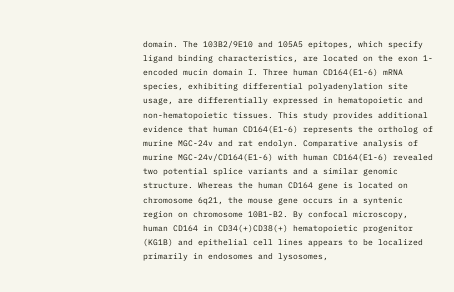domain. The 103B2/9E10 and 105A5 epitopes, which specify ligand binding characteristics, are located on the exon 1-encoded mucin domain I. Three human CD164(E1-6) mRNA species, exhibiting differential polyadenylation site usage, are differentially expressed in hematopoietic and non-hematopoietic tissues. This study provides additional evidence that human CD164(E1-6) represents the ortholog of murine MGC-24v and rat endolyn. Comparative analysis of murine MGC-24v/CD164(E1-6) with human CD164(E1-6) revealed two potential splice variants and a similar genomic structure. Whereas the human CD164 gene is located on chromosome 6q21, the mouse gene occurs in a syntenic region on chromosome 10B1-B2. By confocal microscopy, human CD164 in CD34(+)CD38(+) hematopoietic progenitor (KG1B) and epithelial cell lines appears to be localized primarily in endosomes and lysosomes,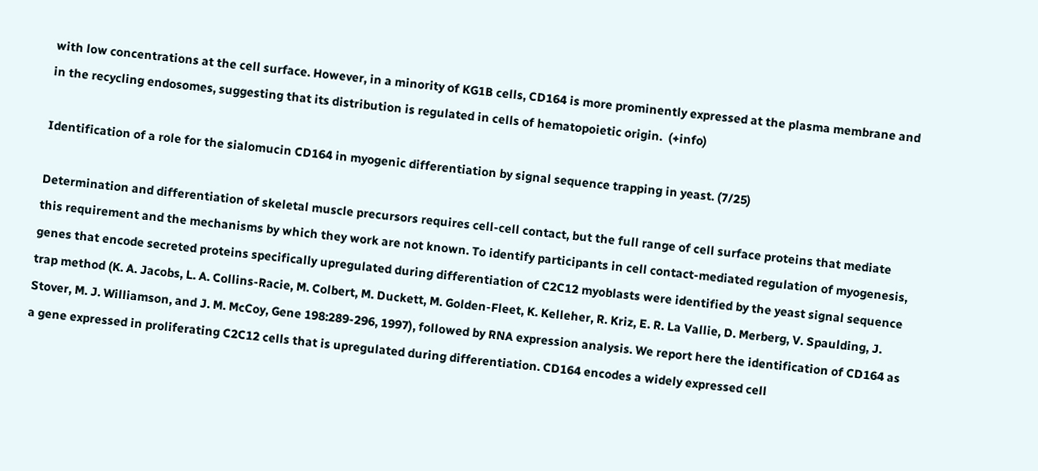with low concentrations at the cell surface. However, in a minority of KG1B cells, CD164 is more prominently expressed at the plasma membrane and in the recycling endosomes, suggesting that its distribution is regulated in cells of hematopoietic origin.  (+info)

Identification of a role for the sialomucin CD164 in myogenic differentiation by signal sequence trapping in yeast. (7/25)

Determination and differentiation of skeletal muscle precursors requires cell-cell contact, but the full range of cell surface proteins that mediate this requirement and the mechanisms by which they work are not known. To identify participants in cell contact-mediated regulation of myogenesis, genes that encode secreted proteins specifically upregulated during differentiation of C2C12 myoblasts were identified by the yeast signal sequence trap method (K. A. Jacobs, L. A. Collins-Racie, M. Colbert, M. Duckett, M. Golden-Fleet, K. Kelleher, R. Kriz, E. R. La Vallie, D. Merberg, V. Spaulding, J. Stover, M. J. Williamson, and J. M. McCoy, Gene 198:289-296, 1997), followed by RNA expression analysis. We report here the identification of CD164 as a gene expressed in proliferating C2C12 cells that is upregulated during differentiation. CD164 encodes a widely expressed cell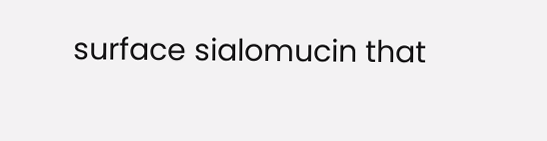surface sialomucin that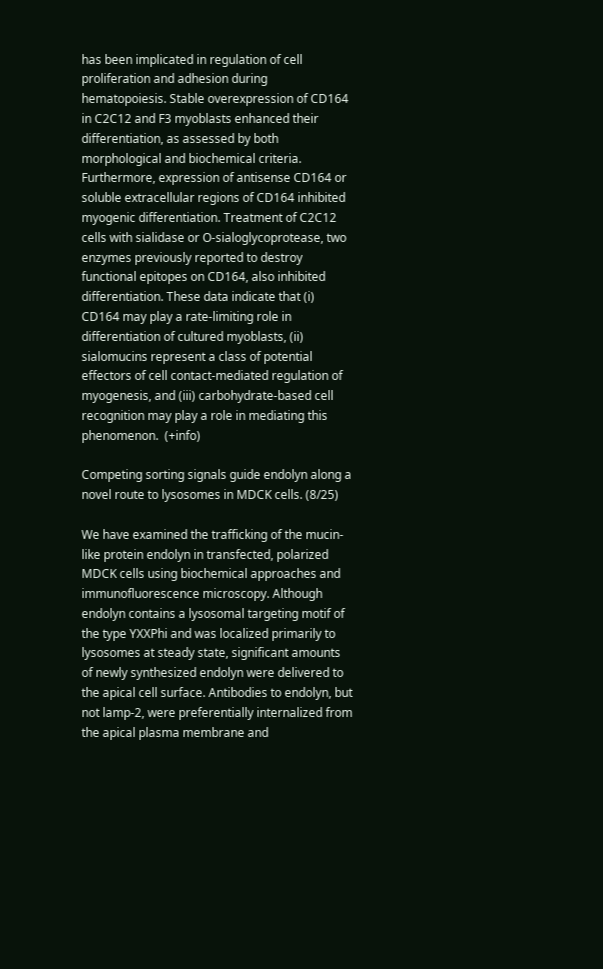has been implicated in regulation of cell proliferation and adhesion during hematopoiesis. Stable overexpression of CD164 in C2C12 and F3 myoblasts enhanced their differentiation, as assessed by both morphological and biochemical criteria. Furthermore, expression of antisense CD164 or soluble extracellular regions of CD164 inhibited myogenic differentiation. Treatment of C2C12 cells with sialidase or O-sialoglycoprotease, two enzymes previously reported to destroy functional epitopes on CD164, also inhibited differentiation. These data indicate that (i) CD164 may play a rate-limiting role in differentiation of cultured myoblasts, (ii) sialomucins represent a class of potential effectors of cell contact-mediated regulation of myogenesis, and (iii) carbohydrate-based cell recognition may play a role in mediating this phenomenon.  (+info)

Competing sorting signals guide endolyn along a novel route to lysosomes in MDCK cells. (8/25)

We have examined the trafficking of the mucin-like protein endolyn in transfected, polarized MDCK cells using biochemical approaches and immunofluorescence microscopy. Although endolyn contains a lysosomal targeting motif of the type YXXPhi and was localized primarily to lysosomes at steady state, significant amounts of newly synthesized endolyn were delivered to the apical cell surface. Antibodies to endolyn, but not lamp-2, were preferentially internalized from the apical plasma membrane and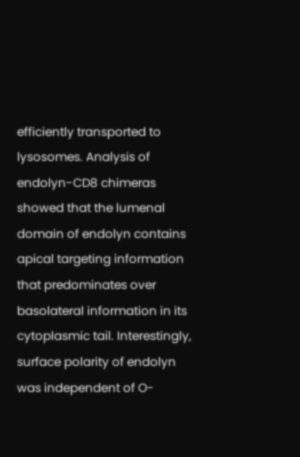efficiently transported to lysosomes. Analysis of endolyn-CD8 chimeras showed that the lumenal domain of endolyn contains apical targeting information that predominates over basolateral information in its cytoplasmic tail. Interestingly, surface polarity of endolyn was independent of O-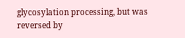glycosylation processing, but was reversed by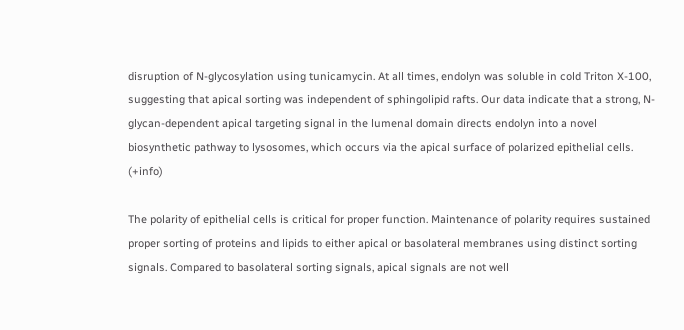disruption of N-glycosylation using tunicamycin. At all times, endolyn was soluble in cold Triton X-100, suggesting that apical sorting was independent of sphingolipid rafts. Our data indicate that a strong, N-glycan-dependent apical targeting signal in the lumenal domain directs endolyn into a novel biosynthetic pathway to lysosomes, which occurs via the apical surface of polarized epithelial cells.  (+info)

The polarity of epithelial cells is critical for proper function. Maintenance of polarity requires sustained proper sorting of proteins and lipids to either apical or basolateral membranes using distinct sorting signals. Compared to basolateral sorting signals, apical signals are not well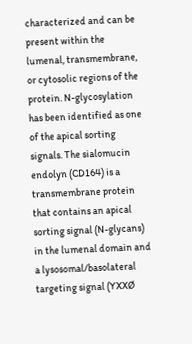characterized and can be present within the lumenal, transmembrane, or cytosolic regions of the protein. N-glycosylation has been identified as one of the apical sorting signals. The sialomucin endolyn (CD164) is a transmembrane protein that contains an apical sorting signal (N-glycans) in the lumenal domain and a lysosomal/basolateral targeting signal (YXXØ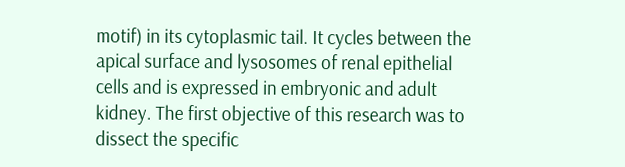motif) in its cytoplasmic tail. It cycles between the apical surface and lysosomes of renal epithelial cells and is expressed in embryonic and adult kidney. The first objective of this research was to dissect the specific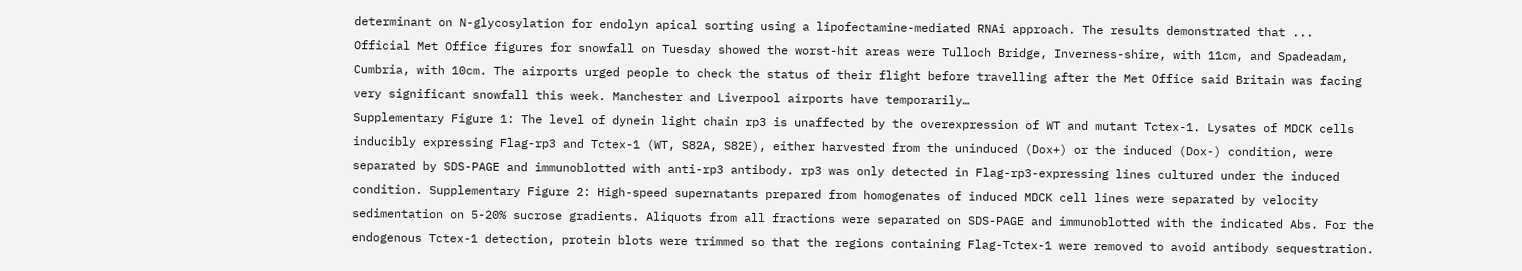determinant on N-glycosylation for endolyn apical sorting using a lipofectamine-mediated RNAi approach. The results demonstrated that ...
Official Met Office figures for snowfall on Tuesday showed the worst-hit areas were Tulloch Bridge, Inverness-shire, with 11cm, and Spadeadam, Cumbria, with 10cm. The airports urged people to check the status of their flight before travelling after the Met Office said Britain was facing very significant snowfall this week. Manchester and Liverpool airports have temporarily…
Supplementary Figure 1: The level of dynein light chain rp3 is unaffected by the overexpression of WT and mutant Tctex-1. Lysates of MDCK cells inducibly expressing Flag-rp3 and Tctex-1 (WT, S82A, S82E), either harvested from the uninduced (Dox+) or the induced (Dox-) condition, were separated by SDS-PAGE and immunoblotted with anti-rp3 antibody. rp3 was only detected in Flag-rp3-expressing lines cultured under the induced condition. Supplementary Figure 2: High-speed supernatants prepared from homogenates of induced MDCK cell lines were separated by velocity sedimentation on 5-20% sucrose gradients. Aliquots from all fractions were separated on SDS-PAGE and immunoblotted with the indicated Abs. For the endogenous Tctex-1 detection, protein blots were trimmed so that the regions containing Flag-Tctex-1 were removed to avoid antibody sequestration.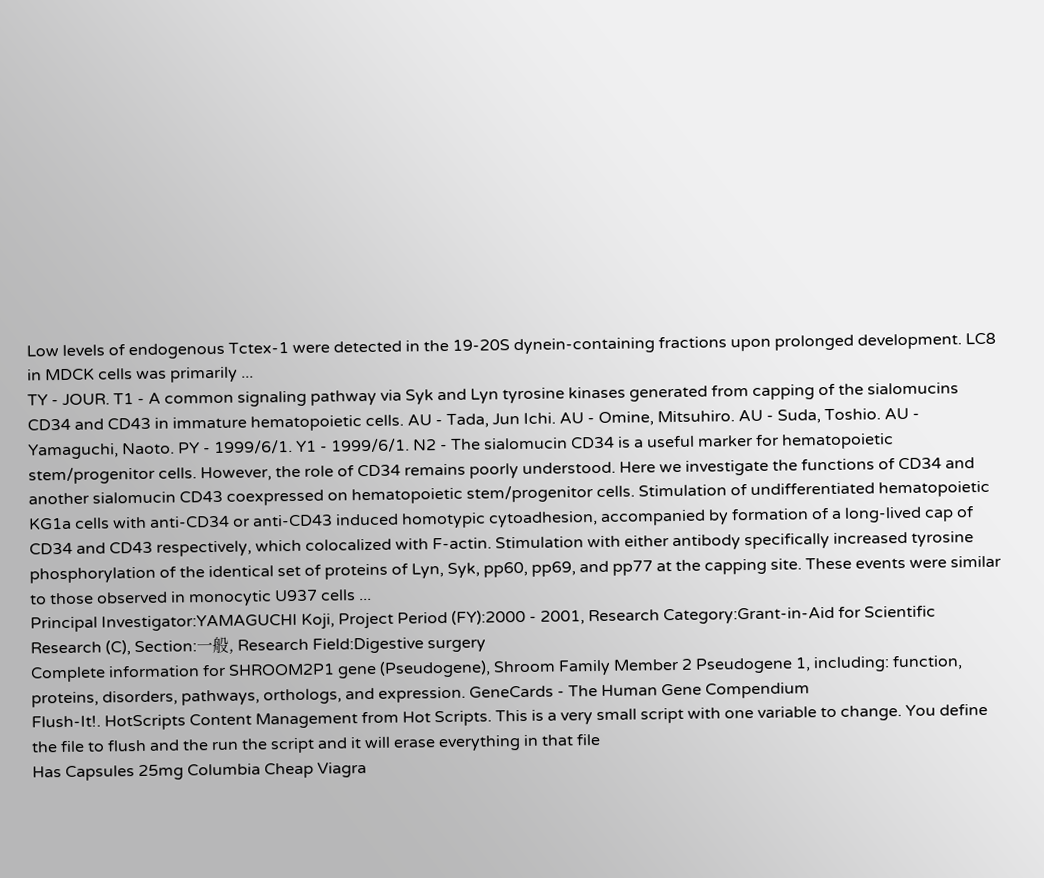Low levels of endogenous Tctex-1 were detected in the 19-20S dynein-containing fractions upon prolonged development. LC8 in MDCK cells was primarily ...
TY - JOUR. T1 - A common signaling pathway via Syk and Lyn tyrosine kinases generated from capping of the sialomucins CD34 and CD43 in immature hematopoietic cells. AU - Tada, Jun Ichi. AU - Omine, Mitsuhiro. AU - Suda, Toshio. AU - Yamaguchi, Naoto. PY - 1999/6/1. Y1 - 1999/6/1. N2 - The sialomucin CD34 is a useful marker for hematopoietic stem/progenitor cells. However, the role of CD34 remains poorly understood. Here we investigate the functions of CD34 and another sialomucin CD43 coexpressed on hematopoietic stem/progenitor cells. Stimulation of undifferentiated hematopoietic KG1a cells with anti-CD34 or anti-CD43 induced homotypic cytoadhesion, accompanied by formation of a long-lived cap of CD34 and CD43 respectively, which colocalized with F-actin. Stimulation with either antibody specifically increased tyrosine phosphorylation of the identical set of proteins of Lyn, Syk, pp60, pp69, and pp77 at the capping site. These events were similar to those observed in monocytic U937 cells ...
Principal Investigator:YAMAGUCHI Koji, Project Period (FY):2000 - 2001, Research Category:Grant-in-Aid for Scientific Research (C), Section:一般, Research Field:Digestive surgery
Complete information for SHROOM2P1 gene (Pseudogene), Shroom Family Member 2 Pseudogene 1, including: function, proteins, disorders, pathways, orthologs, and expression. GeneCards - The Human Gene Compendium
Flush-It!. HotScripts Content Management from Hot Scripts. This is a very small script with one variable to change. You define the file to flush and the run the script and it will erase everything in that file
Has Capsules 25mg Columbia Cheap Viagra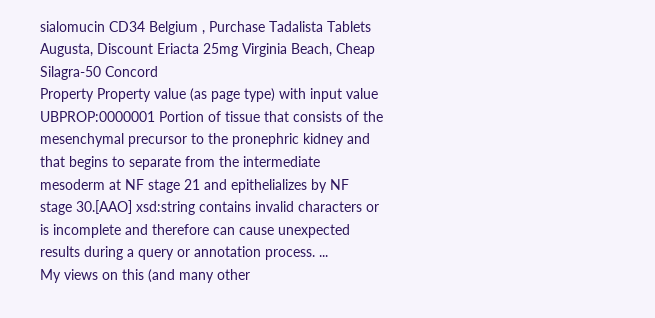sialomucin CD34 Belgium , Purchase Tadalista Tablets Augusta, Discount Eriacta 25mg Virginia Beach, Cheap Silagra-50 Concord
Property Property value (as page type) with input value UBPROP:0000001 Portion of tissue that consists of the mesenchymal precursor to the pronephric kidney and that begins to separate from the intermediate mesoderm at NF stage 21 and epithelializes by NF stage 30.[AAO] xsd:string contains invalid characters or is incomplete and therefore can cause unexpected results during a query or annotation process. ...
My views on this (and many other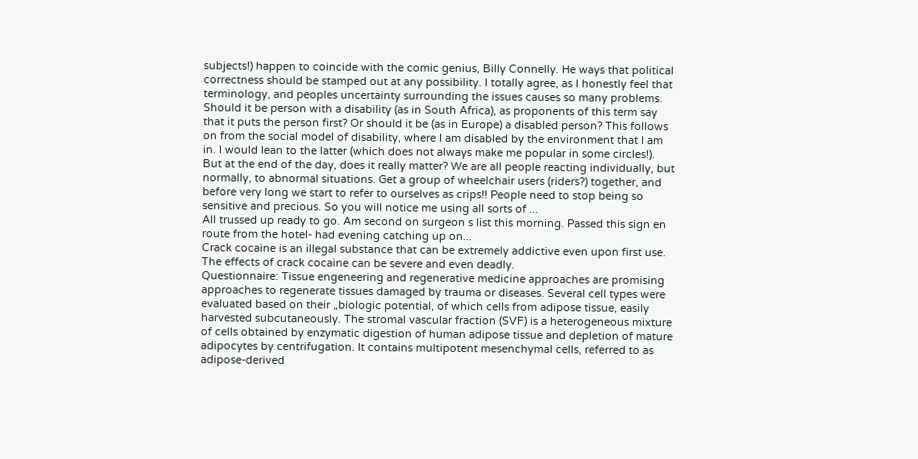subjects!) happen to coincide with the comic genius, Billy Connelly. He ways that political correctness should be stamped out at any possibility. I totally agree, as I honestly feel that terminology, and peoples uncertainty surrounding the issues causes so many problems. Should it be person with a disability (as in South Africa), as proponents of this term say that it puts the person first? Or should it be (as in Europe) a disabled person? This follows on from the social model of disability, where I am disabled by the environment that I am in. I would lean to the latter (which does not always make me popular in some circles!). But at the end of the day, does it really matter? We are all people reacting individually, but normally, to abnormal situations. Get a group of wheelchair users (riders?) together, and before very long we start to refer to ourselves as crips!! People need to stop being so sensitive and precious. So you will notice me using all sorts of ...
All trussed up ready to go. Am second on surgeon s list this morning. Passed this sign en route from the hotel- had evening catching up on...
Crack cocaine is an illegal substance that can be extremely addictive even upon first use. The effects of crack cocaine can be severe and even deadly.
Questionnaire: Tissue engeneering and regenerative medicine approaches are promising approaches to regenerate tissues damaged by trauma or diseases. Several cell types were evaluated based on their „biologic potential, of which cells from adipose tissue, easily harvested subcutaneously. The stromal vascular fraction (SVF) is a heterogeneous mixture of cells obtained by enzymatic digestion of human adipose tissue and depletion of mature adipocytes by centrifugation. It contains multipotent mesenchymal cells, referred to as adipose-derived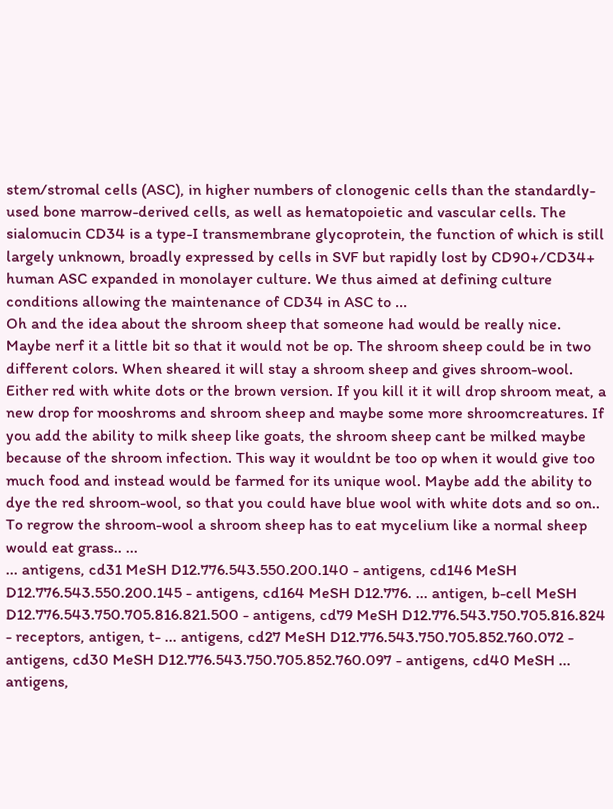stem/stromal cells (ASC), in higher numbers of clonogenic cells than the standardly-used bone marrow-derived cells, as well as hematopoietic and vascular cells. The sialomucin CD34 is a type-I transmembrane glycoprotein, the function of which is still largely unknown, broadly expressed by cells in SVF but rapidly lost by CD90+/CD34+ human ASC expanded in monolayer culture. We thus aimed at defining culture conditions allowing the maintenance of CD34 in ASC to ...
Oh and the idea about the shroom sheep that someone had would be really nice. Maybe nerf it a little bit so that it would not be op. The shroom sheep could be in two different colors. When sheared it will stay a shroom sheep and gives shroom-wool. Either red with white dots or the brown version. If you kill it it will drop shroom meat, a new drop for mooshroms and shroom sheep and maybe some more shroomcreatures. If you add the ability to milk sheep like goats, the shroom sheep cant be milked maybe because of the shroom infection. This way it wouldnt be too op when it would give too much food and instead would be farmed for its unique wool. Maybe add the ability to dye the red shroom-wool, so that you could have blue wool with white dots and so on.. To regrow the shroom-wool a shroom sheep has to eat mycelium like a normal sheep would eat grass.. ...
... antigens, cd31 MeSH D12.776.543.550.200.140 - antigens, cd146 MeSH D12.776.543.550.200.145 - antigens, cd164 MeSH D12.776. ... antigen, b-cell MeSH D12.776.543.750.705.816.821.500 - antigens, cd79 MeSH D12.776.543.750.705.816.824 - receptors, antigen, t- ... antigens, cd27 MeSH D12.776.543.750.705.852.760.072 - antigens, cd30 MeSH D12.776.543.750.705.852.760.097 - antigens, cd40 MeSH ... antigens,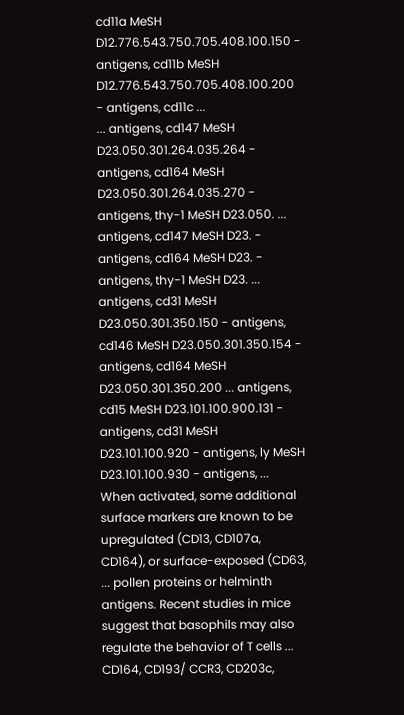cd11a MeSH D12.776.543.750.705.408.100.150 - antigens, cd11b MeSH D12.776.543.750.705.408.100.200 - antigens, cd11c ...
... antigens, cd147 MeSH D23.050.301.264.035.264 - antigens, cd164 MeSH D23.050.301.264.035.270 - antigens, thy-1 MeSH D23.050. ... antigens, cd147 MeSH D23. - antigens, cd164 MeSH D23. - antigens, thy-1 MeSH D23. ... antigens, cd31 MeSH D23.050.301.350.150 - antigens, cd146 MeSH D23.050.301.350.154 - antigens, cd164 MeSH D23.050.301.350.200 ... antigens, cd15 MeSH D23.101.100.900.131 - antigens, cd31 MeSH D23.101.100.920 - antigens, ly MeSH D23.101.100.930 - antigens, ...
When activated, some additional surface markers are known to be upregulated (CD13, CD107a, CD164), or surface-exposed (CD63, ... pollen proteins or helminth antigens. Recent studies in mice suggest that basophils may also regulate the behavior of T cells ... CD164, CD193/ CCR3, CD203c,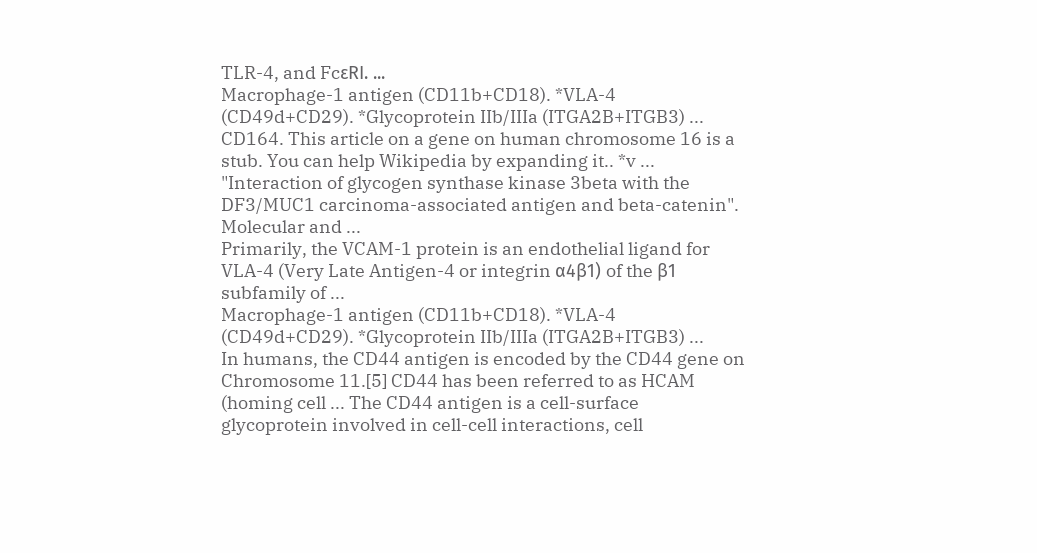TLR-4, and FcεRI. ...
Macrophage-1 antigen (CD11b+CD18). *VLA-4 (CD49d+CD29). *Glycoprotein IIb/IIIa (ITGA2B+ITGB3) ... CD164. This article on a gene on human chromosome 16 is a stub. You can help Wikipedia by expanding it.. *v ...
"Interaction of glycogen synthase kinase 3beta with the DF3/MUC1 carcinoma-associated antigen and beta-catenin". Molecular and ...
Primarily, the VCAM-1 protein is an endothelial ligand for VLA-4 (Very Late Antigen-4 or integrin α4β1) of the β1 subfamily of ...
Macrophage-1 antigen (CD11b+CD18). *VLA-4 (CD49d+CD29). *Glycoprotein IIb/IIIa (ITGA2B+ITGB3) ...
In humans, the CD44 antigen is encoded by the CD44 gene on Chromosome 11.[5] CD44 has been referred to as HCAM (homing cell ... The CD44 antigen is a cell-surface glycoprotein involved in cell-cell interactions, cell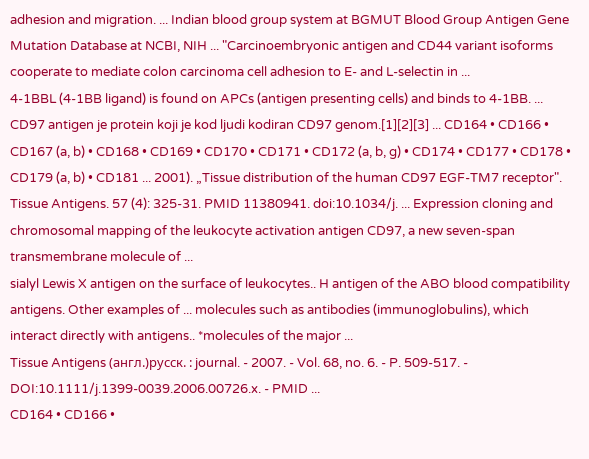adhesion and migration. ... Indian blood group system at BGMUT Blood Group Antigen Gene Mutation Database at NCBI, NIH ... "Carcinoembryonic antigen and CD44 variant isoforms cooperate to mediate colon carcinoma cell adhesion to E- and L-selectin in ...
4-1BBL (4-1BB ligand) is found on APCs (antigen presenting cells) and binds to 4-1BB. ...
CD97 antigen je protein koji je kod ljudi kodiran CD97 genom.[1][2][3] ... CD164 • CD166 • CD167 (a, b) • CD168 • CD169 • CD170 • CD171 • CD172 (a, b, g) • CD174 • CD177 • CD178 • CD179 (a, b) • CD181 ... 2001). „Tissue distribution of the human CD97 EGF-TM7 receptor". Tissue Antigens. 57 (4): 325-31. PMID 11380941. doi:10.1034/j. ... Expression cloning and chromosomal mapping of the leukocyte activation antigen CD97, a new seven-span transmembrane molecule of ...
sialyl Lewis X antigen on the surface of leukocytes.. H antigen of the ABO blood compatibility antigens. Other examples of ... molecules such as antibodies (immunoglobulins), which interact directly with antigens.. *molecules of the major ...
Tissue Antigens (англ.)русск. : journal. - 2007. - Vol. 68, no. 6. - P. 509-517. - DOI:10.1111/j.1399-0039.2006.00726.x. - PMID ...
CD164 • CD166 •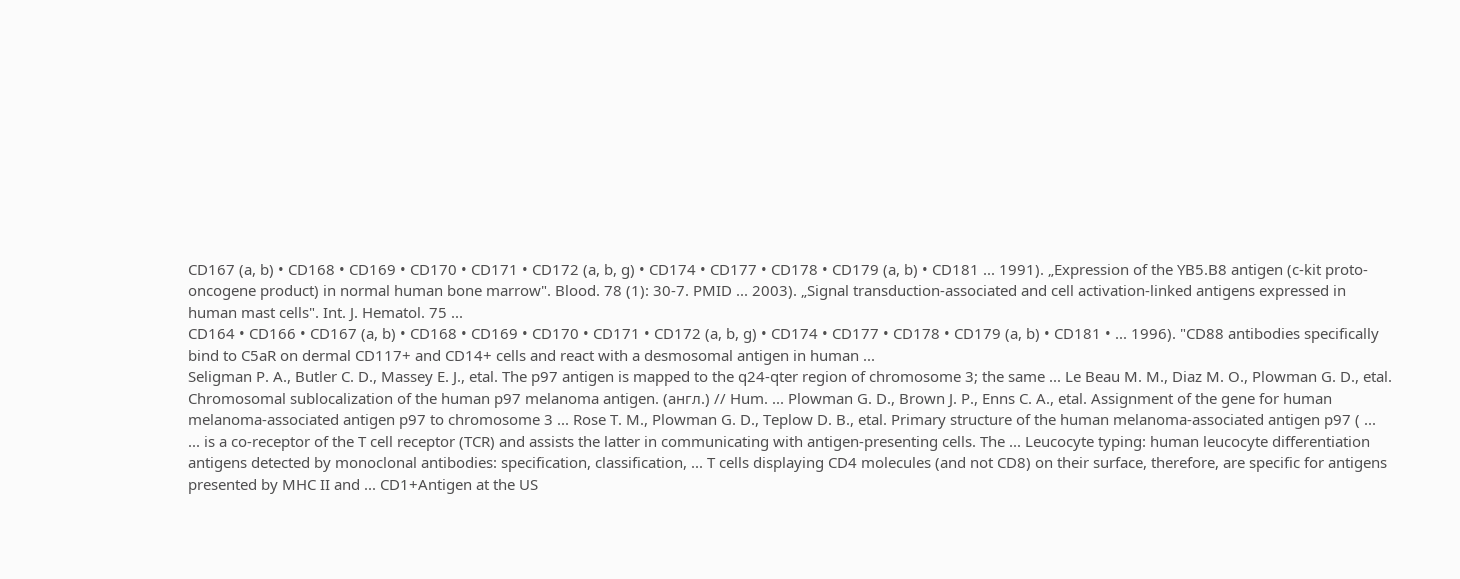CD167 (a, b) • CD168 • CD169 • CD170 • CD171 • CD172 (a, b, g) • CD174 • CD177 • CD178 • CD179 (a, b) • CD181 ... 1991). „Expression of the YB5.B8 antigen (c-kit proto-oncogene product) in normal human bone marrow". Blood. 78 (1): 30-7. PMID ... 2003). „Signal transduction-associated and cell activation-linked antigens expressed in human mast cells". Int. J. Hematol. 75 ...
CD164 • CD166 • CD167 (a, b) • CD168 • CD169 • CD170 • CD171 • CD172 (a, b, g) • CD174 • CD177 • CD178 • CD179 (a, b) • CD181 • ... 1996). "CD88 antibodies specifically bind to C5aR on dermal CD117+ and CD14+ cells and react with a desmosomal antigen in human ...
Seligman P. A., Butler C. D., Massey E. J., etal. The p97 antigen is mapped to the q24-qter region of chromosome 3; the same ... Le Beau M. M., Diaz M. O., Plowman G. D., etal. Chromosomal sublocalization of the human p97 melanoma antigen. (англ.) // Hum. ... Plowman G. D., Brown J. P., Enns C. A., etal. Assignment of the gene for human melanoma-associated antigen p97 to chromosome 3 ... Rose T. M., Plowman G. D., Teplow D. B., etal. Primary structure of the human melanoma-associated antigen p97 ( ...
... is a co-receptor of the T cell receptor (TCR) and assists the latter in communicating with antigen-presenting cells. The ... Leucocyte typing: human leucocyte differentiation antigens detected by monoclonal antibodies: specification, classification, ... T cells displaying CD4 molecules (and not CD8) on their surface, therefore, are specific for antigens presented by MHC II and ... CD1+Antigen at the US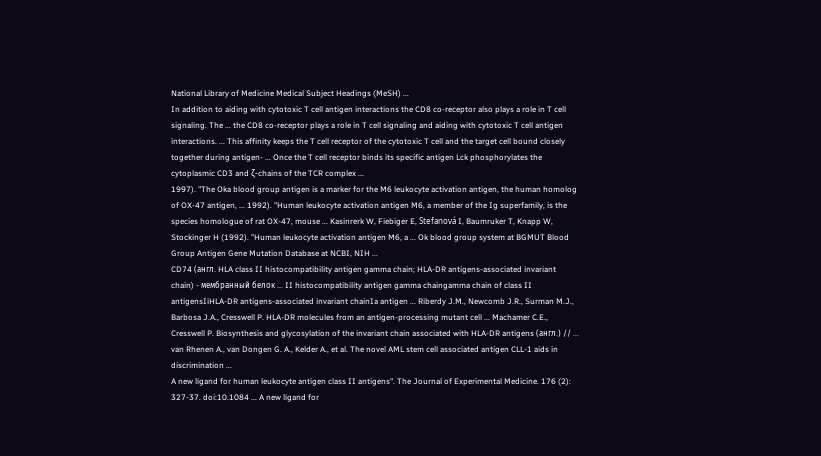National Library of Medicine Medical Subject Headings (MeSH) ...
In addition to aiding with cytotoxic T cell antigen interactions the CD8 co-receptor also plays a role in T cell signaling. The ... the CD8 co-receptor plays a role in T cell signaling and aiding with cytotoxic T cell antigen interactions. ... This affinity keeps the T cell receptor of the cytotoxic T cell and the target cell bound closely together during antigen- ... Once the T cell receptor binds its specific antigen Lck phosphorylates the cytoplasmic CD3 and ζ-chains of the TCR complex ...
1997). "The Oka blood group antigen is a marker for the M6 leukocyte activation antigen, the human homolog of OX-47 antigen, ... 1992). "Human leukocyte activation antigen M6, a member of the Ig superfamily, is the species homologue of rat OX-47, mouse ... Kasinrerk W, Fiebiger E, Stefanová I, Baumruker T, Knapp W, Stockinger H (1992). "Human leukocyte activation antigen M6, a ... Ok blood group system at BGMUT Blood Group Antigen Gene Mutation Database at NCBI, NIH ...
CD74 (англ. HLA class II histocompatibility antigen gamma chain; HLA-DR antigens-associated invariant chain) - мембранный белок ... II histocompatibility antigen gamma chaingamma chain of class II antigensIiHLA-DR antigens-associated invariant chainIa antigen ... Riberdy J.M., Newcomb J.R., Surman M.J., Barbosa J.A., Cresswell P. HLA-DR molecules from an antigen-processing mutant cell ... Machamer C.E., Cresswell P. Biosynthesis and glycosylation of the invariant chain associated with HLA-DR antigens (англ.) // ...
van Rhenen A., van Dongen G. A., Kelder A., et al. The novel AML stem cell associated antigen CLL-1 aids in discrimination ...
A new ligand for human leukocyte antigen class II antigens". The Journal of Experimental Medicine. 176 (2): 327-37. doi:10.1084 ... A new ligand for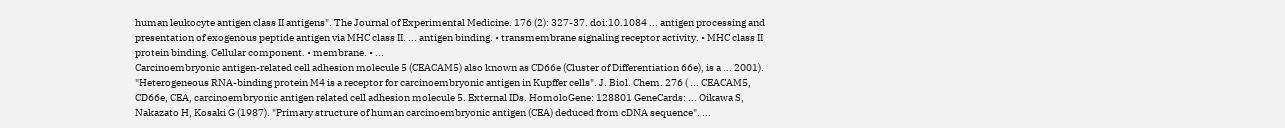human leukocyte antigen class II antigens". The Journal of Experimental Medicine. 176 (2): 327-37. doi:10.1084 ... antigen processing and presentation of exogenous peptide antigen via MHC class II. ... antigen binding. • transmembrane signaling receptor activity. • MHC class II protein binding. Cellular component. • membrane. • ...
Carcinoembryonic antigen-related cell adhesion molecule 5 (CEACAM5) also known as CD66e (Cluster of Differentiation 66e), is a ... 2001). "Heterogeneous RNA-binding protein M4 is a receptor for carcinoembryonic antigen in Kupffer cells". J. Biol. Chem. 276 ( ... CEACAM5, CD66e, CEA, carcinoembryonic antigen related cell adhesion molecule 5. External IDs. HomoloGene: 128801 GeneCards: ... Oikawa S, Nakazato H, Kosaki G (1987). "Primary structure of human carcinoembryonic antigen (CEA) deduced from cDNA sequence". ...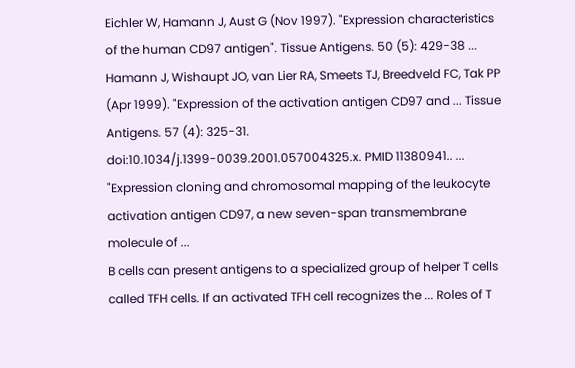Eichler W, Hamann J, Aust G (Nov 1997). "Expression characteristics of the human CD97 antigen". Tissue Antigens. 50 (5): 429-38 ... Hamann J, Wishaupt JO, van Lier RA, Smeets TJ, Breedveld FC, Tak PP (Apr 1999). "Expression of the activation antigen CD97 and ... Tissue Antigens. 57 (4): 325-31. doi:10.1034/j.1399-0039.2001.057004325.x. PMID 11380941.. ... "Expression cloning and chromosomal mapping of the leukocyte activation antigen CD97, a new seven-span transmembrane molecule of ...
B cells can present antigens to a specialized group of helper T cells called TFH cells. If an activated TFH cell recognizes the ... Roles of T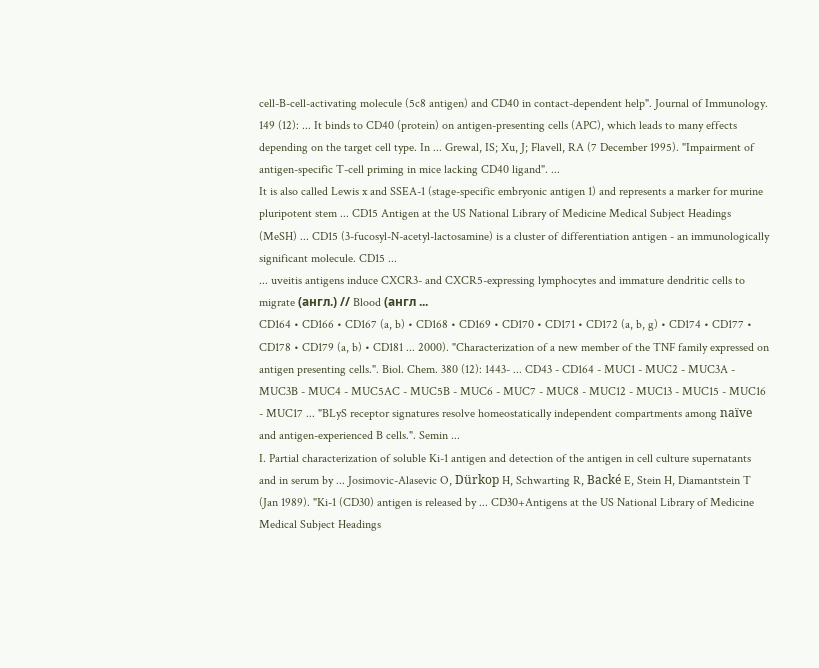cell-B-cell-activating molecule (5c8 antigen) and CD40 in contact-dependent help". Journal of Immunology. 149 (12): ... It binds to CD40 (protein) on antigen-presenting cells (APC), which leads to many effects depending on the target cell type. In ... Grewal, IS; Xu, J; Flavell, RA (7 December 1995). "Impairment of antigen-specific T-cell priming in mice lacking CD40 ligand". ...
It is also called Lewis x and SSEA-1 (stage-specific embryonic antigen 1) and represents a marker for murine pluripotent stem ... CD15 Antigen at the US National Library of Medicine Medical Subject Headings (MeSH) ... CD15 (3-fucosyl-N-acetyl-lactosamine) is a cluster of differentiation antigen - an immunologically significant molecule. CD15 ...
... uveitis antigens induce CXCR3- and CXCR5-expressing lymphocytes and immature dendritic cells to migrate (англ.) // Blood (англ ...
CD164 • CD166 • CD167 (a, b) • CD168 • CD169 • CD170 • CD171 • CD172 (a, b, g) • CD174 • CD177 • CD178 • CD179 (a, b) • CD181 ... 2000). "Characterization of a new member of the TNF family expressed on antigen presenting cells.". Biol. Chem. 380 (12): 1443- ... CD43 - CD164 - MUC1 - MUC2 - MUC3A - MUC3B - MUC4 - MUC5AC - MUC5B - MUC6 - MUC7 - MUC8 - MUC12 - MUC13 - MUC15 - MUC16 - MUC17 ... "BLyS receptor signatures resolve homeostatically independent compartments among naïve and antigen-experienced B cells.". Semin ...
I. Partial characterization of soluble Ki-1 antigen and detection of the antigen in cell culture supernatants and in serum by ... Josimovic-Alasevic O, Dürkop H, Schwarting R, Backé E, Stein H, Diamantstein T (Jan 1989). "Ki-1 (CD30) antigen is released by ... CD30+Antigens at the US National Library of Medicine Medical Subject Headings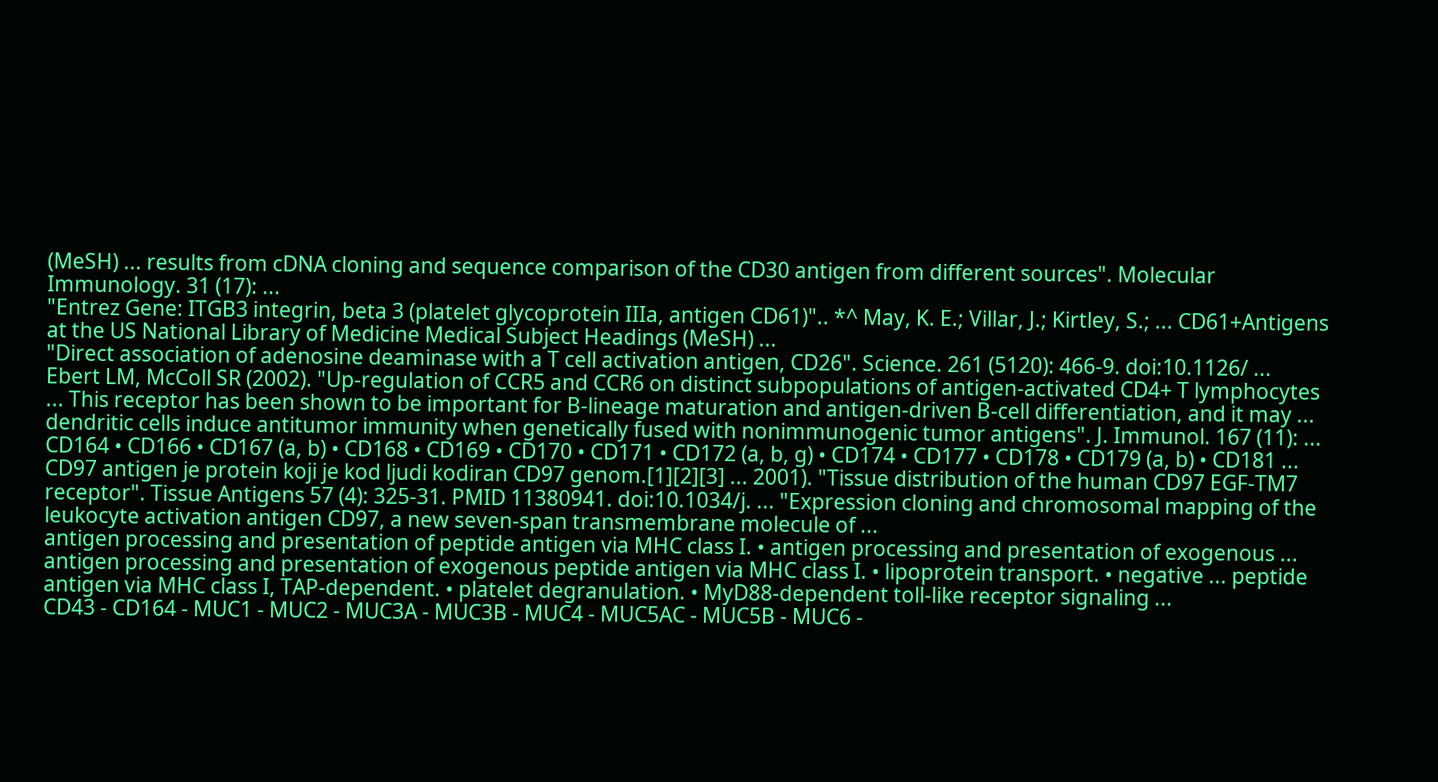(MeSH) ... results from cDNA cloning and sequence comparison of the CD30 antigen from different sources". Molecular Immunology. 31 (17): ...
"Entrez Gene: ITGB3 integrin, beta 3 (platelet glycoprotein IIIa, antigen CD61)".. *^ May, K. E.; Villar, J.; Kirtley, S.; ... CD61+Antigens at the US National Library of Medicine Medical Subject Headings (MeSH) ...
"Direct association of adenosine deaminase with a T cell activation antigen, CD26". Science. 261 (5120): 466-9. doi:10.1126/ ...
Ebert LM, McColl SR (2002). "Up-regulation of CCR5 and CCR6 on distinct subpopulations of antigen-activated CD4+ T lymphocytes ... This receptor has been shown to be important for B-lineage maturation and antigen-driven B-cell differentiation, and it may ... dendritic cells induce antitumor immunity when genetically fused with nonimmunogenic tumor antigens". J. Immunol. 167 (11): ...
CD164 • CD166 • CD167 (a, b) • CD168 • CD169 • CD170 • CD171 • CD172 (a, b, g) • CD174 • CD177 • CD178 • CD179 (a, b) • CD181 ... CD97 antigen je protein koji je kod ljudi kodiran CD97 genom.[1][2][3] ... 2001). "Tissue distribution of the human CD97 EGF-TM7 receptor". Tissue Antigens 57 (4): 325-31. PMID 11380941. doi:10.1034/j. ... "Expression cloning and chromosomal mapping of the leukocyte activation antigen CD97, a new seven-span transmembrane molecule of ...
antigen processing and presentation of peptide antigen via MHC class I. • antigen processing and presentation of exogenous ... antigen processing and presentation of exogenous peptide antigen via MHC class I. • lipoprotein transport. • negative ... peptide antigen via MHC class I, TAP-dependent. • platelet degranulation. • MyD88-dependent toll-like receptor signaling ...
CD43 - CD164 - MUC1 - MUC2 - MUC3A - MUC3B - MUC4 - MUC5AC - MUC5B - MUC6 -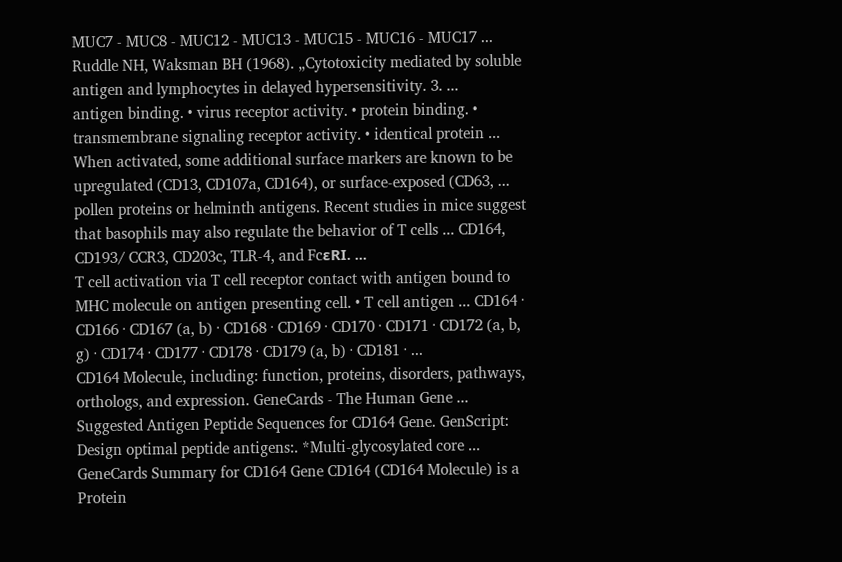MUC7 - MUC8 - MUC12 - MUC13 - MUC15 - MUC16 - MUC17 ... Ruddle NH, Waksman BH (1968). „Cytotoxicity mediated by soluble antigen and lymphocytes in delayed hypersensitivity. 3. ...
antigen binding. • virus receptor activity. • protein binding. • transmembrane signaling receptor activity. • identical protein ...
When activated, some additional surface markers are known to be upregulated (CD13, CD107a, CD164), or surface-exposed (CD63, ... pollen proteins or helminth antigens. Recent studies in mice suggest that basophils may also regulate the behavior of T cells ... CD164, CD193/ CCR3, CD203c, TLR-4, and FcεRI. ...
T cell activation via T cell receptor contact with antigen bound to MHC molecule on antigen presenting cell. • T cell antigen ... CD164 · CD166 · CD167 (a, b) · CD168 · CD169 · CD170 · CD171 · CD172 (a, b, g) · CD174 · CD177 · CD178 · CD179 (a, b) · CD181 · ...
CD164 Molecule, including: function, proteins, disorders, pathways, orthologs, and expression. GeneCards - The Human Gene ... Suggested Antigen Peptide Sequences for CD164 Gene. GenScript: Design optimal peptide antigens:. *Multi-glycosylated core ... GeneCards Summary for CD164 Gene CD164 (CD164 Molecule) is a Protein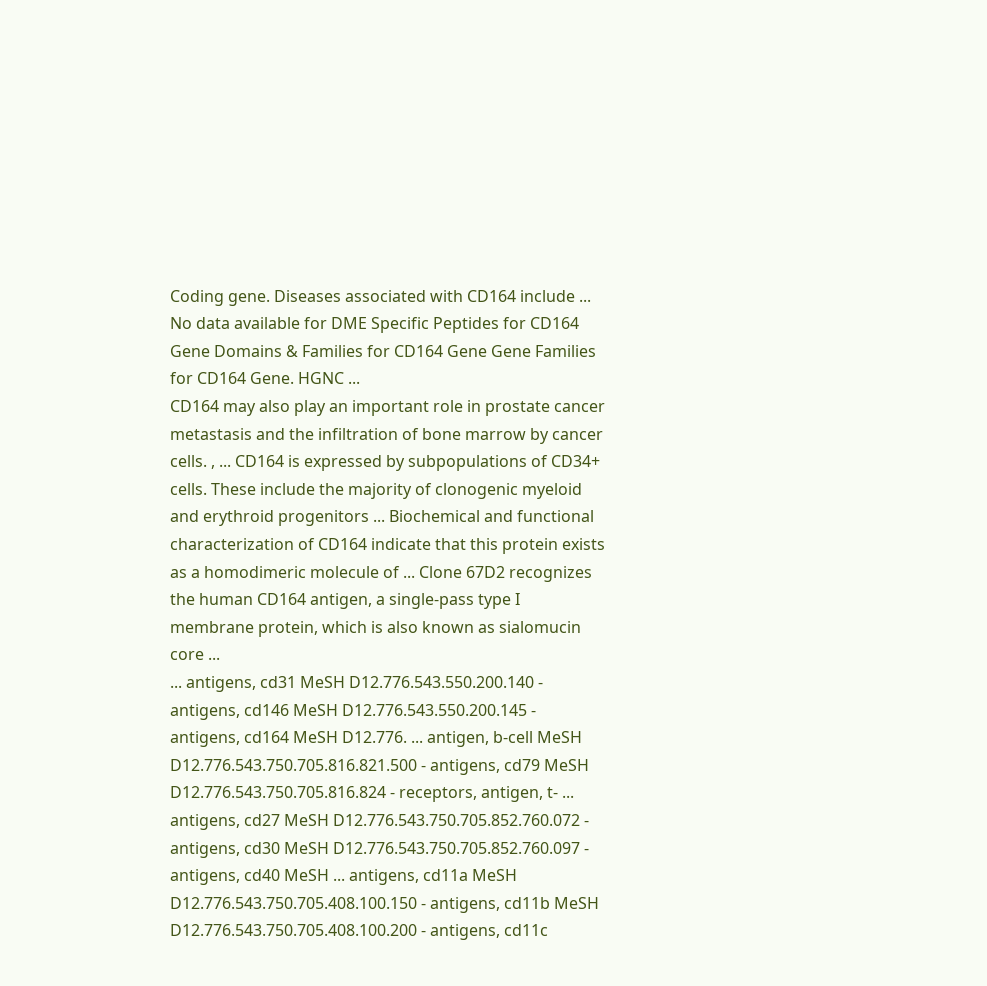Coding gene. Diseases associated with CD164 include ... No data available for DME Specific Peptides for CD164 Gene Domains & Families for CD164 Gene Gene Families for CD164 Gene. HGNC ...
CD164 may also play an important role in prostate cancer metastasis and the infiltration of bone marrow by cancer cells. , ... CD164 is expressed by subpopulations of CD34+ cells. These include the majority of clonogenic myeloid and erythroid progenitors ... Biochemical and functional characterization of CD164 indicate that this protein exists as a homodimeric molecule of ... Clone 67D2 recognizes the human CD164 antigen, a single-pass type I membrane protein, which is also known as sialomucin core ...
... antigens, cd31 MeSH D12.776.543.550.200.140 - antigens, cd146 MeSH D12.776.543.550.200.145 - antigens, cd164 MeSH D12.776. ... antigen, b-cell MeSH D12.776.543.750.705.816.821.500 - antigens, cd79 MeSH D12.776.543.750.705.816.824 - receptors, antigen, t- ... antigens, cd27 MeSH D12.776.543.750.705.852.760.072 - antigens, cd30 MeSH D12.776.543.750.705.852.760.097 - antigens, cd40 MeSH ... antigens, cd11a MeSH D12.776.543.750.705.408.100.150 - antigens, cd11b MeSH D12.776.543.750.705.408.100.200 - antigens, cd11c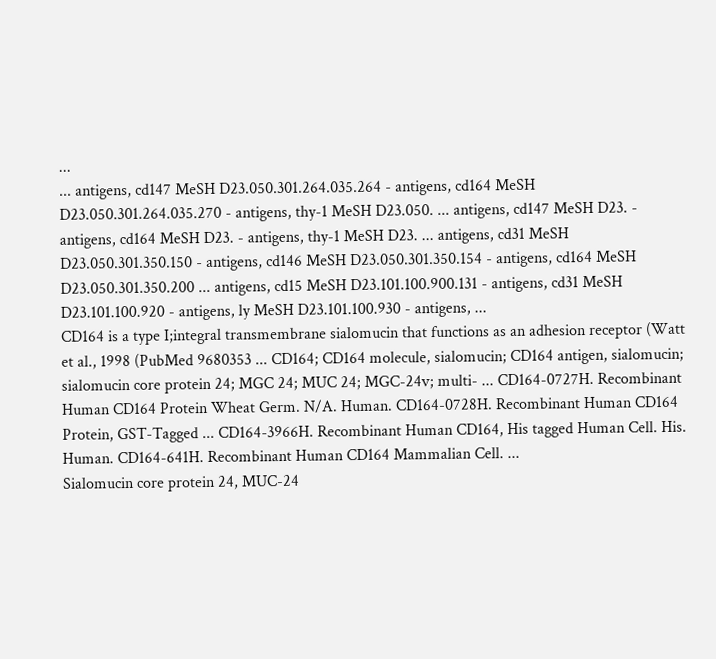...
... antigens, cd147 MeSH D23.050.301.264.035.264 - antigens, cd164 MeSH D23.050.301.264.035.270 - antigens, thy-1 MeSH D23.050. ... antigens, cd147 MeSH D23. - antigens, cd164 MeSH D23. - antigens, thy-1 MeSH D23. ... antigens, cd31 MeSH D23.050.301.350.150 - antigens, cd146 MeSH D23.050.301.350.154 - antigens, cd164 MeSH D23.050.301.350.200 ... antigens, cd15 MeSH D23.101.100.900.131 - antigens, cd31 MeSH D23.101.100.920 - antigens, ly MeSH D23.101.100.930 - antigens, ...
CD164 is a type I;integral transmembrane sialomucin that functions as an adhesion receptor (Watt et al., 1998 (PubMed 9680353 ... CD164; CD164 molecule, sialomucin; CD164 antigen, sialomucin; sialomucin core protein 24; MGC 24; MUC 24; MGC-24v; multi- ... CD164-0727H. Recombinant Human CD164 Protein Wheat Germ. N/A. Human. CD164-0728H. Recombinant Human CD164 Protein, GST-Tagged ... CD164-3966H. Recombinant Human CD164, His tagged Human Cell. His. Human. CD164-641H. Recombinant Human CD164 Mammalian Cell. ...
Sialomucin core protein 24, MUC-24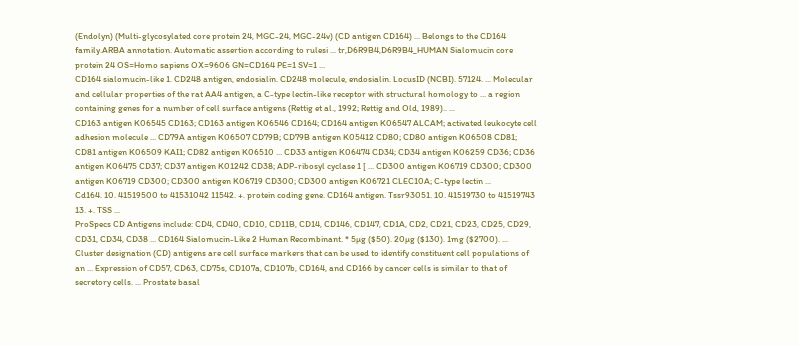(Endolyn) (Multi-glycosylated core protein 24, MGC-24, MGC-24v) (CD antigen CD164) ... Belongs to the CD164 family.ARBA annotation. Automatic assertion according to rulesi ... tr,D6R9B4,D6R9B4_HUMAN Sialomucin core protein 24 OS=Homo sapiens OX=9606 GN=CD164 PE=1 SV=1 ...
CD164 sialomucin-like 1. CD248 antigen, endosialin. CD248 molecule, endosialin. LocusID (NCBI). 57124. ... Molecular and cellular properties of the rat AA4 antigen, a C-type lectin-like receptor with structural homology to ... a region containing genes for a number of cell surface antigens (Rettig et al., 1992; Rettig and Old, 1989).. ...
CD163 antigen K06545 CD163; CD163 antigen K06546 CD164; CD164 antigen K06547 ALCAM; activated leukocyte cell adhesion molecule ... CD79A antigen K06507 CD79B; CD79B antigen K05412 CD80; CD80 antigen K06508 CD81; CD81 antigen K06509 KAI1; CD82 antigen K06510 ... CD33 antigen K06474 CD34; CD34 antigen K06259 CD36; CD36 antigen K06475 CD37; CD37 antigen K01242 CD38; ADP-ribosyl cyclase 1 [ ... CD300 antigen K06719 CD300; CD300 antigen K06719 CD300; CD300 antigen K06719 CD300; CD300 antigen K06721 CLEC10A; C-type lectin ...
Cd164. 10. 41519500 to 41531042 11542. +. protein coding gene. CD164 antigen. Tssr93051. 10. 41519730 to 41519743 13. +. TSS ...
ProSpecs CD Antigens include: CD4, CD40, CD10, CD11B, CD14, CD146, CD147, CD1A, CD2, CD21, CD23, CD25, CD29, CD31, CD34, CD38 ... CD164 Sialomucin-Like 2 Human Recombinant. * 5µg ($50). 20µg ($130). 1mg ($2700). ...
Cluster designation (CD) antigens are cell surface markers that can be used to identify constituent cell populations of an ... Expression of CD57, CD63, CD75s, CD107a, CD107b, CD164, and CD166 by cancer cells is similar to that of secretory cells. ... Prostate basal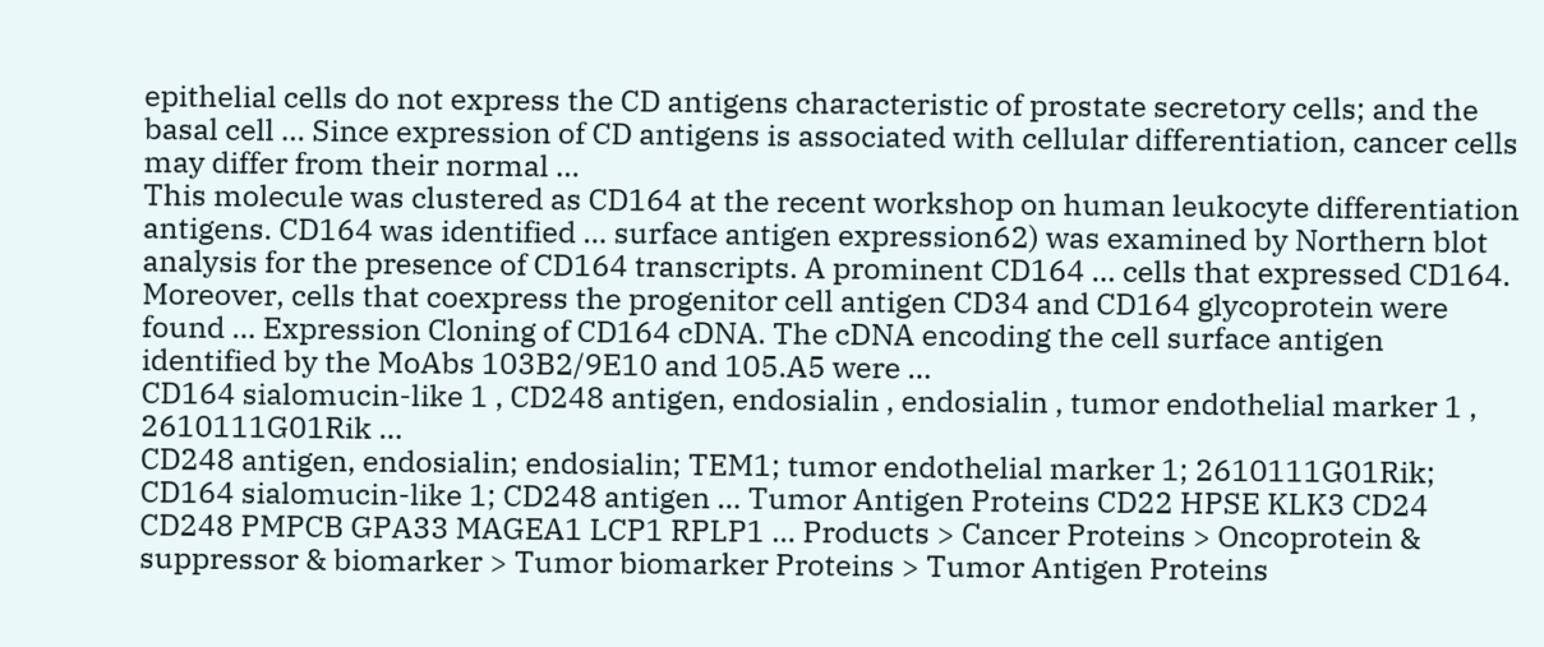epithelial cells do not express the CD antigens characteristic of prostate secretory cells; and the basal cell ... Since expression of CD antigens is associated with cellular differentiation, cancer cells may differ from their normal ...
This molecule was clustered as CD164 at the recent workshop on human leukocyte differentiation antigens. CD164 was identified ... surface antigen expression62) was examined by Northern blot analysis for the presence of CD164 transcripts. A prominent CD164 ... cells that expressed CD164. Moreover, cells that coexpress the progenitor cell antigen CD34 and CD164 glycoprotein were found ... Expression Cloning of CD164 cDNA. The cDNA encoding the cell surface antigen identified by the MoAbs 103B2/9E10 and 105.A5 were ...
CD164 sialomucin-like 1 , CD248 antigen, endosialin , endosialin , tumor endothelial marker 1 , 2610111G01Rik ...
CD248 antigen, endosialin; endosialin; TEM1; tumor endothelial marker 1; 2610111G01Rik; CD164 sialomucin-like 1; CD248 antigen ... Tumor Antigen Proteins CD22 HPSE KLK3 CD24 CD248 PMPCB GPA33 MAGEA1 LCP1 RPLP1 ... Products > Cancer Proteins > Oncoprotein & suppressor & biomarker > Tumor biomarker Proteins > Tumor Antigen Proteins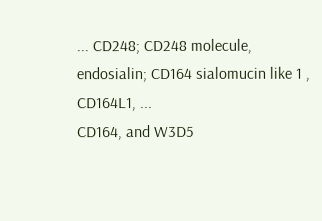... CD248; CD248 molecule, endosialin; CD164 sialomucin like 1 , CD164L1, ...
CD164, and W3D5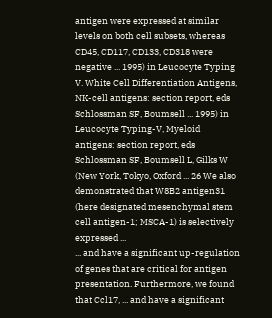antigen were expressed at similar levels on both cell subsets, whereas CD45, CD117, CD133, CD318 were negative ... 1995) in Leucocyte Typing V. White Cell Differentiation Antigens, NK-cell antigens: section report, eds Schlossman SF, Boumsell ... 1995) in Leucocyte Typing-V, Myeloid antigens: section report, eds Schlossman SF, Boumsell L, Gilks W (New York, Tokyo, Oxford ... 26 We also demonstrated that W8B2 antigen31 (here designated mesenchymal stem cell antigen-1; MSCA-1) is selectively expressed ...
... and have a significant up-regulation of genes that are critical for antigen presentation. Furthermore, we found that Ccl17, ... and have a significant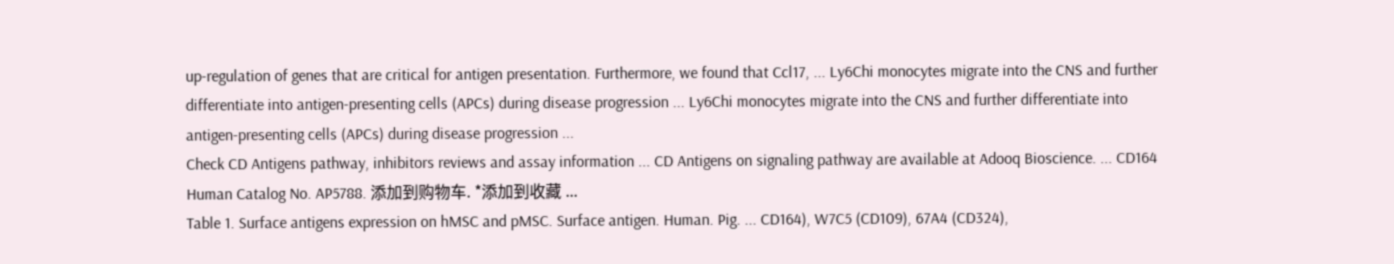up-regulation of genes that are critical for antigen presentation. Furthermore, we found that Ccl17, ... Ly6Chi monocytes migrate into the CNS and further differentiate into antigen-presenting cells (APCs) during disease progression ... Ly6Chi monocytes migrate into the CNS and further differentiate into antigen-presenting cells (APCs) during disease progression ...
Check CD Antigens pathway, inhibitors reviews and assay information ... CD Antigens on signaling pathway are available at Adooq Bioscience. ... CD164 Human Catalog No. AP5788. 添加到购物车. *添加到收藏 ...
Table 1. Surface antigens expression on hMSC and pMSC. Surface antigen. Human. Pig. ... CD164), W7C5 (CD109), 67A4 (CD324),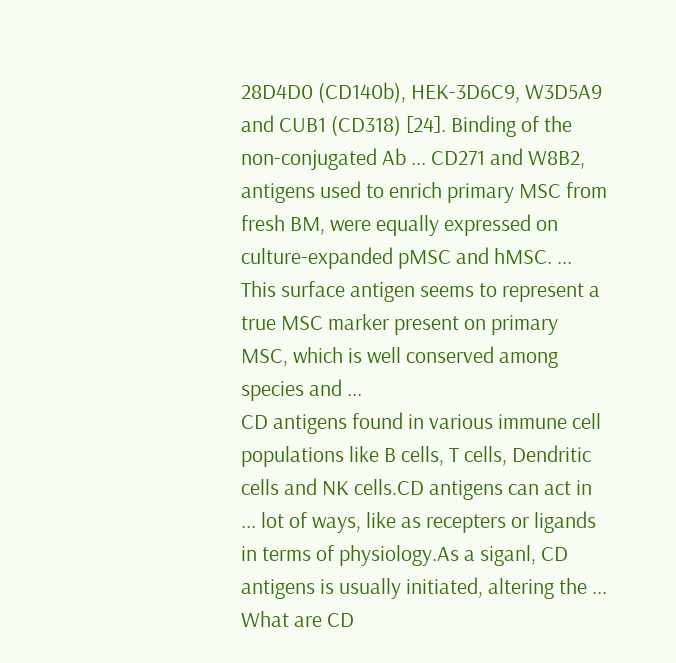28D4D0 (CD140b), HEK-3D6C9, W3D5A9 and CUB1 (CD318) [24]. Binding of the non-conjugated Ab ... CD271 and W8B2, antigens used to enrich primary MSC from fresh BM, were equally expressed on culture-expanded pMSC and hMSC. ... This surface antigen seems to represent a true MSC marker present on primary MSC, which is well conserved among species and ...
CD antigens found in various immune cell populations like B cells, T cells, Dendritic cells and NK cells.CD antigens can act in ... lot of ways, like as recepters or ligands in terms of physiology.As a siganl, CD antigens is usually initiated, altering the ... What are CD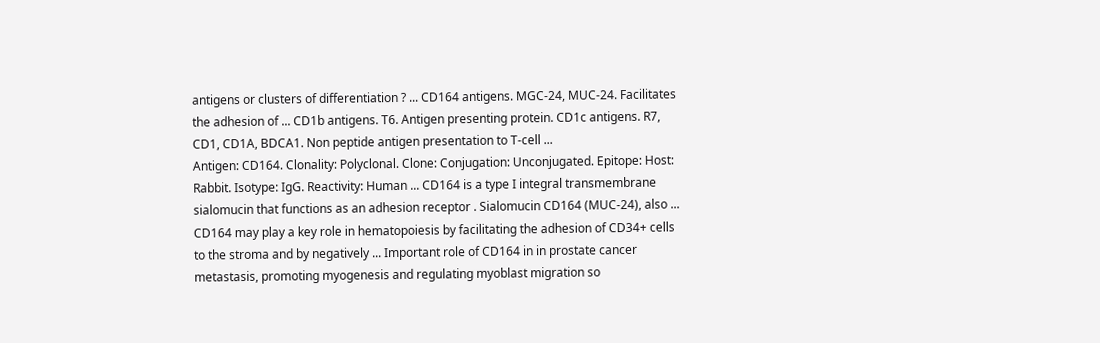antigens or clusters of differentiation ? ... CD164 antigens. MGC-24, MUC-24. Facilitates the adhesion of ... CD1b antigens. T6. Antigen presenting protein. CD1c antigens. R7, CD1, CD1A, BDCA1. Non peptide antigen presentation to T-cell ...
Antigen: CD164. Clonality: Polyclonal. Clone: Conjugation: Unconjugated. Epitope: Host: Rabbit. Isotype: IgG. Reactivity: Human ... CD164 is a type I integral transmembrane sialomucin that functions as an adhesion receptor . Sialomucin CD164 (MUC-24), also ... CD164 may play a key role in hematopoiesis by facilitating the adhesion of CD34+ cells to the stroma and by negatively ... Important role of CD164 in in prostate cancer metastasis, promoting myogenesis and regulating myoblast migration so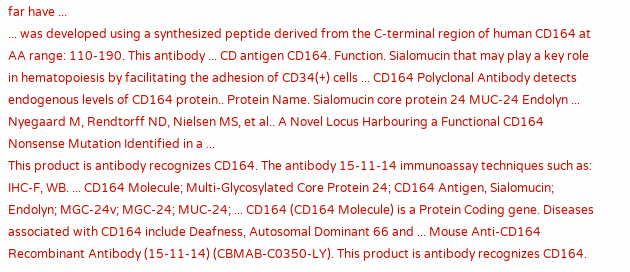far have ...
... was developed using a synthesized peptide derived from the C-terminal region of human CD164 at AA range: 110-190. This antibody ... CD antigen CD164. Function. Sialomucin that may play a key role in hematopoiesis by facilitating the adhesion of CD34(+) cells ... CD164 Polyclonal Antibody detects endogenous levels of CD164 protein.. Protein Name. Sialomucin core protein 24 MUC-24 Endolyn ... Nyegaard M, Rendtorff ND, Nielsen MS, et al.. A Novel Locus Harbouring a Functional CD164 Nonsense Mutation Identified in a ...
This product is antibody recognizes CD164. The antibody 15-11-14 immunoassay techniques such as: IHC-F, WB. ... CD164 Molecule; Multi-Glycosylated Core Protein 24; CD164 Antigen, Sialomucin; Endolyn; MGC-24v; MGC-24; MUC-24; ... CD164 (CD164 Molecule) is a Protein Coding gene. Diseases associated with CD164 include Deafness, Autosomal Dominant 66 and ... Mouse Anti-CD164 Recombinant Antibody (15-11-14) (CBMAB-C0350-LY). This product is antibody recognizes CD164.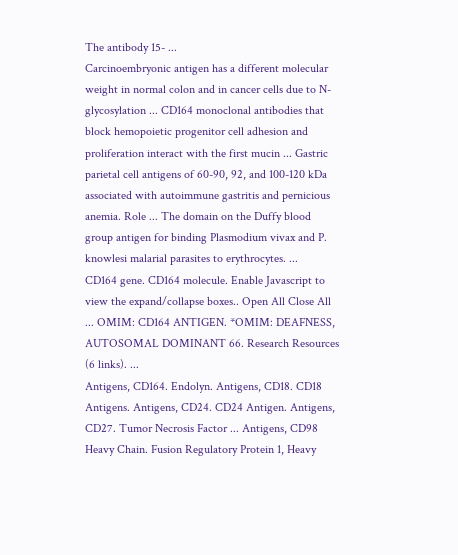The antibody 15- ...
Carcinoembryonic antigen has a different molecular weight in normal colon and in cancer cells due to N-glycosylation ... CD164 monoclonal antibodies that block hemopoietic progenitor cell adhesion and proliferation interact with the first mucin ... Gastric parietal cell antigens of 60-90, 92, and 100-120 kDa associated with autoimmune gastritis and pernicious anemia. Role ... The domain on the Duffy blood group antigen for binding Plasmodium vivax and P. knowlesi malarial parasites to erythrocytes. ...
CD164 gene. CD164 molecule. Enable Javascript to view the expand/collapse boxes.. Open All Close All ... OMIM: CD164 ANTIGEN. *OMIM: DEAFNESS, AUTOSOMAL DOMINANT 66. Research Resources (6 links). ...
Antigens, CD164. Endolyn. Antigens, CD18. CD18 Antigens. Antigens, CD24. CD24 Antigen. Antigens, CD27. Tumor Necrosis Factor ... Antigens, CD98 Heavy Chain. Fusion Regulatory Protein 1, Heavy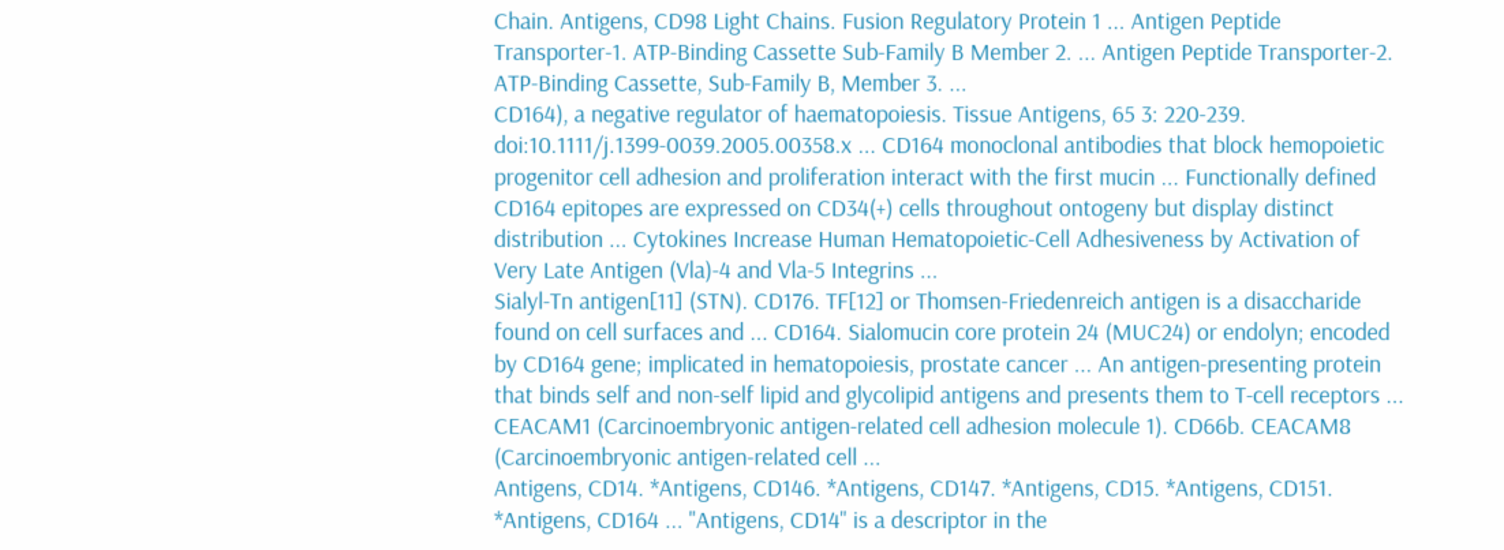Chain. Antigens, CD98 Light Chains. Fusion Regulatory Protein 1 ... Antigen Peptide Transporter-1. ATP-Binding Cassette Sub-Family B Member 2. ... Antigen Peptide Transporter-2. ATP-Binding Cassette, Sub-Family B, Member 3. ...
CD164), a negative regulator of haematopoiesis. Tissue Antigens, 65 3: 220-239. doi:10.1111/j.1399-0039.2005.00358.x ... CD164 monoclonal antibodies that block hemopoietic progenitor cell adhesion and proliferation interact with the first mucin ... Functionally defined CD164 epitopes are expressed on CD34(+) cells throughout ontogeny but display distinct distribution ... Cytokines Increase Human Hematopoietic-Cell Adhesiveness by Activation of Very Late Antigen (Vla)-4 and Vla-5 Integrins ...
Sialyl-Tn antigen[11] (STN). CD176. TF[12] or Thomsen-Friedenreich antigen is a disaccharide found on cell surfaces and ... CD164. Sialomucin core protein 24 (MUC24) or endolyn; encoded by CD164 gene; implicated in hematopoiesis, prostate cancer ... An antigen-presenting protein that binds self and non-self lipid and glycolipid antigens and presents them to T-cell receptors ... CEACAM1 (Carcinoembryonic antigen-related cell adhesion molecule 1). CD66b. CEACAM8 (Carcinoembryonic antigen-related cell ...
Antigens, CD14. *Antigens, CD146. *Antigens, CD147. *Antigens, CD15. *Antigens, CD151. *Antigens, CD164 ... "Antigens, CD14" is a descriptor in the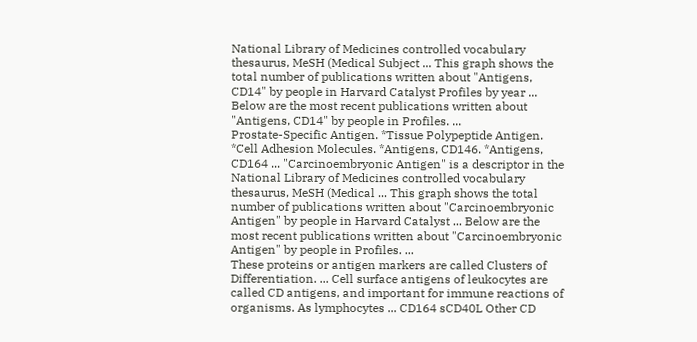National Library of Medicines controlled vocabulary thesaurus, MeSH (Medical Subject ... This graph shows the total number of publications written about "Antigens, CD14" by people in Harvard Catalyst Profiles by year ... Below are the most recent publications written about "Antigens, CD14" by people in Profiles. ...
Prostate-Specific Antigen. *Tissue Polypeptide Antigen. *Cell Adhesion Molecules. *Antigens, CD146. *Antigens, CD164 ... "Carcinoembryonic Antigen" is a descriptor in the National Library of Medicines controlled vocabulary thesaurus, MeSH (Medical ... This graph shows the total number of publications written about "Carcinoembryonic Antigen" by people in Harvard Catalyst ... Below are the most recent publications written about "Carcinoembryonic Antigen" by people in Profiles. ...
These proteins or antigen markers are called Clusters of Differentiation. ... Cell surface antigens of leukocytes are called CD antigens, and important for immune reactions of organisms. As lymphocytes ... CD164 sCD40L Other CD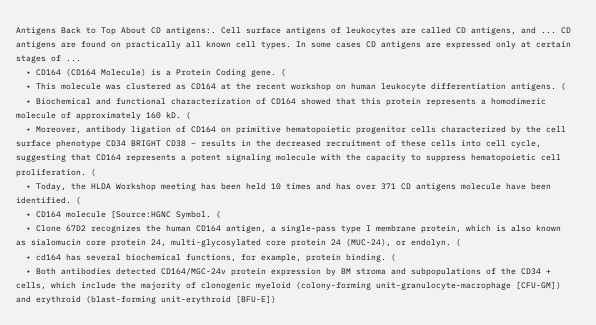Antigens Back to Top About CD antigens:. Cell surface antigens of leukocytes are called CD antigens, and ... CD antigens are found on practically all known cell types. In some cases CD antigens are expressed only at certain stages of ...
  • CD164 (CD164 Molecule) is a Protein Coding gene. (
  • This molecule was clustered as CD164 at the recent workshop on human leukocyte differentiation antigens. (
  • Biochemical and functional characterization of CD164 showed that this protein represents a homodimeric molecule of approximately 160 kD. (
  • Moreover, antibody ligation of CD164 on primitive hematopoietic progenitor cells characterized by the cell surface phenotype CD34 BRIGHT CD38 − results in the decreased recruitment of these cells into cell cycle, suggesting that CD164 represents a potent signaling molecule with the capacity to suppress hematopoietic cell proliferation. (
  • Today, the HLDA Workshop meeting has been held 10 times and has over 371 CD antigens molecule have been identified. (
  • CD164 molecule [Source:HGNC Symbol. (
  • Clone 67D2 recognizes the human CD164 antigen, a single-pass type I membrane protein, which is also known as sialomucin core protein 24, multi-glycosylated core protein 24 (MUC-24), or endolyn. (
  • cd164 has several biochemical functions, for example, protein binding. (
  • Both antibodies detected CD164/MGC-24v protein expression by BM stroma and subpopulations of the CD34 + cells, which include the majority of clonogenic myeloid (colony-forming unit-granulocyte-macrophage [CFU-GM]) and erythroid (blast-forming unit-erythroid [BFU-E])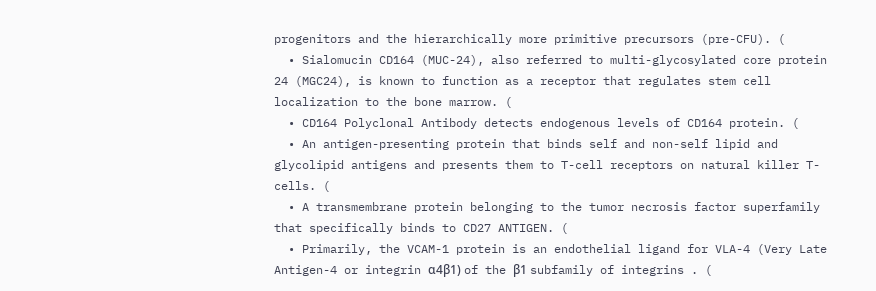progenitors and the hierarchically more primitive precursors (pre-CFU). (
  • Sialomucin CD164 (MUC-24), also referred to multi-glycosylated core protein 24 (MGC24), is known to function as a receptor that regulates stem cell localization to the bone marrow. (
  • CD164 Polyclonal Antibody detects endogenous levels of CD164 protein. (
  • An antigen-presenting protein that binds self and non-self lipid and glycolipid antigens and presents them to T-cell receptors on natural killer T-cells. (
  • A transmembrane protein belonging to the tumor necrosis factor superfamily that specifically binds to CD27 ANTIGEN. (
  • Primarily, the VCAM-1 protein is an endothelial ligand for VLA-4 (Very Late Antigen-4 or integrin α4β1) of the β1 subfamily of integrins . (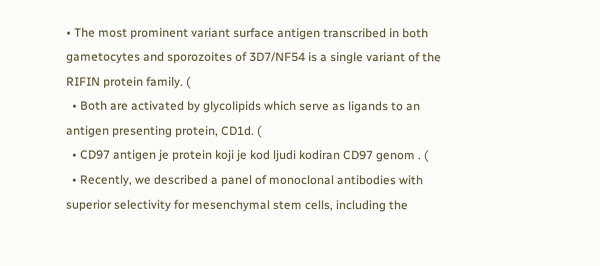• The most prominent variant surface antigen transcribed in both gametocytes and sporozoites of 3D7/NF54 is a single variant of the RIFIN protein family. (
  • Both are activated by glycolipids which serve as ligands to an antigen presenting protein, CD1d. (
  • CD97 antigen je protein koji je kod ljudi kodiran CD97 genom . (
  • Recently, we described a panel of monoclonal antibodies with superior selectivity for mesenchymal stem cells, including the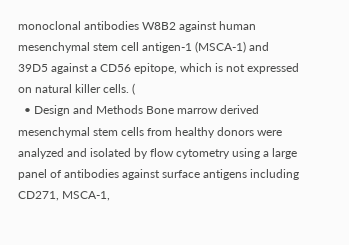monoclonal antibodies W8B2 against human mesenchymal stem cell antigen-1 (MSCA-1) and 39D5 against a CD56 epitope, which is not expressed on natural killer cells. (
  • Design and Methods Bone marrow derived mesenchymal stem cells from healthy donors were analyzed and isolated by flow cytometry using a large panel of antibodies against surface antigens including CD271, MSCA-1,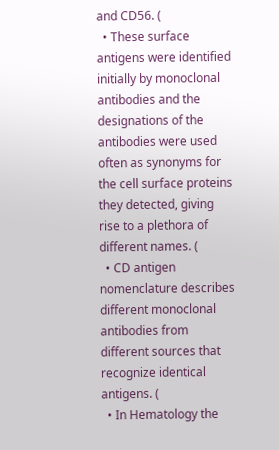and CD56. (
  • These surface antigens were identified initially by monoclonal antibodies and the designations of the antibodies were used often as synonyms for the cell surface proteins they detected, giving rise to a plethora of different names. (
  • CD antigen nomenclature describes different monoclonal antibodies from different sources that recognize identical antigens. (
  • In Hematology the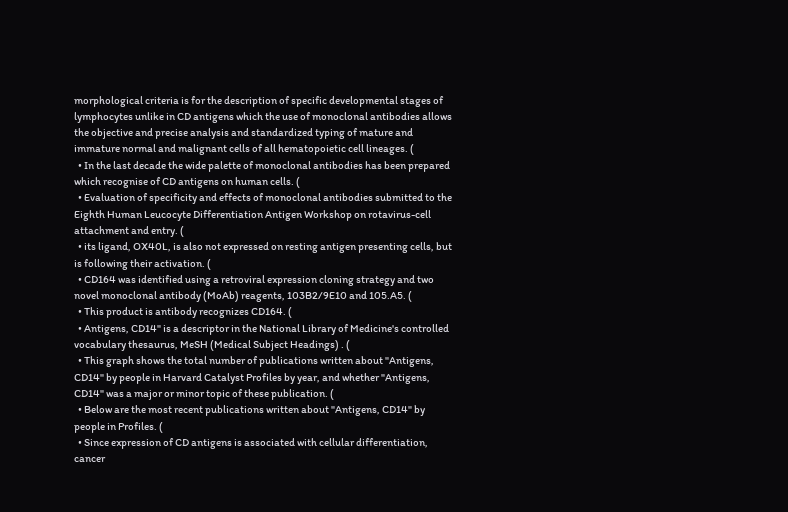morphological criteria is for the description of specific developmental stages of lymphocytes unlike in CD antigens which the use of monoclonal antibodies allows the objective and precise analysis and standardized typing of mature and immature normal and malignant cells of all hematopoietic cell lineages. (
  • In the last decade the wide palette of monoclonal antibodies has been prepared which recognise of CD antigens on human cells. (
  • Evaluation of specificity and effects of monoclonal antibodies submitted to the Eighth Human Leucocyte Differentiation Antigen Workshop on rotavirus-cell attachment and entry. (
  • its ligand, OX40L, is also not expressed on resting antigen presenting cells, but is following their activation. (
  • CD164 was identified using a retroviral expression cloning strategy and two novel monoclonal antibody (MoAb) reagents, 103B2/9E10 and 105.A5. (
  • This product is antibody recognizes CD164. (
  • Antigens, CD14" is a descriptor in the National Library of Medicine's controlled vocabulary thesaurus, MeSH (Medical Subject Headings) . (
  • This graph shows the total number of publications written about "Antigens, CD14" by people in Harvard Catalyst Profiles by year, and whether "Antigens, CD14" was a major or minor topic of these publication. (
  • Below are the most recent publications written about "Antigens, CD14" by people in Profiles. (
  • Since expression of CD antigens is associated with cellular differentiation, cancer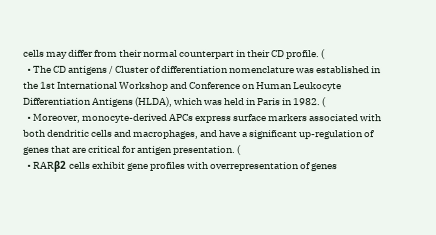cells may differ from their normal counterpart in their CD profile. (
  • The CD antigens / Cluster of differentiation nomenclature was established in the 1st International Workshop and Conference on Human Leukocyte Differentiation Antigens (HLDA), which was held in Paris in 1982. (
  • Moreover, monocyte-derived APCs express surface markers associated with both dendritic cells and macrophages, and have a significant up-regulation of genes that are critical for antigen presentation. (
  • RARβ2 cells exhibit gene profiles with overrepresentation of genes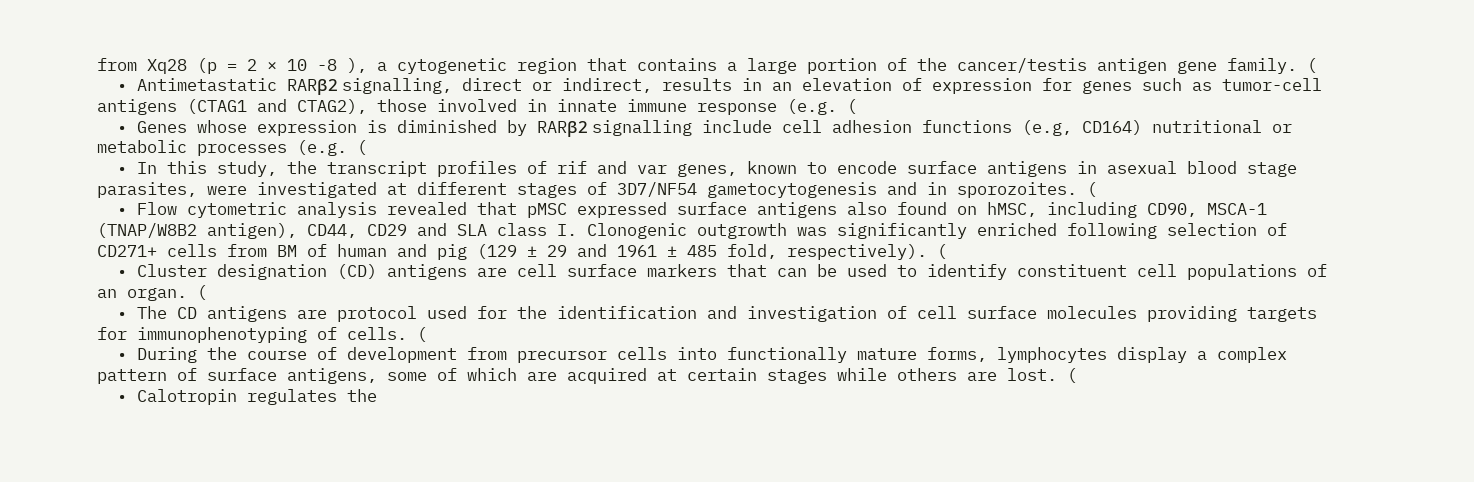from Xq28 (p = 2 × 10 -8 ), a cytogenetic region that contains a large portion of the cancer/testis antigen gene family. (
  • Antimetastatic RARβ2 signalling, direct or indirect, results in an elevation of expression for genes such as tumor-cell antigens (CTAG1 and CTAG2), those involved in innate immune response (e.g. (
  • Genes whose expression is diminished by RARβ2 signalling include cell adhesion functions (e.g, CD164) nutritional or metabolic processes (e.g. (
  • In this study, the transcript profiles of rif and var genes, known to encode surface antigens in asexual blood stage parasites, were investigated at different stages of 3D7/NF54 gametocytogenesis and in sporozoites. (
  • Flow cytometric analysis revealed that pMSC expressed surface antigens also found on hMSC, including CD90, MSCA-1 (TNAP/W8B2 antigen), CD44, CD29 and SLA class I. Clonogenic outgrowth was significantly enriched following selection of CD271+ cells from BM of human and pig (129 ± 29 and 1961 ± 485 fold, respectively). (
  • Cluster designation (CD) antigens are cell surface markers that can be used to identify constituent cell populations of an organ. (
  • The CD antigens are protocol used for the identification and investigation of cell surface molecules providing targets for immunophenotyping of cells. (
  • During the course of development from precursor cells into functionally mature forms, lymphocytes display a complex pattern of surface antigens, some of which are acquired at certain stages while others are lost. (
  • Calotropin regulates the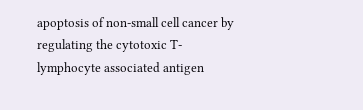apoptosis of non-small cell cancer by regulating the cytotoxic T-lymphocyte associated antigen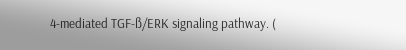4-mediated TGF-ß/ERK signaling pathway. (